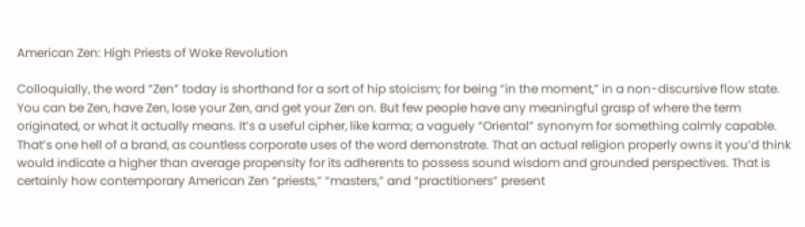American Zen: High Priests of Woke Revolution

Colloquially, the word “Zen” today is shorthand for a sort of hip stoicism; for being “in the moment,” in a non-discursive flow state. You can be Zen, have Zen, lose your Zen, and get your Zen on. But few people have any meaningful grasp of where the term originated, or what it actually means. It’s a useful cipher, like karma; a vaguely “Oriental” synonym for something calmly capable. That’s one hell of a brand, as countless corporate uses of the word demonstrate. That an actual religion properly owns it you’d think would indicate a higher than average propensity for its adherents to possess sound wisdom and grounded perspectives. That is certainly how contemporary American Zen “priests,” “masters,” and “practitioners” present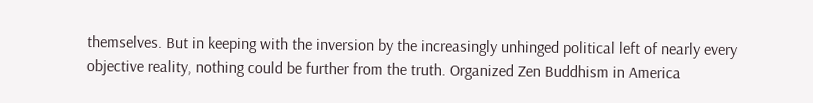themselves. But in keeping with the inversion by the increasingly unhinged political left of nearly every objective reality, nothing could be further from the truth. Organized Zen Buddhism in America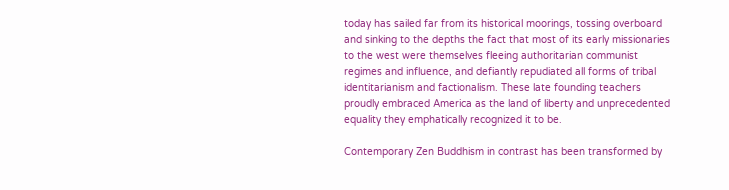today has sailed far from its historical moorings, tossing overboard and sinking to the depths the fact that most of its early missionaries to the west were themselves fleeing authoritarian communist regimes and influence, and defiantly repudiated all forms of tribal identitarianism and factionalism. These late founding teachers proudly embraced America as the land of liberty and unprecedented equality they emphatically recognized it to be.

Contemporary Zen Buddhism in contrast has been transformed by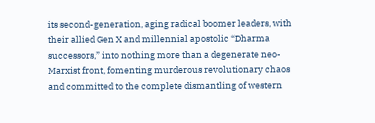its second-generation, aging radical boomer leaders, with their allied Gen X and millennial apostolic “Dharma successors,” into nothing more than a degenerate neo-Marxist front, fomenting murderous revolutionary chaos and committed to the complete dismantling of western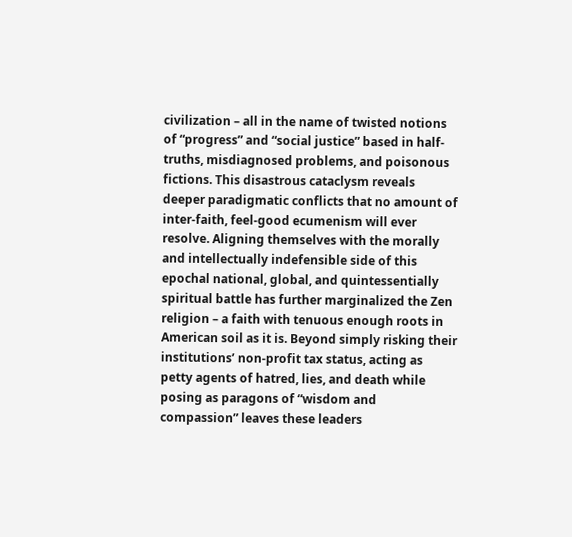civilization – all in the name of twisted notions of “progress” and “social justice” based in half-truths, misdiagnosed problems, and poisonous fictions. This disastrous cataclysm reveals deeper paradigmatic conflicts that no amount of inter-faith, feel-good ecumenism will ever resolve. Aligning themselves with the morally and intellectually indefensible side of this epochal national, global, and quintessentially spiritual battle has further marginalized the Zen religion – a faith with tenuous enough roots in American soil as it is. Beyond simply risking their institutions’ non-profit tax status, acting as petty agents of hatred, lies, and death while posing as paragons of “wisdom and compassion” leaves these leaders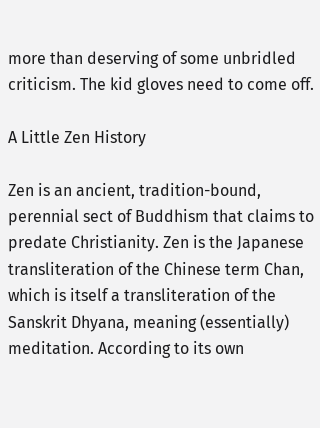more than deserving of some unbridled criticism. The kid gloves need to come off.

A Little Zen History

Zen is an ancient, tradition-bound, perennial sect of Buddhism that claims to predate Christianity. Zen is the Japanese transliteration of the Chinese term Chan, which is itself a transliteration of the Sanskrit Dhyana, meaning (essentially) meditation. According to its own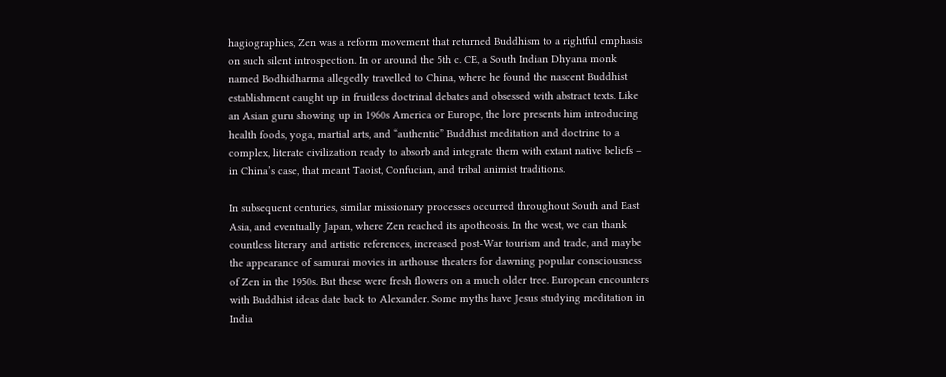hagiographies, Zen was a reform movement that returned Buddhism to a rightful emphasis on such silent introspection. In or around the 5th c. CE, a South Indian Dhyana monk named Bodhidharma allegedly travelled to China, where he found the nascent Buddhist establishment caught up in fruitless doctrinal debates and obsessed with abstract texts. Like an Asian guru showing up in 1960s America or Europe, the lore presents him introducing health foods, yoga, martial arts, and “authentic” Buddhist meditation and doctrine to a complex, literate civilization ready to absorb and integrate them with extant native beliefs – in China’s case, that meant Taoist, Confucian, and tribal animist traditions.

In subsequent centuries, similar missionary processes occurred throughout South and East Asia, and eventually Japan, where Zen reached its apotheosis. In the west, we can thank countless literary and artistic references, increased post-War tourism and trade, and maybe the appearance of samurai movies in arthouse theaters for dawning popular consciousness of Zen in the 1950s. But these were fresh flowers on a much older tree. European encounters with Buddhist ideas date back to Alexander. Some myths have Jesus studying meditation in India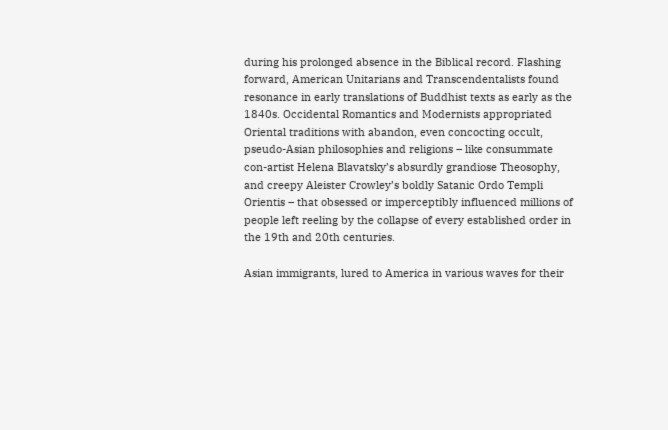during his prolonged absence in the Biblical record. Flashing forward, American Unitarians and Transcendentalists found resonance in early translations of Buddhist texts as early as the 1840s. Occidental Romantics and Modernists appropriated Oriental traditions with abandon, even concocting occult, pseudo-Asian philosophies and religions – like consummate con-artist Helena Blavatsky’s absurdly grandiose Theosophy, and creepy Aleister Crowley’s boldly Satanic Ordo Templi Orientis – that obsessed or imperceptibly influenced millions of people left reeling by the collapse of every established order in the 19th and 20th centuries.

Asian immigrants, lured to America in various waves for their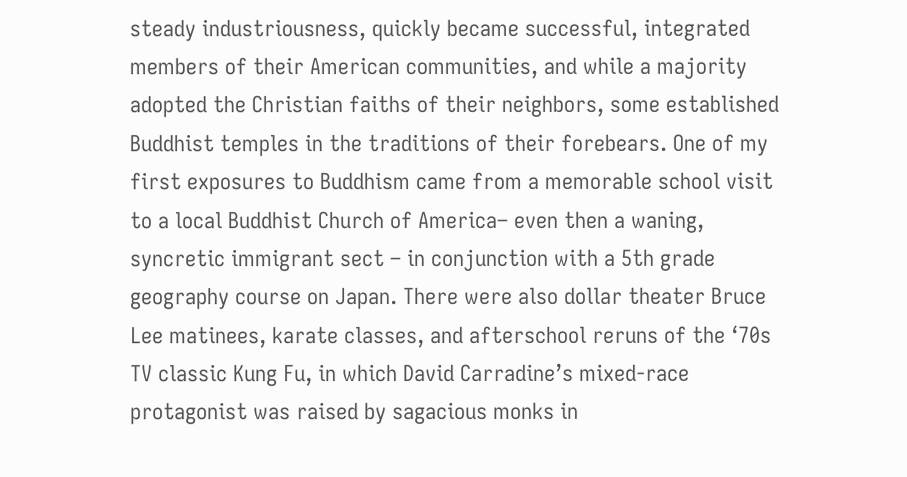steady industriousness, quickly became successful, integrated members of their American communities, and while a majority adopted the Christian faiths of their neighbors, some established Buddhist temples in the traditions of their forebears. One of my first exposures to Buddhism came from a memorable school visit to a local Buddhist Church of America– even then a waning, syncretic immigrant sect – in conjunction with a 5th grade geography course on Japan. There were also dollar theater Bruce Lee matinees, karate classes, and afterschool reruns of the ‘70s TV classic Kung Fu, in which David Carradine’s mixed-race protagonist was raised by sagacious monks in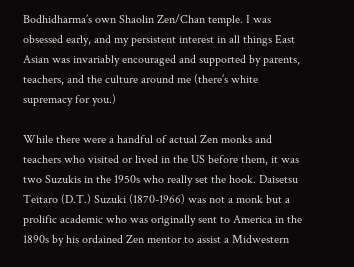Bodhidharma’s own Shaolin Zen/Chan temple. I was obsessed early, and my persistent interest in all things East Asian was invariably encouraged and supported by parents, teachers, and the culture around me (there’s white supremacy for you.)

While there were a handful of actual Zen monks and teachers who visited or lived in the US before them, it was two Suzukis in the 1950s who really set the hook. Daisetsu Teitaro (D.T.) Suzuki (1870-1966) was not a monk but a prolific academic who was originally sent to America in the 1890s by his ordained Zen mentor to assist a Midwestern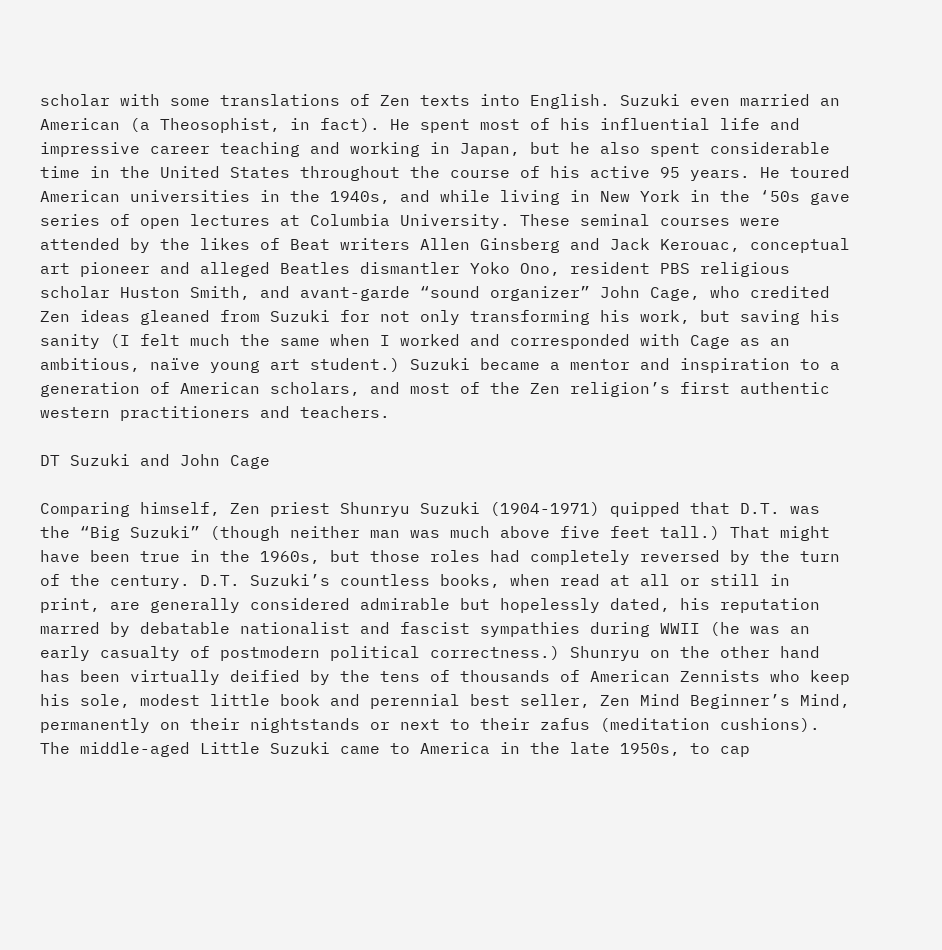scholar with some translations of Zen texts into English. Suzuki even married an American (a Theosophist, in fact). He spent most of his influential life and impressive career teaching and working in Japan, but he also spent considerable time in the United States throughout the course of his active 95 years. He toured American universities in the 1940s, and while living in New York in the ‘50s gave series of open lectures at Columbia University. These seminal courses were attended by the likes of Beat writers Allen Ginsberg and Jack Kerouac, conceptual art pioneer and alleged Beatles dismantler Yoko Ono, resident PBS religious scholar Huston Smith, and avant-garde “sound organizer” John Cage, who credited Zen ideas gleaned from Suzuki for not only transforming his work, but saving his sanity (I felt much the same when I worked and corresponded with Cage as an ambitious, naïve young art student.) Suzuki became a mentor and inspiration to a generation of American scholars, and most of the Zen religion’s first authentic western practitioners and teachers.

DT Suzuki and John Cage

Comparing himself, Zen priest Shunryu Suzuki (1904-1971) quipped that D.T. was the “Big Suzuki” (though neither man was much above five feet tall.) That might have been true in the 1960s, but those roles had completely reversed by the turn of the century. D.T. Suzuki’s countless books, when read at all or still in print, are generally considered admirable but hopelessly dated, his reputation marred by debatable nationalist and fascist sympathies during WWII (he was an early casualty of postmodern political correctness.) Shunryu on the other hand has been virtually deified by the tens of thousands of American Zennists who keep his sole, modest little book and perennial best seller, Zen Mind Beginner’s Mind, permanently on their nightstands or next to their zafus (meditation cushions). The middle-aged Little Suzuki came to America in the late 1950s, to cap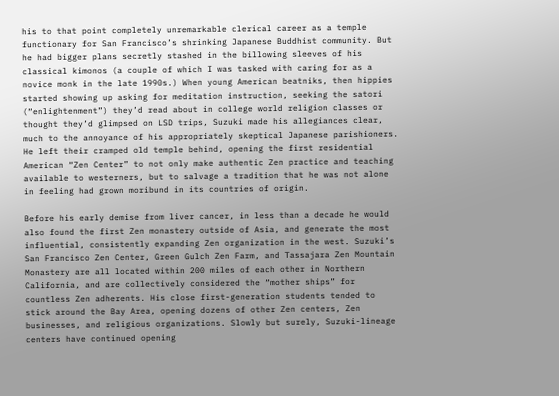his to that point completely unremarkable clerical career as a temple functionary for San Francisco’s shrinking Japanese Buddhist community. But he had bigger plans secretly stashed in the billowing sleeves of his classical kimonos (a couple of which I was tasked with caring for as a novice monk in the late 1990s.) When young American beatniks, then hippies started showing up asking for meditation instruction, seeking the satori (“enlightenment”) they’d read about in college world religion classes or thought they’d glimpsed on LSD trips, Suzuki made his allegiances clear, much to the annoyance of his appropriately skeptical Japanese parishioners. He left their cramped old temple behind, opening the first residential American “Zen Center” to not only make authentic Zen practice and teaching available to westerners, but to salvage a tradition that he was not alone in feeling had grown moribund in its countries of origin.

Before his early demise from liver cancer, in less than a decade he would also found the first Zen monastery outside of Asia, and generate the most influential, consistently expanding Zen organization in the west. Suzuki’s San Francisco Zen Center, Green Gulch Zen Farm, and Tassajara Zen Mountain Monastery are all located within 200 miles of each other in Northern California, and are collectively considered the “mother ships” for countless Zen adherents. His close first-generation students tended to stick around the Bay Area, opening dozens of other Zen centers, Zen businesses, and religious organizations. Slowly but surely, Suzuki-lineage centers have continued opening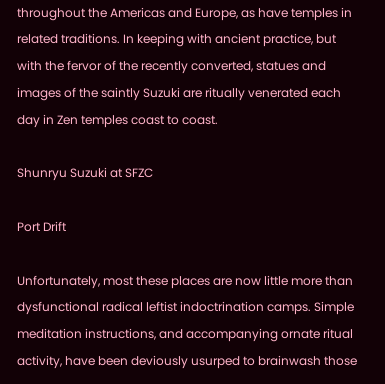throughout the Americas and Europe, as have temples in related traditions. In keeping with ancient practice, but with the fervor of the recently converted, statues and images of the saintly Suzuki are ritually venerated each day in Zen temples coast to coast.

Shunryu Suzuki at SFZC

Port Drift

Unfortunately, most these places are now little more than dysfunctional radical leftist indoctrination camps. Simple meditation instructions, and accompanying ornate ritual activity, have been deviously usurped to brainwash those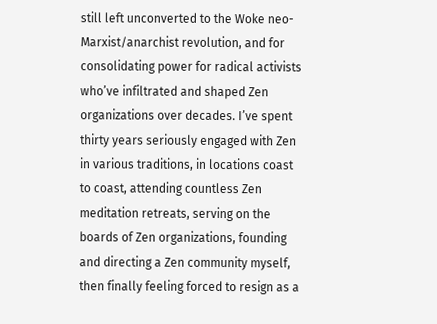still left unconverted to the Woke neo-Marxist/anarchist revolution, and for consolidating power for radical activists who’ve infiltrated and shaped Zen organizations over decades. I’ve spent thirty years seriously engaged with Zen in various traditions, in locations coast to coast, attending countless Zen meditation retreats, serving on the boards of Zen organizations, founding and directing a Zen community myself, then finally feeling forced to resign as a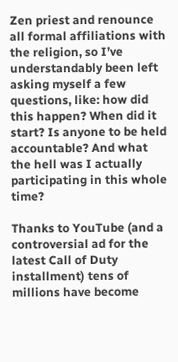Zen priest and renounce all formal affiliations with the religion, so I’ve understandably been left asking myself a few questions, like: how did this happen? When did it start? Is anyone to be held accountable? And what the hell was I actually participating in this whole time?

Thanks to YouTube (and a controversial ad for the latest Call of Duty installment) tens of millions have become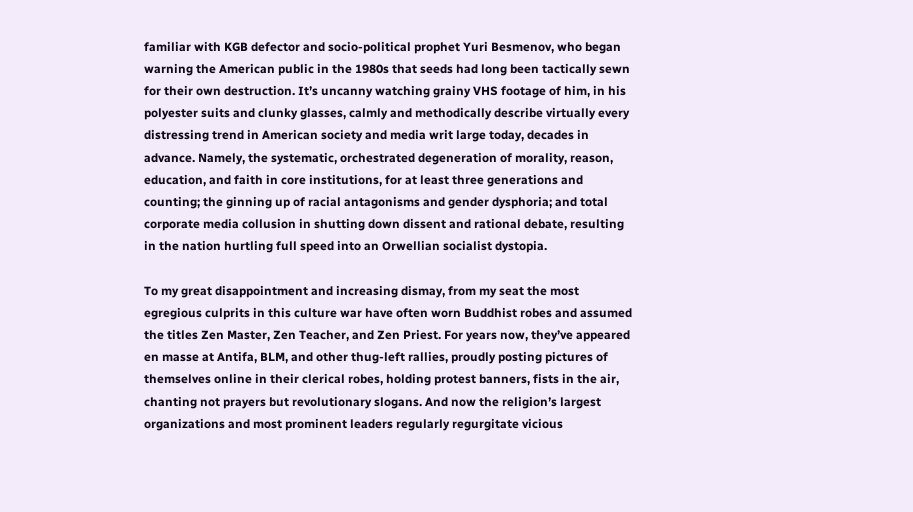familiar with KGB defector and socio-political prophet Yuri Besmenov, who began warning the American public in the 1980s that seeds had long been tactically sewn for their own destruction. It’s uncanny watching grainy VHS footage of him, in his polyester suits and clunky glasses, calmly and methodically describe virtually every distressing trend in American society and media writ large today, decades in advance. Namely, the systematic, orchestrated degeneration of morality, reason, education, and faith in core institutions, for at least three generations and counting; the ginning up of racial antagonisms and gender dysphoria; and total corporate media collusion in shutting down dissent and rational debate, resulting in the nation hurtling full speed into an Orwellian socialist dystopia.

To my great disappointment and increasing dismay, from my seat the most egregious culprits in this culture war have often worn Buddhist robes and assumed the titles Zen Master, Zen Teacher, and Zen Priest. For years now, they’ve appeared en masse at Antifa, BLM, and other thug-left rallies, proudly posting pictures of themselves online in their clerical robes, holding protest banners, fists in the air, chanting not prayers but revolutionary slogans. And now the religion’s largest organizations and most prominent leaders regularly regurgitate vicious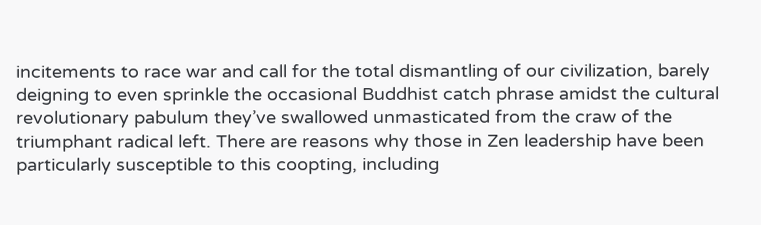incitements to race war and call for the total dismantling of our civilization, barely deigning to even sprinkle the occasional Buddhist catch phrase amidst the cultural revolutionary pabulum they’ve swallowed unmasticated from the craw of the triumphant radical left. There are reasons why those in Zen leadership have been particularly susceptible to this coopting, including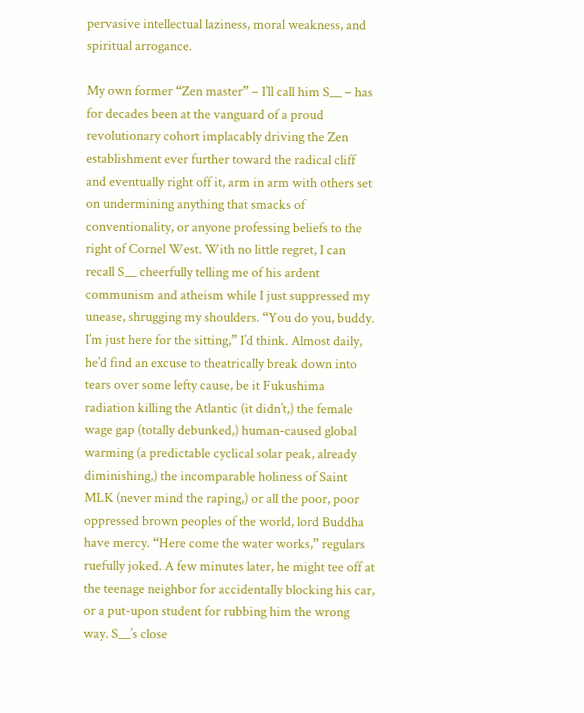pervasive intellectual laziness, moral weakness, and spiritual arrogance.

My own former “Zen master” – I’ll call him S__ – has for decades been at the vanguard of a proud revolutionary cohort implacably driving the Zen establishment ever further toward the radical cliff and eventually right off it, arm in arm with others set on undermining anything that smacks of conventionality, or anyone professing beliefs to the right of Cornel West. With no little regret, I can recall S__ cheerfully telling me of his ardent communism and atheism while I just suppressed my unease, shrugging my shoulders. “You do you, buddy. I’m just here for the sitting,” I’d think. Almost daily, he’d find an excuse to theatrically break down into tears over some lefty cause, be it Fukushima radiation killing the Atlantic (it didn’t,) the female wage gap (totally debunked,) human-caused global warming (a predictable cyclical solar peak, already diminishing,) the incomparable holiness of Saint MLK (never mind the raping,) or all the poor, poor oppressed brown peoples of the world, lord Buddha have mercy. “Here come the water works,” regulars ruefully joked. A few minutes later, he might tee off at the teenage neighbor for accidentally blocking his car, or a put-upon student for rubbing him the wrong way. S__’s close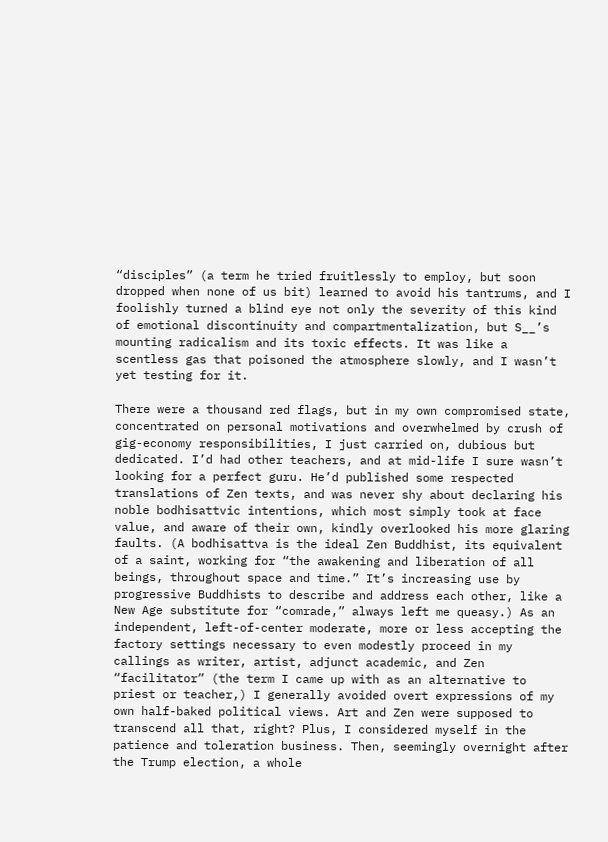“disciples” (a term he tried fruitlessly to employ, but soon dropped when none of us bit) learned to avoid his tantrums, and I foolishly turned a blind eye not only the severity of this kind of emotional discontinuity and compartmentalization, but S__’s mounting radicalism and its toxic effects. It was like a scentless gas that poisoned the atmosphere slowly, and I wasn’t yet testing for it.

There were a thousand red flags, but in my own compromised state, concentrated on personal motivations and overwhelmed by crush of gig-economy responsibilities, I just carried on, dubious but dedicated. I’d had other teachers, and at mid-life I sure wasn’t looking for a perfect guru. He’d published some respected translations of Zen texts, and was never shy about declaring his noble bodhisattvic intentions, which most simply took at face value, and aware of their own, kindly overlooked his more glaring faults. (A bodhisattva is the ideal Zen Buddhist, its equivalent of a saint, working for “the awakening and liberation of all beings, throughout space and time.” It’s increasing use by progressive Buddhists to describe and address each other, like a New Age substitute for “comrade,” always left me queasy.) As an independent, left-of-center moderate, more or less accepting the factory settings necessary to even modestly proceed in my callings as writer, artist, adjunct academic, and Zen “facilitator” (the term I came up with as an alternative to priest or teacher,) I generally avoided overt expressions of my own half-baked political views. Art and Zen were supposed to transcend all that, right? Plus, I considered myself in the patience and toleration business. Then, seemingly overnight after the Trump election, a whole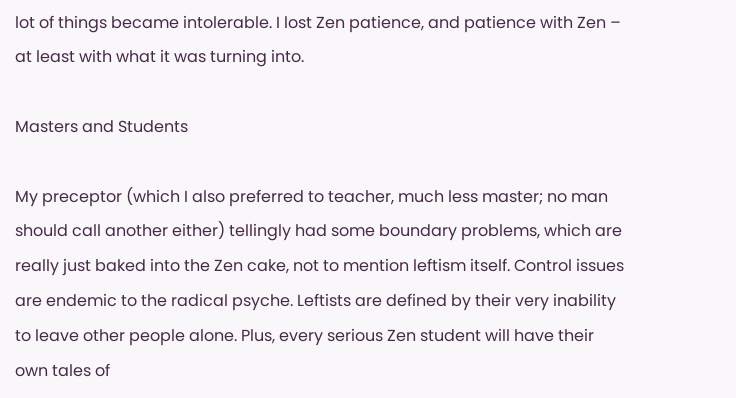lot of things became intolerable. I lost Zen patience, and patience with Zen – at least with what it was turning into.

Masters and Students

My preceptor (which I also preferred to teacher, much less master; no man should call another either) tellingly had some boundary problems, which are really just baked into the Zen cake, not to mention leftism itself. Control issues are endemic to the radical psyche. Leftists are defined by their very inability to leave other people alone. Plus, every serious Zen student will have their own tales of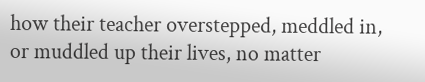how their teacher overstepped, meddled in, or muddled up their lives, no matter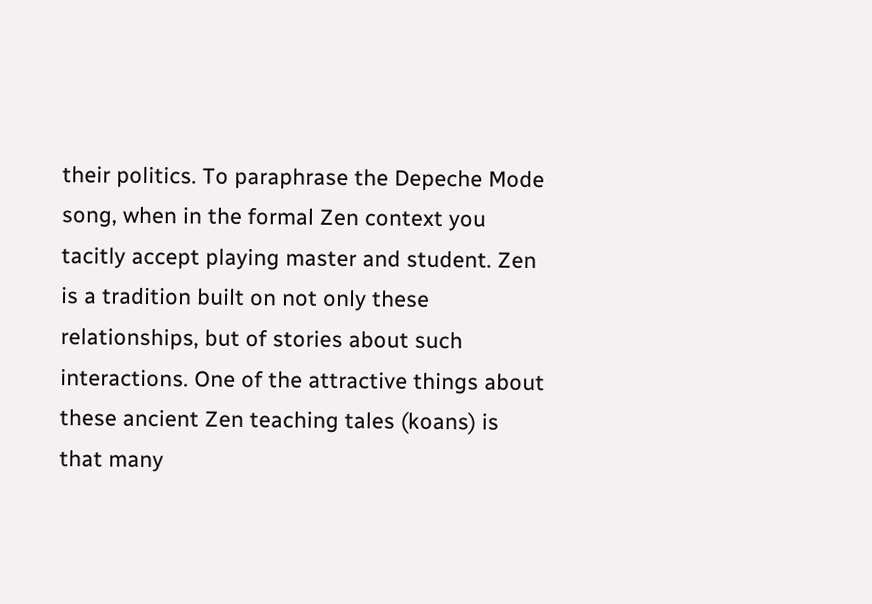their politics. To paraphrase the Depeche Mode song, when in the formal Zen context you tacitly accept playing master and student. Zen is a tradition built on not only these relationships, but of stories about such interactions. One of the attractive things about these ancient Zen teaching tales (koans) is that many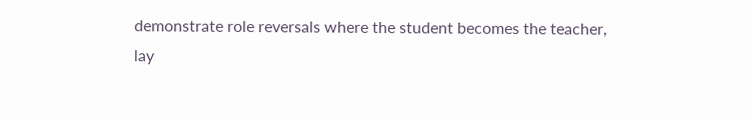demonstrate role reversals where the student becomes the teacher, lay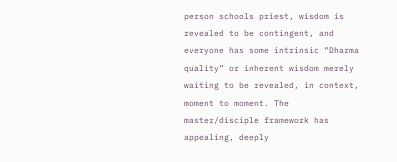person schools priest, wisdom is revealed to be contingent, and everyone has some intrinsic “Dharma quality” or inherent wisdom merely waiting to be revealed, in context, moment to moment. The master/disciple framework has appealing, deeply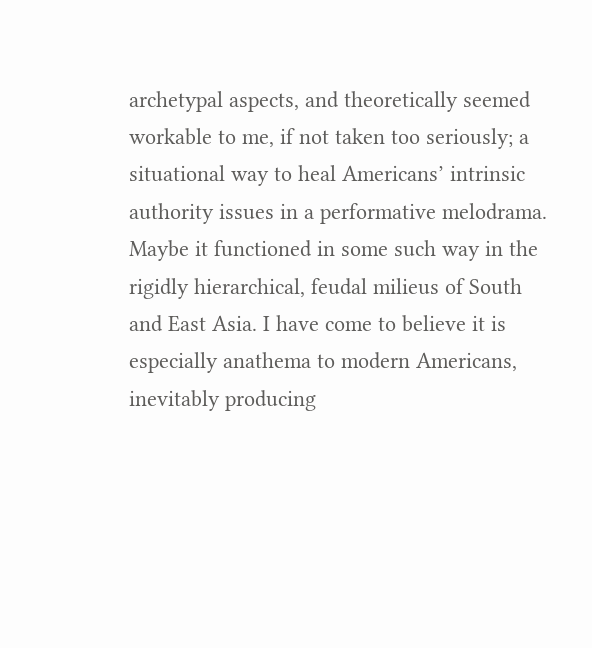archetypal aspects, and theoretically seemed workable to me, if not taken too seriously; a situational way to heal Americans’ intrinsic authority issues in a performative melodrama. Maybe it functioned in some such way in the rigidly hierarchical, feudal milieus of South and East Asia. I have come to believe it is especially anathema to modern Americans, inevitably producing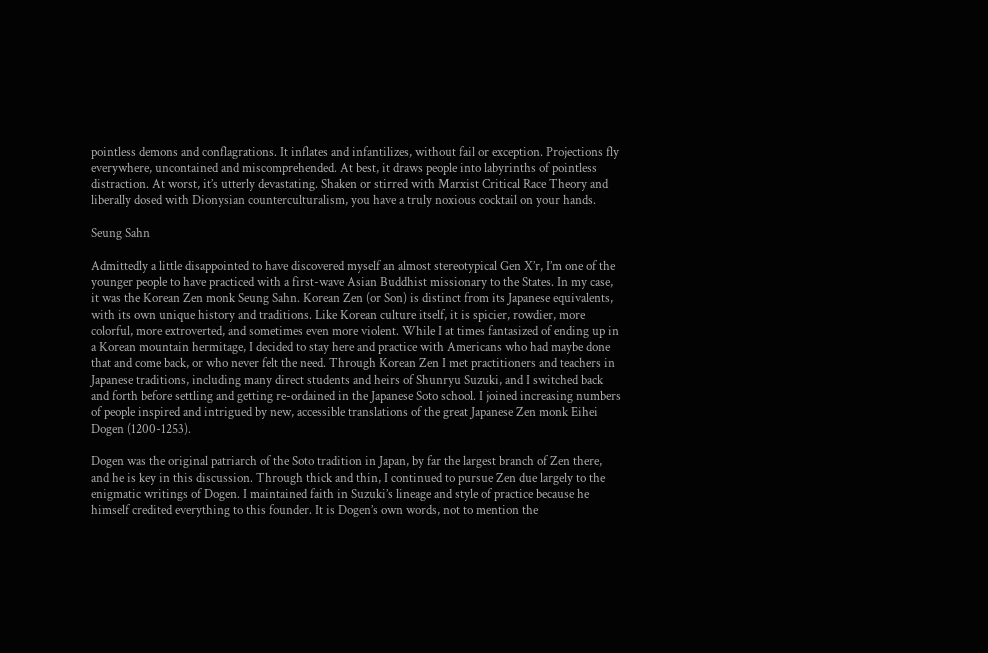pointless demons and conflagrations. It inflates and infantilizes, without fail or exception. Projections fly everywhere, uncontained and miscomprehended. At best, it draws people into labyrinths of pointless distraction. At worst, it’s utterly devastating. Shaken or stirred with Marxist Critical Race Theory and liberally dosed with Dionysian counterculturalism, you have a truly noxious cocktail on your hands.

Seung Sahn

Admittedly a little disappointed to have discovered myself an almost stereotypical Gen X’r, I’m one of the younger people to have practiced with a first-wave Asian Buddhist missionary to the States. In my case, it was the Korean Zen monk Seung Sahn. Korean Zen (or Son) is distinct from its Japanese equivalents, with its own unique history and traditions. Like Korean culture itself, it is spicier, rowdier, more colorful, more extroverted, and sometimes even more violent. While I at times fantasized of ending up in a Korean mountain hermitage, I decided to stay here and practice with Americans who had maybe done that and come back, or who never felt the need. Through Korean Zen I met practitioners and teachers in Japanese traditions, including many direct students and heirs of Shunryu Suzuki, and I switched back and forth before settling and getting re-ordained in the Japanese Soto school. I joined increasing numbers of people inspired and intrigued by new, accessible translations of the great Japanese Zen monk Eihei Dogen (1200-1253).

Dogen was the original patriarch of the Soto tradition in Japan, by far the largest branch of Zen there, and he is key in this discussion. Through thick and thin, I continued to pursue Zen due largely to the enigmatic writings of Dogen. I maintained faith in Suzuki’s lineage and style of practice because he himself credited everything to this founder. It is Dogen’s own words, not to mention the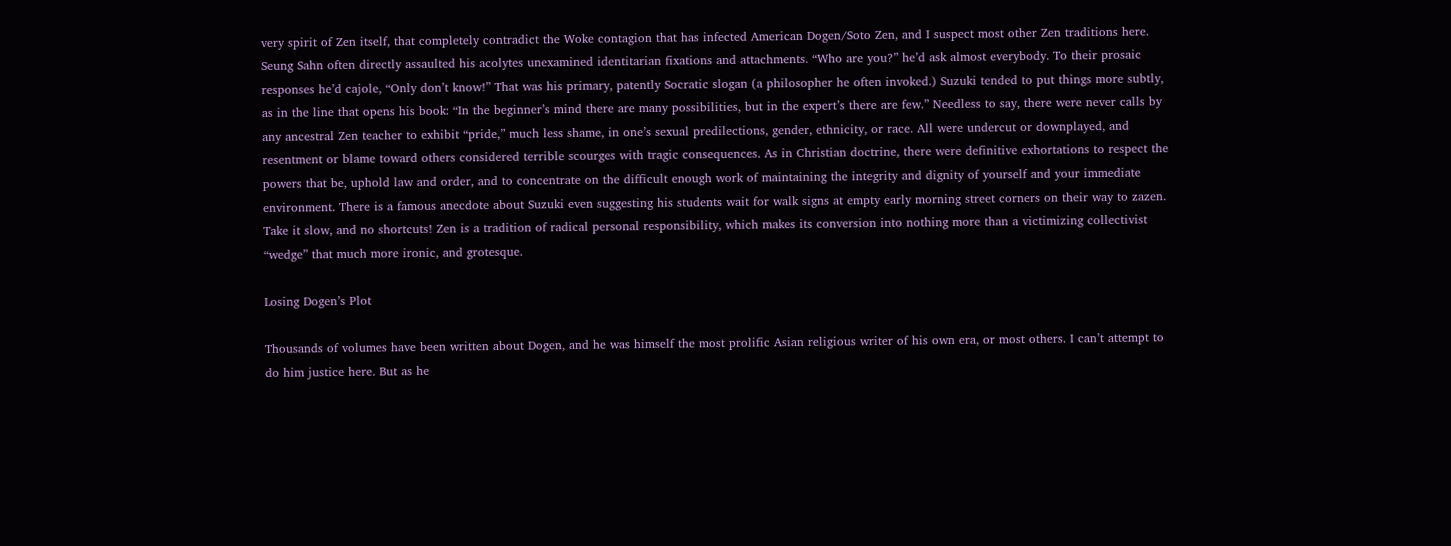very spirit of Zen itself, that completely contradict the Woke contagion that has infected American Dogen/Soto Zen, and I suspect most other Zen traditions here. Seung Sahn often directly assaulted his acolytes unexamined identitarian fixations and attachments. “Who are you?” he’d ask almost everybody. To their prosaic responses he’d cajole, “Only don’t know!” That was his primary, patently Socratic slogan (a philosopher he often invoked.) Suzuki tended to put things more subtly, as in the line that opens his book: “In the beginner’s mind there are many possibilities, but in the expert’s there are few.” Needless to say, there were never calls by any ancestral Zen teacher to exhibit “pride,” much less shame, in one’s sexual predilections, gender, ethnicity, or race. All were undercut or downplayed, and resentment or blame toward others considered terrible scourges with tragic consequences. As in Christian doctrine, there were definitive exhortations to respect the powers that be, uphold law and order, and to concentrate on the difficult enough work of maintaining the integrity and dignity of yourself and your immediate environment. There is a famous anecdote about Suzuki even suggesting his students wait for walk signs at empty early morning street corners on their way to zazen. Take it slow, and no shortcuts! Zen is a tradition of radical personal responsibility, which makes its conversion into nothing more than a victimizing collectivist “wedge” that much more ironic, and grotesque.

Losing Dogen’s Plot

Thousands of volumes have been written about Dogen, and he was himself the most prolific Asian religious writer of his own era, or most others. I can’t attempt to do him justice here. But as he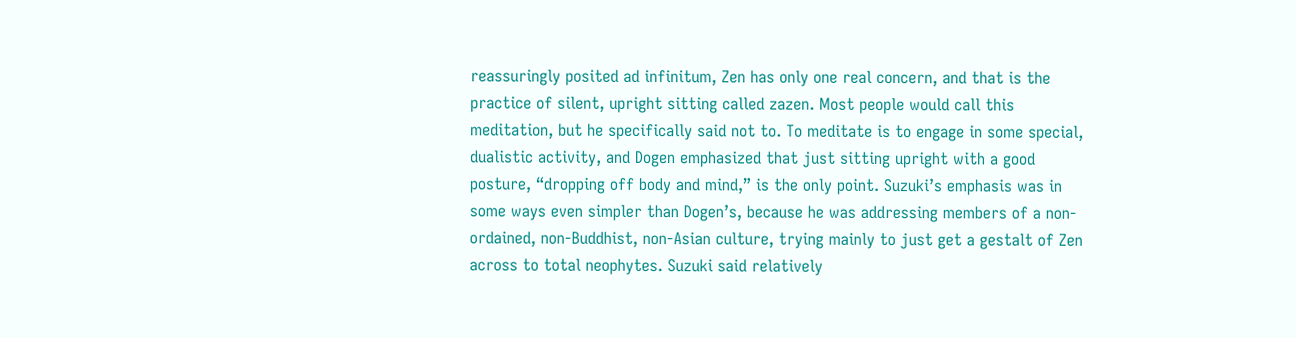reassuringly posited ad infinitum, Zen has only one real concern, and that is the practice of silent, upright sitting called zazen. Most people would call this meditation, but he specifically said not to. To meditate is to engage in some special, dualistic activity, and Dogen emphasized that just sitting upright with a good posture, “dropping off body and mind,” is the only point. Suzuki’s emphasis was in some ways even simpler than Dogen’s, because he was addressing members of a non-ordained, non-Buddhist, non-Asian culture, trying mainly to just get a gestalt of Zen across to total neophytes. Suzuki said relatively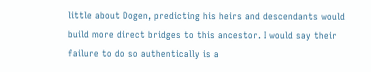little about Dogen, predicting his heirs and descendants would build more direct bridges to this ancestor. I would say their failure to do so authentically is a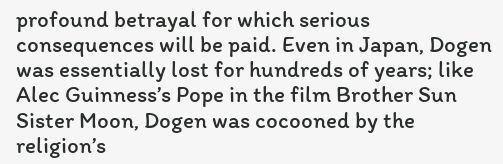profound betrayal for which serious consequences will be paid. Even in Japan, Dogen was essentially lost for hundreds of years; like Alec Guinness’s Pope in the film Brother Sun Sister Moon, Dogen was cocooned by the religion’s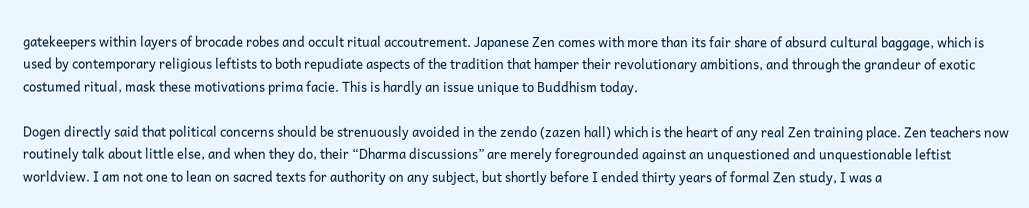gatekeepers within layers of brocade robes and occult ritual accoutrement. Japanese Zen comes with more than its fair share of absurd cultural baggage, which is used by contemporary religious leftists to both repudiate aspects of the tradition that hamper their revolutionary ambitions, and through the grandeur of exotic costumed ritual, mask these motivations prima facie. This is hardly an issue unique to Buddhism today.

Dogen directly said that political concerns should be strenuously avoided in the zendo (zazen hall) which is the heart of any real Zen training place. Zen teachers now routinely talk about little else, and when they do, their “Dharma discussions” are merely foregrounded against an unquestioned and unquestionable leftist worldview. I am not one to lean on sacred texts for authority on any subject, but shortly before I ended thirty years of formal Zen study, I was a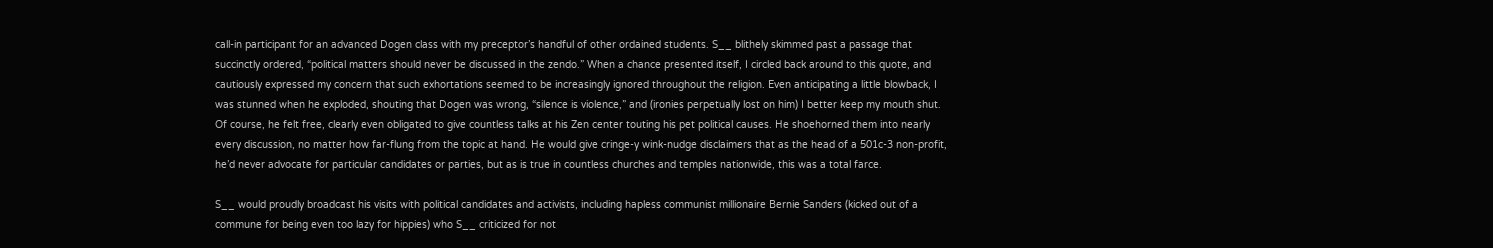call-in participant for an advanced Dogen class with my preceptor’s handful of other ordained students. S__ blithely skimmed past a passage that succinctly ordered, “political matters should never be discussed in the zendo.” When a chance presented itself, I circled back around to this quote, and cautiously expressed my concern that such exhortations seemed to be increasingly ignored throughout the religion. Even anticipating a little blowback, I was stunned when he exploded, shouting that Dogen was wrong, “silence is violence,” and (ironies perpetually lost on him) I better keep my mouth shut. Of course, he felt free, clearly even obligated to give countless talks at his Zen center touting his pet political causes. He shoehorned them into nearly every discussion, no matter how far-flung from the topic at hand. He would give cringe-y wink-nudge disclaimers that as the head of a 501c-3 non-profit, he’d never advocate for particular candidates or parties, but as is true in countless churches and temples nationwide, this was a total farce.

S__ would proudly broadcast his visits with political candidates and activists, including hapless communist millionaire Bernie Sanders (kicked out of a commune for being even too lazy for hippies) who S__ criticized for not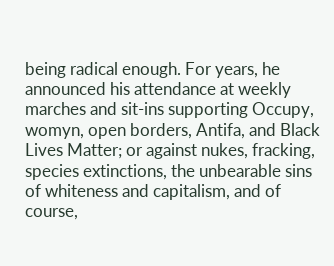being radical enough. For years, he announced his attendance at weekly marches and sit-ins supporting Occupy, womyn, open borders, Antifa, and Black Lives Matter; or against nukes, fracking, species extinctions, the unbearable sins of whiteness and capitalism, and of course,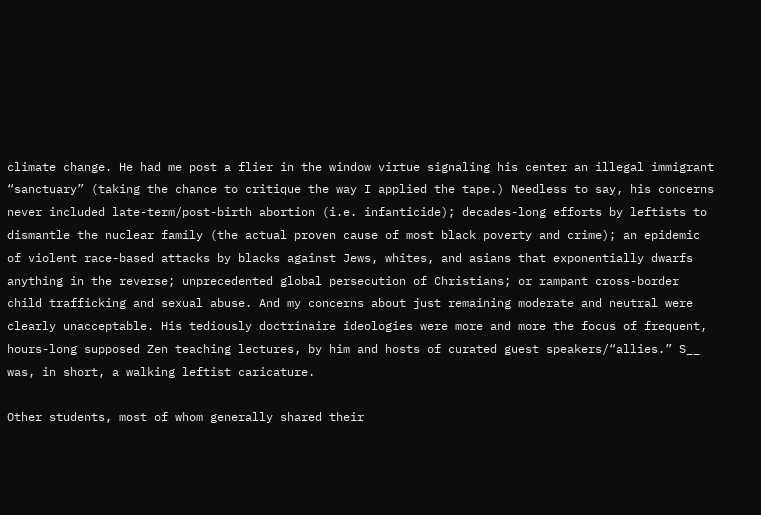climate change. He had me post a flier in the window virtue signaling his center an illegal immigrant “sanctuary” (taking the chance to critique the way I applied the tape.) Needless to say, his concerns never included late-term/post-birth abortion (i.e. infanticide); decades-long efforts by leftists to dismantle the nuclear family (the actual proven cause of most black poverty and crime); an epidemic of violent race-based attacks by blacks against Jews, whites, and asians that exponentially dwarfs anything in the reverse; unprecedented global persecution of Christians; or rampant cross-border child trafficking and sexual abuse. And my concerns about just remaining moderate and neutral were clearly unacceptable. His tediously doctrinaire ideologies were more and more the focus of frequent, hours-long supposed Zen teaching lectures, by him and hosts of curated guest speakers/“allies.” S__ was, in short, a walking leftist caricature.

Other students, most of whom generally shared their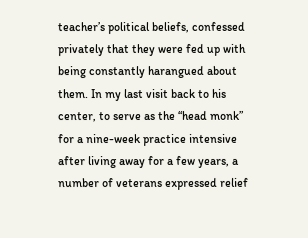teacher’s political beliefs, confessed privately that they were fed up with being constantly harangued about them. In my last visit back to his center, to serve as the “head monk” for a nine-week practice intensive after living away for a few years, a number of veterans expressed relief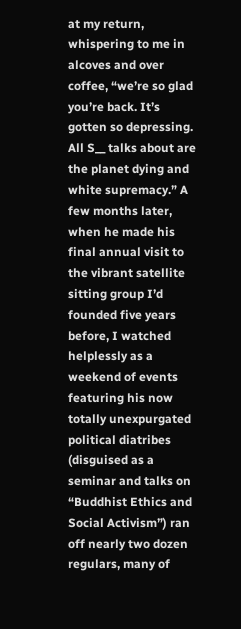at my return, whispering to me in alcoves and over coffee, “we’re so glad you’re back. It’s gotten so depressing. All S__ talks about are the planet dying and white supremacy.” A few months later, when he made his final annual visit to the vibrant satellite sitting group I’d founded five years before, I watched helplessly as a weekend of events featuring his now totally unexpurgated political diatribes (disguised as a seminar and talks on “Buddhist Ethics and Social Activism”) ran off nearly two dozen regulars, many of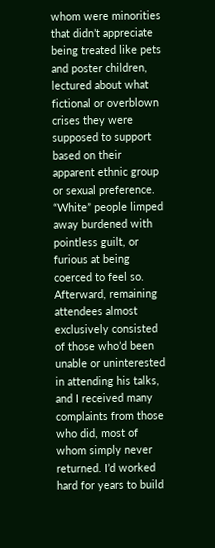whom were minorities that didn’t appreciate being treated like pets and poster children, lectured about what fictional or overblown crises they were supposed to support based on their apparent ethnic group or sexual preference. “White” people limped away burdened with pointless guilt, or furious at being coerced to feel so. Afterward, remaining attendees almost exclusively consisted of those who’d been unable or uninterested in attending his talks, and I received many complaints from those who did, most of whom simply never returned. I’d worked hard for years to build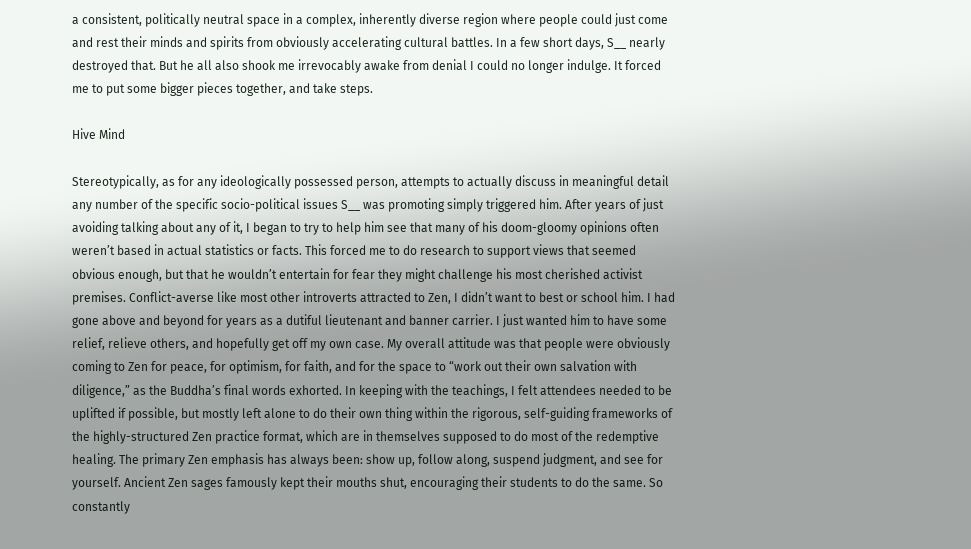a consistent, politically neutral space in a complex, inherently diverse region where people could just come and rest their minds and spirits from obviously accelerating cultural battles. In a few short days, S__ nearly destroyed that. But he all also shook me irrevocably awake from denial I could no longer indulge. It forced me to put some bigger pieces together, and take steps.

Hive Mind

Stereotypically, as for any ideologically possessed person, attempts to actually discuss in meaningful detail any number of the specific socio-political issues S__ was promoting simply triggered him. After years of just avoiding talking about any of it, I began to try to help him see that many of his doom-gloomy opinions often weren’t based in actual statistics or facts. This forced me to do research to support views that seemed obvious enough, but that he wouldn’t entertain for fear they might challenge his most cherished activist premises. Conflict-averse like most other introverts attracted to Zen, I didn’t want to best or school him. I had gone above and beyond for years as a dutiful lieutenant and banner carrier. I just wanted him to have some relief, relieve others, and hopefully get off my own case. My overall attitude was that people were obviously coming to Zen for peace, for optimism, for faith, and for the space to “work out their own salvation with diligence,” as the Buddha’s final words exhorted. In keeping with the teachings, I felt attendees needed to be uplifted if possible, but mostly left alone to do their own thing within the rigorous, self-guiding frameworks of the highly-structured Zen practice format, which are in themselves supposed to do most of the redemptive healing. The primary Zen emphasis has always been: show up, follow along, suspend judgment, and see for yourself. Ancient Zen sages famously kept their mouths shut, encouraging their students to do the same. So constantly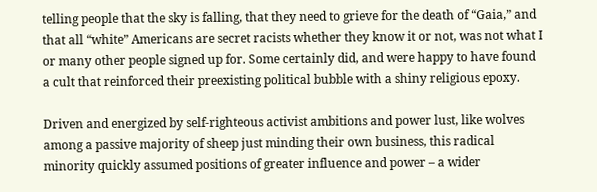telling people that the sky is falling, that they need to grieve for the death of “Gaia,” and that all “white” Americans are secret racists whether they know it or not, was not what I or many other people signed up for. Some certainly did, and were happy to have found a cult that reinforced their preexisting political bubble with a shiny religious epoxy.

Driven and energized by self-righteous activist ambitions and power lust, like wolves among a passive majority of sheep just minding their own business, this radical minority quickly assumed positions of greater influence and power – a wider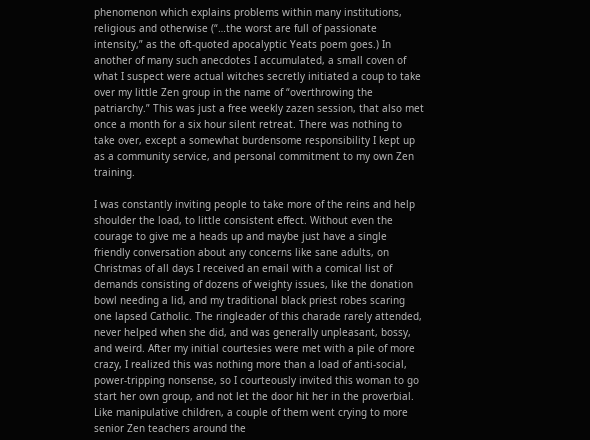phenomenon which explains problems within many institutions, religious and otherwise (“…the worst are full of passionate intensity,” as the oft-quoted apocalyptic Yeats poem goes.) In another of many such anecdotes I accumulated, a small coven of what I suspect were actual witches secretly initiated a coup to take over my little Zen group in the name of “overthrowing the patriarchy.” This was just a free weekly zazen session, that also met once a month for a six hour silent retreat. There was nothing to take over, except a somewhat burdensome responsibility I kept up as a community service, and personal commitment to my own Zen training.

I was constantly inviting people to take more of the reins and help shoulder the load, to little consistent effect. Without even the courage to give me a heads up and maybe just have a single friendly conversation about any concerns like sane adults, on Christmas of all days I received an email with a comical list of demands consisting of dozens of weighty issues, like the donation bowl needing a lid, and my traditional black priest robes scaring one lapsed Catholic. The ringleader of this charade rarely attended, never helped when she did, and was generally unpleasant, bossy, and weird. After my initial courtesies were met with a pile of more crazy, I realized this was nothing more than a load of anti-social, power-tripping nonsense, so I courteously invited this woman to go start her own group, and not let the door hit her in the proverbial. Like manipulative children, a couple of them went crying to more senior Zen teachers around the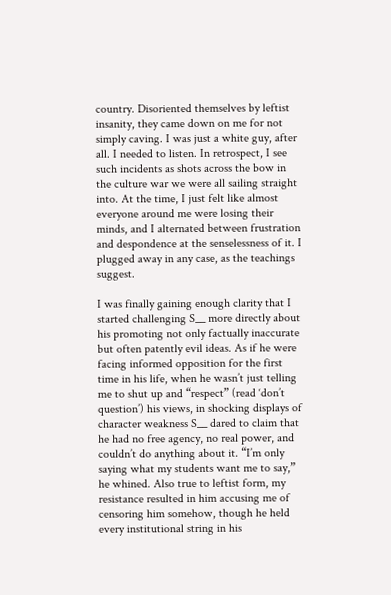country. Disoriented themselves by leftist insanity, they came down on me for not simply caving. I was just a white guy, after all. I needed to listen. In retrospect, I see such incidents as shots across the bow in the culture war we were all sailing straight into. At the time, I just felt like almost everyone around me were losing their minds, and I alternated between frustration and despondence at the senselessness of it. I plugged away in any case, as the teachings suggest.

I was finally gaining enough clarity that I started challenging S__ more directly about his promoting not only factually inaccurate but often patently evil ideas. As if he were facing informed opposition for the first time in his life, when he wasn’t just telling me to shut up and “respect” (read ‘don’t question’) his views, in shocking displays of character weakness S__ dared to claim that he had no free agency, no real power, and couldn’t do anything about it. “I’m only saying what my students want me to say,” he whined. Also true to leftist form, my resistance resulted in him accusing me of censoring him somehow, though he held every institutional string in his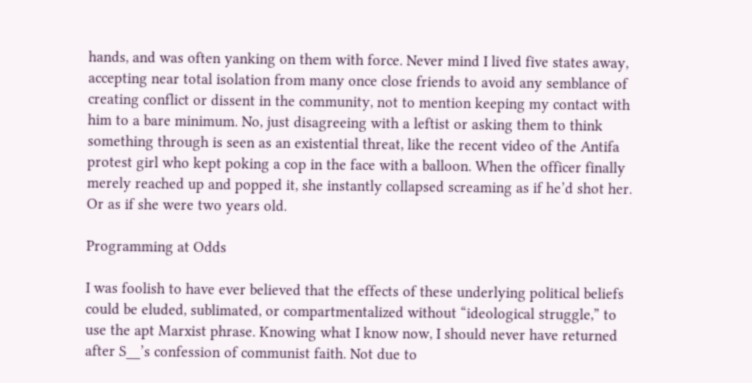hands, and was often yanking on them with force. Never mind I lived five states away, accepting near total isolation from many once close friends to avoid any semblance of creating conflict or dissent in the community, not to mention keeping my contact with him to a bare minimum. No, just disagreeing with a leftist or asking them to think something through is seen as an existential threat, like the recent video of the Antifa protest girl who kept poking a cop in the face with a balloon. When the officer finally merely reached up and popped it, she instantly collapsed screaming as if he’d shot her. Or as if she were two years old.

Programming at Odds

I was foolish to have ever believed that the effects of these underlying political beliefs could be eluded, sublimated, or compartmentalized without “ideological struggle,” to use the apt Marxist phrase. Knowing what I know now, I should never have returned after S__’s confession of communist faith. Not due to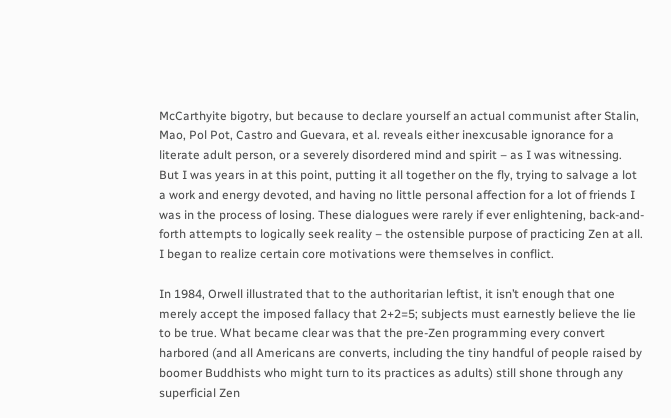McCarthyite bigotry, but because to declare yourself an actual communist after Stalin, Mao, Pol Pot, Castro and Guevara, et al. reveals either inexcusable ignorance for a literate adult person, or a severely disordered mind and spirit – as I was witnessing. But I was years in at this point, putting it all together on the fly, trying to salvage a lot a work and energy devoted, and having no little personal affection for a lot of friends I was in the process of losing. These dialogues were rarely if ever enlightening, back-and-forth attempts to logically seek reality – the ostensible purpose of practicing Zen at all. I began to realize certain core motivations were themselves in conflict.

In 1984, Orwell illustrated that to the authoritarian leftist, it isn’t enough that one merely accept the imposed fallacy that 2+2=5; subjects must earnestly believe the lie to be true. What became clear was that the pre-Zen programming every convert harbored (and all Americans are converts, including the tiny handful of people raised by boomer Buddhists who might turn to its practices as adults) still shone through any superficial Zen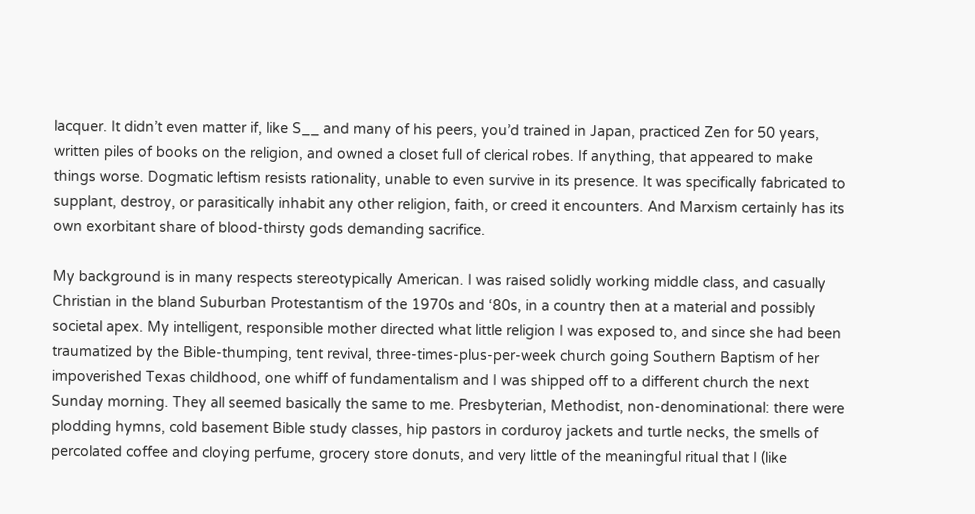lacquer. It didn’t even matter if, like S__ and many of his peers, you’d trained in Japan, practiced Zen for 50 years, written piles of books on the religion, and owned a closet full of clerical robes. If anything, that appeared to make things worse. Dogmatic leftism resists rationality, unable to even survive in its presence. It was specifically fabricated to supplant, destroy, or parasitically inhabit any other religion, faith, or creed it encounters. And Marxism certainly has its own exorbitant share of blood-thirsty gods demanding sacrifice.

My background is in many respects stereotypically American. I was raised solidly working middle class, and casually Christian in the bland Suburban Protestantism of the 1970s and ‘80s, in a country then at a material and possibly societal apex. My intelligent, responsible mother directed what little religion I was exposed to, and since she had been traumatized by the Bible-thumping, tent revival, three-times-plus-per-week church going Southern Baptism of her impoverished Texas childhood, one whiff of fundamentalism and I was shipped off to a different church the next Sunday morning. They all seemed basically the same to me. Presbyterian, Methodist, non-denominational: there were plodding hymns, cold basement Bible study classes, hip pastors in corduroy jackets and turtle necks, the smells of percolated coffee and cloying perfume, grocery store donuts, and very little of the meaningful ritual that I (like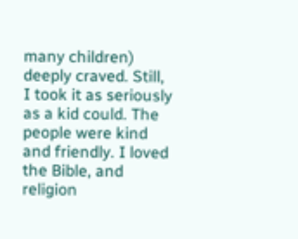many children) deeply craved. Still, I took it as seriously as a kid could. The people were kind and friendly. I loved the Bible, and religion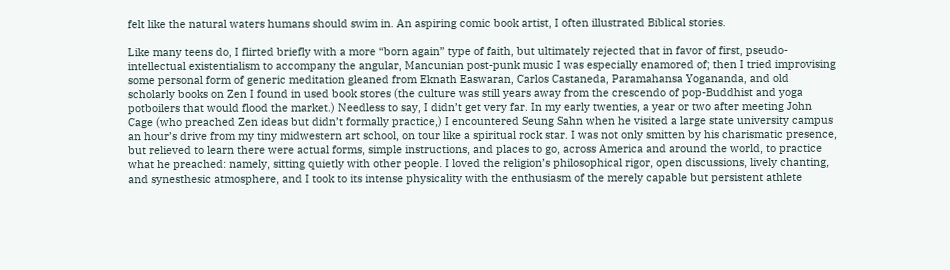felt like the natural waters humans should swim in. An aspiring comic book artist, I often illustrated Biblical stories.

Like many teens do, I flirted briefly with a more “born again” type of faith, but ultimately rejected that in favor of first, pseudo-intellectual existentialism to accompany the angular, Mancunian post-punk music I was especially enamored of; then I tried improvising some personal form of generic meditation gleaned from Eknath Easwaran, Carlos Castaneda, Paramahansa Yogananda, and old scholarly books on Zen I found in used book stores (the culture was still years away from the crescendo of pop-Buddhist and yoga potboilers that would flood the market.) Needless to say, I didn’t get very far. In my early twenties, a year or two after meeting John Cage (who preached Zen ideas but didn’t formally practice,) I encountered Seung Sahn when he visited a large state university campus an hour’s drive from my tiny midwestern art school, on tour like a spiritual rock star. I was not only smitten by his charismatic presence, but relieved to learn there were actual forms, simple instructions, and places to go, across America and around the world, to practice what he preached: namely, sitting quietly with other people. I loved the religion’s philosophical rigor, open discussions, lively chanting, and synesthesic atmosphere, and I took to its intense physicality with the enthusiasm of the merely capable but persistent athlete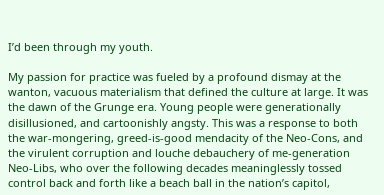I’d been through my youth.

My passion for practice was fueled by a profound dismay at the wanton, vacuous materialism that defined the culture at large. It was the dawn of the Grunge era. Young people were generationally disillusioned, and cartoonishly angsty. This was a response to both the war-mongering, greed-is-good mendacity of the Neo-Cons, and the virulent corruption and louche debauchery of me-generation Neo-Libs, who over the following decades meaninglessly tossed control back and forth like a beach ball in the nation’s capitol,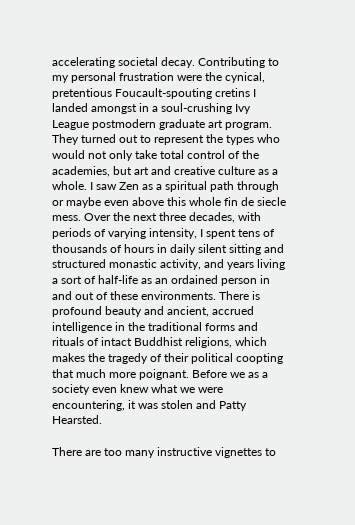accelerating societal decay. Contributing to my personal frustration were the cynical, pretentious Foucault-spouting cretins I landed amongst in a soul-crushing Ivy League postmodern graduate art program. They turned out to represent the types who would not only take total control of the academies, but art and creative culture as a whole. I saw Zen as a spiritual path through or maybe even above this whole fin de siecle mess. Over the next three decades, with periods of varying intensity, I spent tens of thousands of hours in daily silent sitting and structured monastic activity, and years living a sort of half-life as an ordained person in and out of these environments. There is profound beauty and ancient, accrued intelligence in the traditional forms and rituals of intact Buddhist religions, which makes the tragedy of their political coopting that much more poignant. Before we as a society even knew what we were encountering, it was stolen and Patty Hearsted.

There are too many instructive vignettes to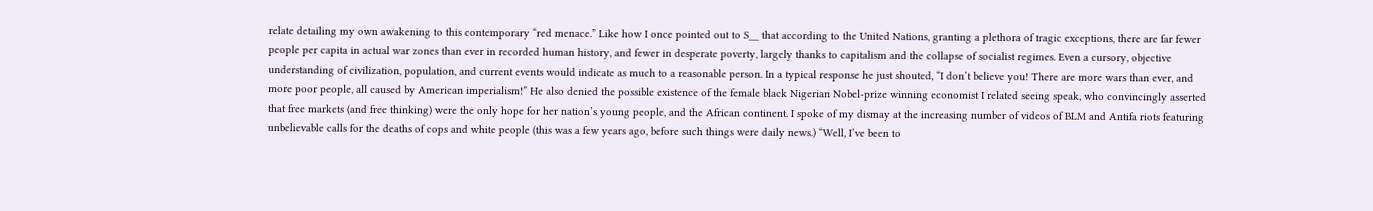relate detailing my own awakening to this contemporary “red menace.” Like how I once pointed out to S__ that according to the United Nations, granting a plethora of tragic exceptions, there are far fewer people per capita in actual war zones than ever in recorded human history, and fewer in desperate poverty, largely thanks to capitalism and the collapse of socialist regimes. Even a cursory, objective understanding of civilization, population, and current events would indicate as much to a reasonable person. In a typical response he just shouted, “I don’t believe you! There are more wars than ever, and more poor people, all caused by American imperialism!” He also denied the possible existence of the female black Nigerian Nobel-prize winning economist I related seeing speak, who convincingly asserted that free markets (and free thinking) were the only hope for her nation’s young people, and the African continent. I spoke of my dismay at the increasing number of videos of BLM and Antifa riots featuring unbelievable calls for the deaths of cops and white people (this was a few years ago, before such things were daily news.) “Well, I’ve been to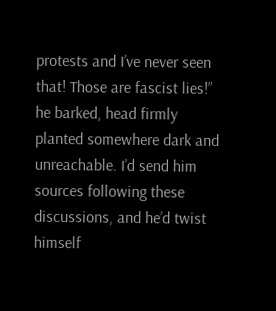protests and I’ve never seen that! Those are fascist lies!” he barked, head firmly planted somewhere dark and unreachable. I’d send him sources following these discussions, and he’d twist himself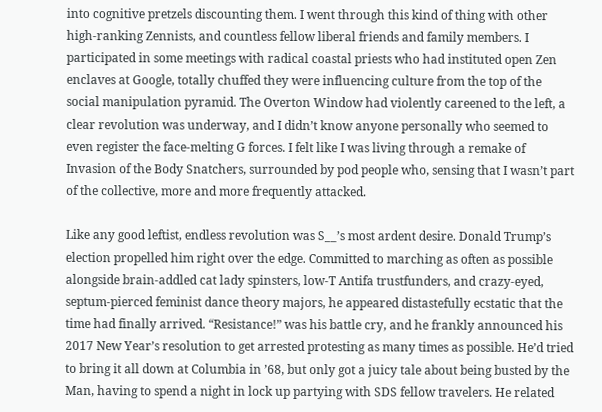into cognitive pretzels discounting them. I went through this kind of thing with other high-ranking Zennists, and countless fellow liberal friends and family members. I participated in some meetings with radical coastal priests who had instituted open Zen enclaves at Google, totally chuffed they were influencing culture from the top of the social manipulation pyramid. The Overton Window had violently careened to the left, a clear revolution was underway, and I didn’t know anyone personally who seemed to even register the face-melting G forces. I felt like I was living through a remake of Invasion of the Body Snatchers, surrounded by pod people who, sensing that I wasn’t part of the collective, more and more frequently attacked.

Like any good leftist, endless revolution was S__’s most ardent desire. Donald Trump’s election propelled him right over the edge. Committed to marching as often as possible alongside brain-addled cat lady spinsters, low-T Antifa trustfunders, and crazy-eyed, septum-pierced feminist dance theory majors, he appeared distastefully ecstatic that the time had finally arrived. “Resistance!” was his battle cry, and he frankly announced his 2017 New Year’s resolution to get arrested protesting as many times as possible. He’d tried to bring it all down at Columbia in ’68, but only got a juicy tale about being busted by the Man, having to spend a night in lock up partying with SDS fellow travelers. He related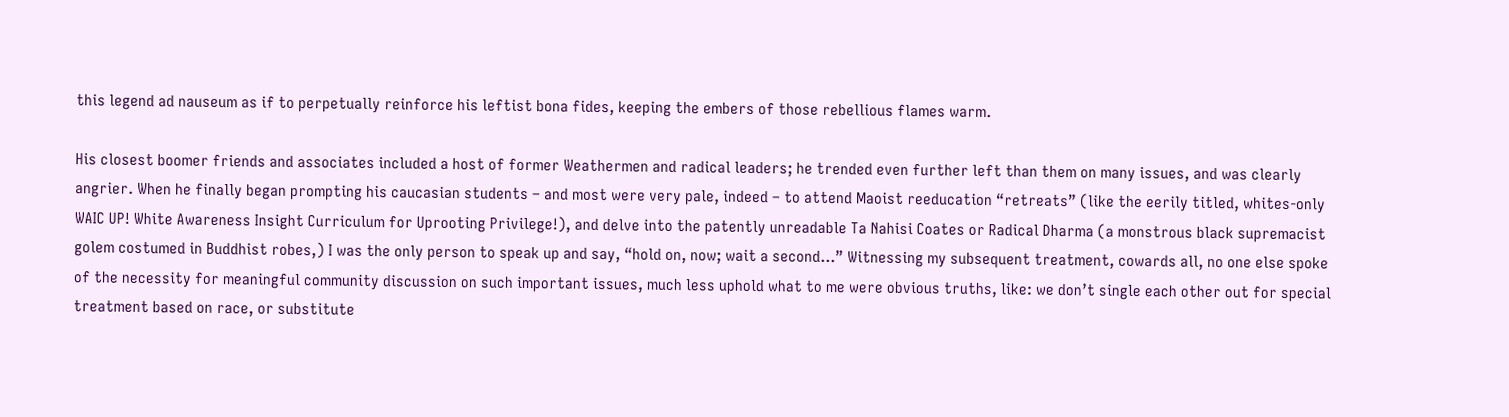this legend ad nauseum as if to perpetually reinforce his leftist bona fides, keeping the embers of those rebellious flames warm.

His closest boomer friends and associates included a host of former Weathermen and radical leaders; he trended even further left than them on many issues, and was clearly angrier. When he finally began prompting his caucasian students – and most were very pale, indeed – to attend Maoist reeducation “retreats” (like the eerily titled, whites-only WAIC UP! White Awareness Insight Curriculum for Uprooting Privilege!), and delve into the patently unreadable Ta Nahisi Coates or Radical Dharma (a monstrous black supremacist golem costumed in Buddhist robes,) I was the only person to speak up and say, “hold on, now; wait a second…” Witnessing my subsequent treatment, cowards all, no one else spoke of the necessity for meaningful community discussion on such important issues, much less uphold what to me were obvious truths, like: we don’t single each other out for special treatment based on race, or substitute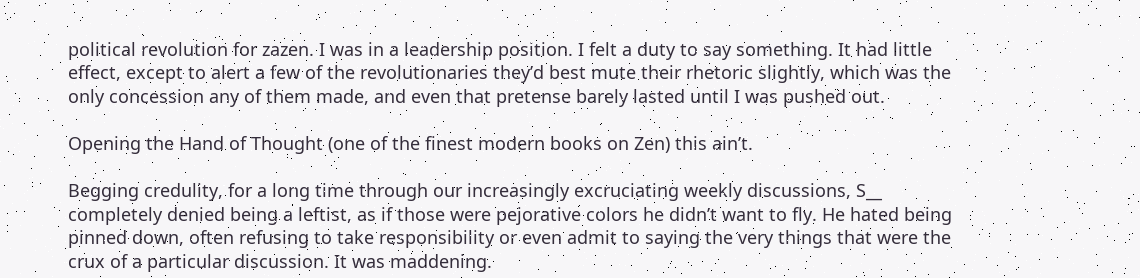political revolution for zazen. I was in a leadership position. I felt a duty to say something. It had little effect, except to alert a few of the revolutionaries they’d best mute their rhetoric slightly, which was the only concession any of them made, and even that pretense barely lasted until I was pushed out.

Opening the Hand of Thought (one of the finest modern books on Zen) this ain’t.

Begging credulity, for a long time through our increasingly excruciating weekly discussions, S__ completely denied being a leftist, as if those were pejorative colors he didn’t want to fly. He hated being pinned down, often refusing to take responsibility or even admit to saying the very things that were the crux of a particular discussion. It was maddening.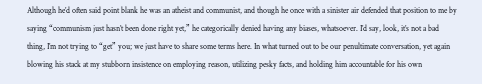Although he’d often said point blank he was an atheist and communist, and though he once with a sinister air defended that position to me by saying “communism just hasn’t been done right yet,” he categorically denied having any biases, whatsoever. I’d say, look, it’s not a bad thing, I’m not trying to “get” you; we just have to share some terms here. In what turned out to be our penultimate conversation, yet again blowing his stack at my stubborn insistence on employing reason, utilizing pesky facts, and holding him accountable for his own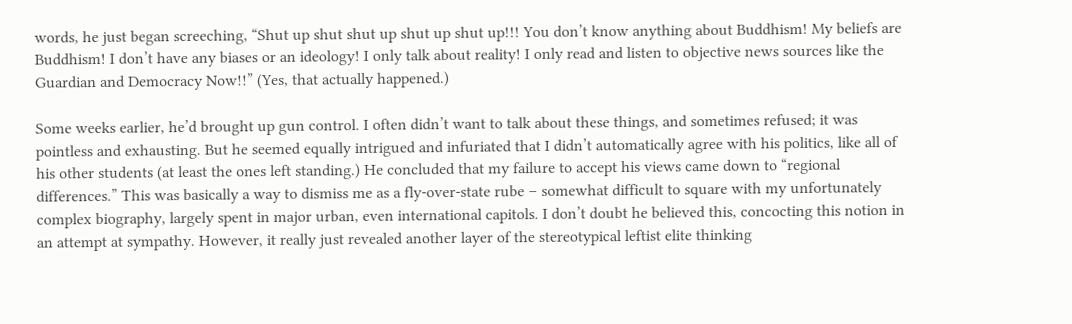words, he just began screeching, “Shut up shut shut up shut up shut up!!! You don’t know anything about Buddhism! My beliefs are Buddhism! I don’t have any biases or an ideology! I only talk about reality! I only read and listen to objective news sources like the Guardian and Democracy Now!!” (Yes, that actually happened.)

Some weeks earlier, he’d brought up gun control. I often didn’t want to talk about these things, and sometimes refused; it was pointless and exhausting. But he seemed equally intrigued and infuriated that I didn’t automatically agree with his politics, like all of his other students (at least the ones left standing.) He concluded that my failure to accept his views came down to “regional differences.” This was basically a way to dismiss me as a fly-over-state rube – somewhat difficult to square with my unfortunately complex biography, largely spent in major urban, even international capitols. I don’t doubt he believed this, concocting this notion in an attempt at sympathy. However, it really just revealed another layer of the stereotypical leftist elite thinking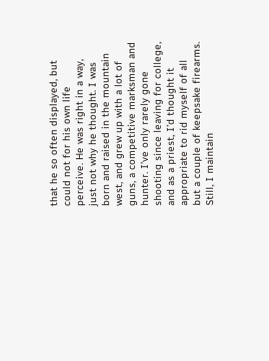that he so often displayed, but could not for his own life perceive. He was right in a way, just not why he thought. I was born and raised in the mountain west, and grew up with a lot of guns, a competitive marksman and hunter. I’ve only rarely gone shooting since leaving for college, and as a priest, I’d thought it appropriate to rid myself of all but a couple of keepsake firearms. Still, I maintain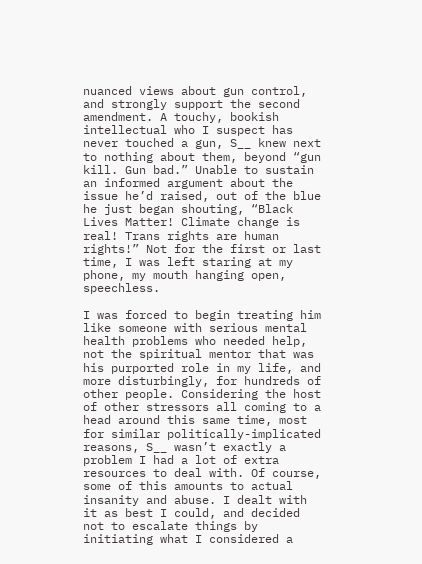nuanced views about gun control, and strongly support the second amendment. A touchy, bookish intellectual who I suspect has never touched a gun, S__ knew next to nothing about them, beyond “gun kill. Gun bad.” Unable to sustain an informed argument about the issue he’d raised, out of the blue he just began shouting, “Black Lives Matter! Climate change is real! Trans rights are human rights!” Not for the first or last time, I was left staring at my phone, my mouth hanging open, speechless.

I was forced to begin treating him like someone with serious mental health problems who needed help, not the spiritual mentor that was his purported role in my life, and more disturbingly, for hundreds of other people. Considering the host of other stressors all coming to a head around this same time, most for similar politically-implicated reasons, S__ wasn’t exactly a problem I had a lot of extra resources to deal with. Of course, some of this amounts to actual insanity and abuse. I dealt with it as best I could, and decided not to escalate things by initiating what I considered a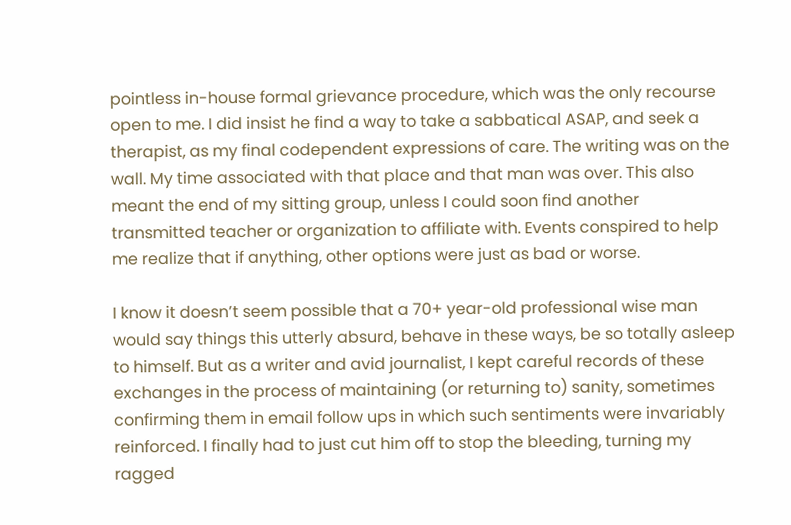pointless in-house formal grievance procedure, which was the only recourse open to me. I did insist he find a way to take a sabbatical ASAP, and seek a therapist, as my final codependent expressions of care. The writing was on the wall. My time associated with that place and that man was over. This also meant the end of my sitting group, unless I could soon find another transmitted teacher or organization to affiliate with. Events conspired to help me realize that if anything, other options were just as bad or worse.

I know it doesn’t seem possible that a 70+ year-old professional wise man would say things this utterly absurd, behave in these ways, be so totally asleep to himself. But as a writer and avid journalist, I kept careful records of these exchanges in the process of maintaining (or returning to) sanity, sometimes confirming them in email follow ups in which such sentiments were invariably reinforced. I finally had to just cut him off to stop the bleeding, turning my ragged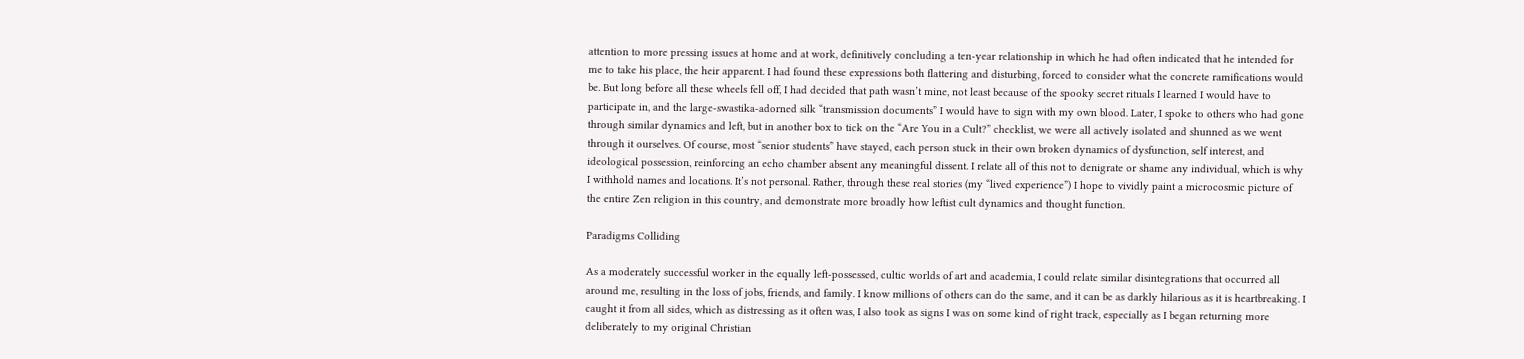attention to more pressing issues at home and at work, definitively concluding a ten-year relationship in which he had often indicated that he intended for me to take his place, the heir apparent. I had found these expressions both flattering and disturbing, forced to consider what the concrete ramifications would be. But long before all these wheels fell off, I had decided that path wasn’t mine, not least because of the spooky secret rituals I learned I would have to participate in, and the large-swastika-adorned silk “transmission documents” I would have to sign with my own blood. Later, I spoke to others who had gone through similar dynamics and left, but in another box to tick on the “Are You in a Cult?” checklist, we were all actively isolated and shunned as we went through it ourselves. Of course, most “senior students” have stayed, each person stuck in their own broken dynamics of dysfunction, self interest, and ideological possession, reinforcing an echo chamber absent any meaningful dissent. I relate all of this not to denigrate or shame any individual, which is why I withhold names and locations. It’s not personal. Rather, through these real stories (my “lived experience”) I hope to vividly paint a microcosmic picture of the entire Zen religion in this country, and demonstrate more broadly how leftist cult dynamics and thought function.

Paradigms Colliding

As a moderately successful worker in the equally left-possessed, cultic worlds of art and academia, I could relate similar disintegrations that occurred all around me, resulting in the loss of jobs, friends, and family. I know millions of others can do the same, and it can be as darkly hilarious as it is heartbreaking. I caught it from all sides, which as distressing as it often was, I also took as signs I was on some kind of right track, especially as I began returning more deliberately to my original Christian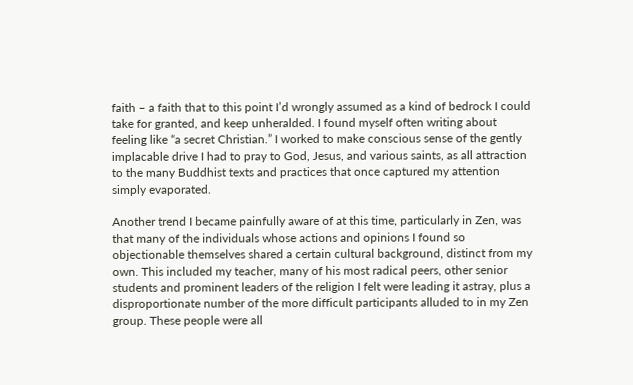faith – a faith that to this point I’d wrongly assumed as a kind of bedrock I could take for granted, and keep unheralded. I found myself often writing about feeling like “a secret Christian.” I worked to make conscious sense of the gently implacable drive I had to pray to God, Jesus, and various saints, as all attraction to the many Buddhist texts and practices that once captured my attention simply evaporated.

Another trend I became painfully aware of at this time, particularly in Zen, was that many of the individuals whose actions and opinions I found so objectionable themselves shared a certain cultural background, distinct from my own. This included my teacher, many of his most radical peers, other senior students and prominent leaders of the religion I felt were leading it astray, plus a disproportionate number of the more difficult participants alluded to in my Zen group. These people were all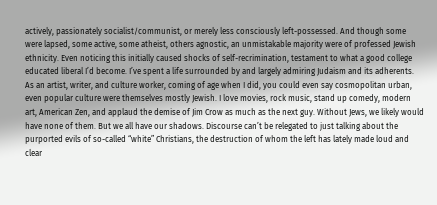actively, passionately socialist/communist, or merely less consciously left-possessed. And though some were lapsed, some active, some atheist, others agnostic, an unmistakable majority were of professed Jewish ethnicity. Even noticing this initially caused shocks of self-recrimination, testament to what a good college educated liberal I’d become. I’ve spent a life surrounded by and largely admiring Judaism and its adherents. As an artist, writer, and culture worker, coming of age when I did, you could even say cosmopolitan urban, even popular culture were themselves mostly Jewish. I love movies, rock music, stand up comedy, modern art, American Zen, and applaud the demise of Jim Crow as much as the next guy. Without Jews, we likely would have none of them. But we all have our shadows. Discourse can’t be relegated to just talking about the purported evils of so-called “white” Christians, the destruction of whom the left has lately made loud and clear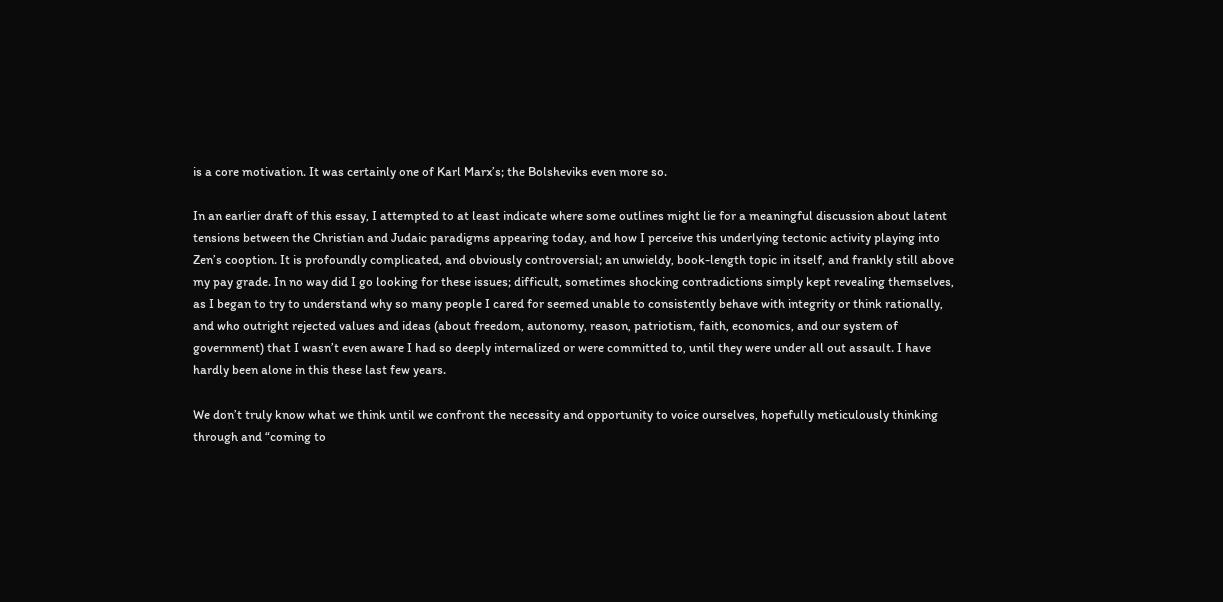is a core motivation. It was certainly one of Karl Marx’s; the Bolsheviks even more so.

In an earlier draft of this essay, I attempted to at least indicate where some outlines might lie for a meaningful discussion about latent tensions between the Christian and Judaic paradigms appearing today, and how I perceive this underlying tectonic activity playing into Zen’s cooption. It is profoundly complicated, and obviously controversial; an unwieldy, book-length topic in itself, and frankly still above my pay grade. In no way did I go looking for these issues; difficult, sometimes shocking contradictions simply kept revealing themselves, as I began to try to understand why so many people I cared for seemed unable to consistently behave with integrity or think rationally, and who outright rejected values and ideas (about freedom, autonomy, reason, patriotism, faith, economics, and our system of government) that I wasn’t even aware I had so deeply internalized or were committed to, until they were under all out assault. I have hardly been alone in this these last few years.

We don’t truly know what we think until we confront the necessity and opportunity to voice ourselves, hopefully meticulously thinking through and “coming to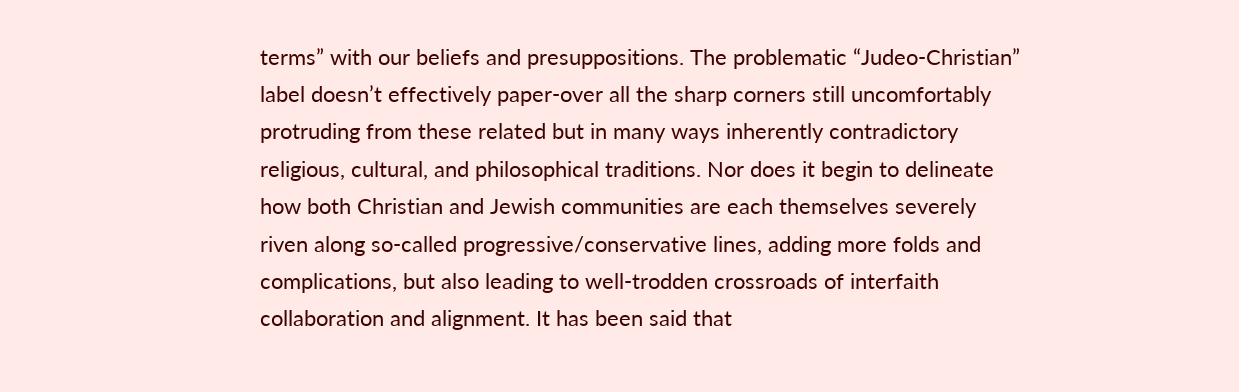terms” with our beliefs and presuppositions. The problematic “Judeo-Christian” label doesn’t effectively paper-over all the sharp corners still uncomfortably protruding from these related but in many ways inherently contradictory religious, cultural, and philosophical traditions. Nor does it begin to delineate how both Christian and Jewish communities are each themselves severely riven along so-called progressive/conservative lines, adding more folds and complications, but also leading to well-trodden crossroads of interfaith collaboration and alignment. It has been said that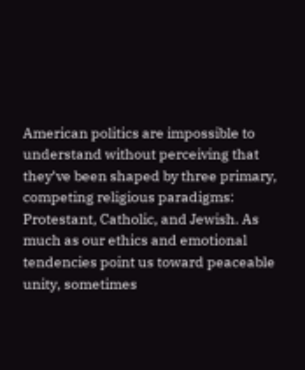American politics are impossible to understand without perceiving that they’ve been shaped by three primary, competing religious paradigms: Protestant, Catholic, and Jewish. As much as our ethics and emotional tendencies point us toward peaceable unity, sometimes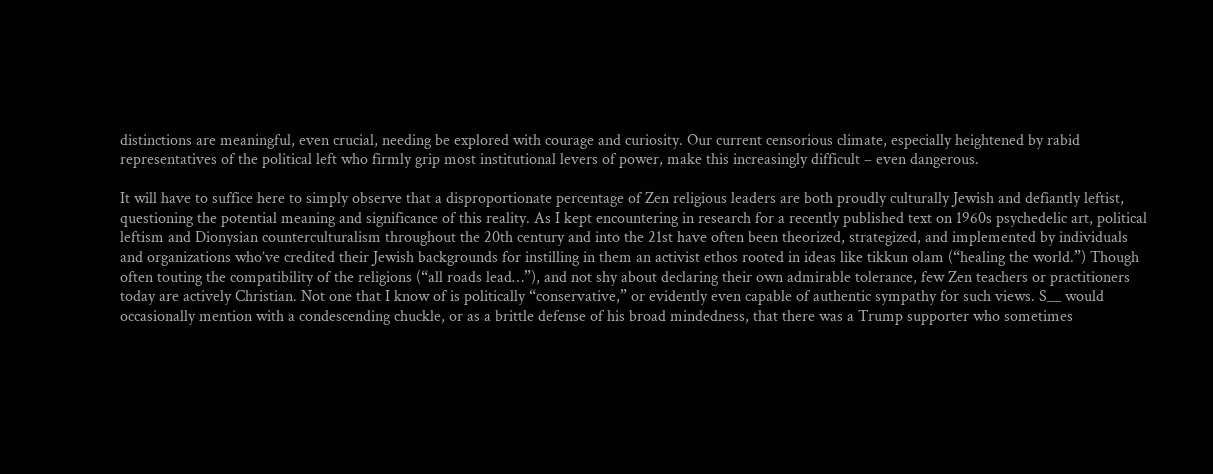distinctions are meaningful, even crucial, needing be explored with courage and curiosity. Our current censorious climate, especially heightened by rabid representatives of the political left who firmly grip most institutional levers of power, make this increasingly difficult – even dangerous.

It will have to suffice here to simply observe that a disproportionate percentage of Zen religious leaders are both proudly culturally Jewish and defiantly leftist, questioning the potential meaning and significance of this reality. As I kept encountering in research for a recently published text on 1960s psychedelic art, political leftism and Dionysian counterculturalism throughout the 20th century and into the 21st have often been theorized, strategized, and implemented by individuals and organizations who’ve credited their Jewish backgrounds for instilling in them an activist ethos rooted in ideas like tikkun olam (“healing the world.”) Though often touting the compatibility of the religions (“all roads lead…”), and not shy about declaring their own admirable tolerance, few Zen teachers or practitioners today are actively Christian. Not one that I know of is politically “conservative,” or evidently even capable of authentic sympathy for such views. S__ would occasionally mention with a condescending chuckle, or as a brittle defense of his broad mindedness, that there was a Trump supporter who sometimes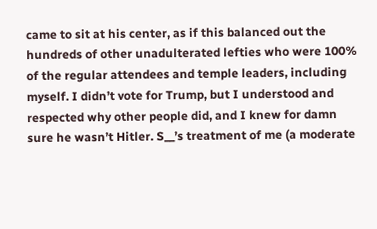came to sit at his center, as if this balanced out the hundreds of other unadulterated lefties who were 100% of the regular attendees and temple leaders, including myself. I didn’t vote for Trump, but I understood and respected why other people did, and I knew for damn sure he wasn’t Hitler. S__’s treatment of me (a moderate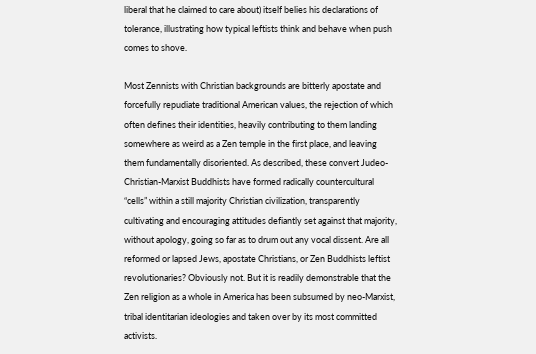liberal that he claimed to care about) itself belies his declarations of tolerance, illustrating how typical leftists think and behave when push comes to shove.

Most Zennists with Christian backgrounds are bitterly apostate and forcefully repudiate traditional American values, the rejection of which often defines their identities, heavily contributing to them landing somewhere as weird as a Zen temple in the first place, and leaving them fundamentally disoriented. As described, these convert Judeo-Christian-Marxist Buddhists have formed radically countercultural “cells” within a still majority Christian civilization, transparently cultivating and encouraging attitudes defiantly set against that majority, without apology, going so far as to drum out any vocal dissent. Are all reformed or lapsed Jews, apostate Christians, or Zen Buddhists leftist revolutionaries? Obviously not. But it is readily demonstrable that the Zen religion as a whole in America has been subsumed by neo-Marxist, tribal identitarian ideologies and taken over by its most committed activists.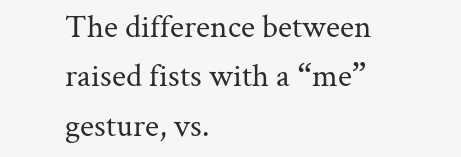The difference between raised fists with a “me” gesture, vs.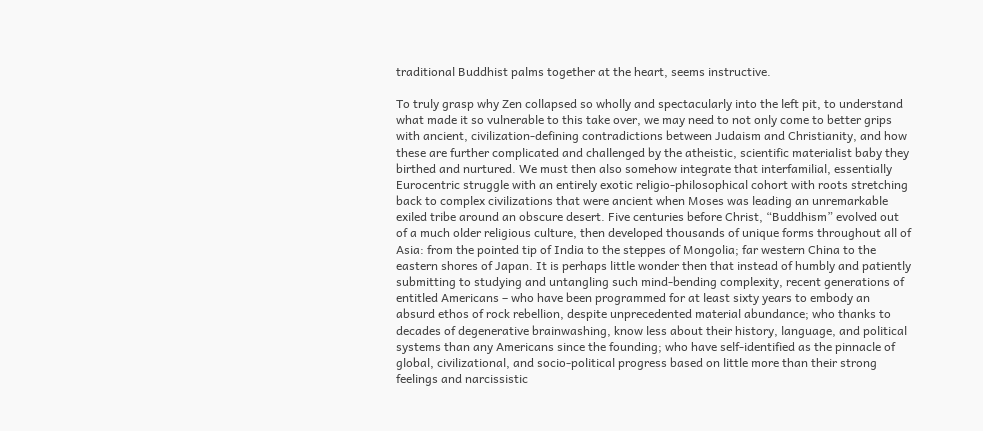traditional Buddhist palms together at the heart, seems instructive.

To truly grasp why Zen collapsed so wholly and spectacularly into the left pit, to understand what made it so vulnerable to this take over, we may need to not only come to better grips with ancient, civilization-defining contradictions between Judaism and Christianity, and how these are further complicated and challenged by the atheistic, scientific materialist baby they birthed and nurtured. We must then also somehow integrate that interfamilial, essentially Eurocentric struggle with an entirely exotic religio-philosophical cohort with roots stretching back to complex civilizations that were ancient when Moses was leading an unremarkable exiled tribe around an obscure desert. Five centuries before Christ, “Buddhism” evolved out of a much older religious culture, then developed thousands of unique forms throughout all of Asia: from the pointed tip of India to the steppes of Mongolia; far western China to the eastern shores of Japan. It is perhaps little wonder then that instead of humbly and patiently submitting to studying and untangling such mind-bending complexity, recent generations of entitled Americans – who have been programmed for at least sixty years to embody an absurd ethos of rock rebellion, despite unprecedented material abundance; who thanks to decades of degenerative brainwashing, know less about their history, language, and political systems than any Americans since the founding; who have self-identified as the pinnacle of global, civilizational, and socio-political progress based on little more than their strong feelings and narcissistic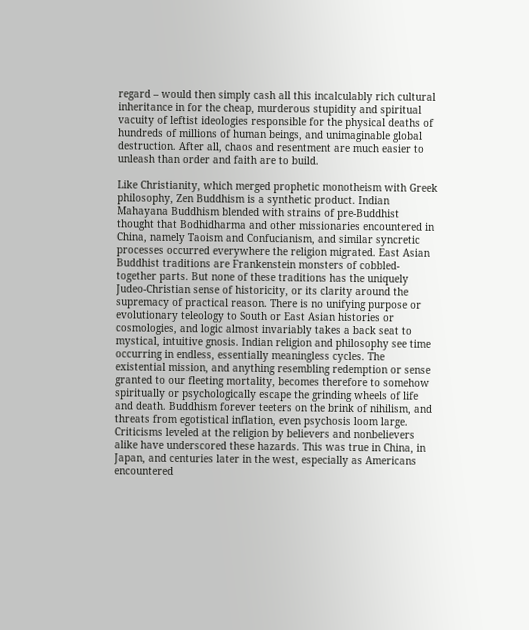regard – would then simply cash all this incalculably rich cultural inheritance in for the cheap, murderous stupidity and spiritual vacuity of leftist ideologies responsible for the physical deaths of hundreds of millions of human beings, and unimaginable global destruction. After all, chaos and resentment are much easier to unleash than order and faith are to build.

Like Christianity, which merged prophetic monotheism with Greek philosophy, Zen Buddhism is a synthetic product. Indian Mahayana Buddhism blended with strains of pre-Buddhist thought that Bodhidharma and other missionaries encountered in China, namely Taoism and Confucianism, and similar syncretic processes occurred everywhere the religion migrated. East Asian Buddhist traditions are Frankenstein monsters of cobbled-together parts. But none of these traditions has the uniquely Judeo-Christian sense of historicity, or its clarity around the supremacy of practical reason. There is no unifying purpose or evolutionary teleology to South or East Asian histories or cosmologies, and logic almost invariably takes a back seat to mystical, intuitive gnosis. Indian religion and philosophy see time occurring in endless, essentially meaningless cycles. The existential mission, and anything resembling redemption or sense granted to our fleeting mortality, becomes therefore to somehow spiritually or psychologically escape the grinding wheels of life and death. Buddhism forever teeters on the brink of nihilism, and threats from egotistical inflation, even psychosis loom large. Criticisms leveled at the religion by believers and nonbelievers alike have underscored these hazards. This was true in China, in Japan, and centuries later in the west, especially as Americans encountered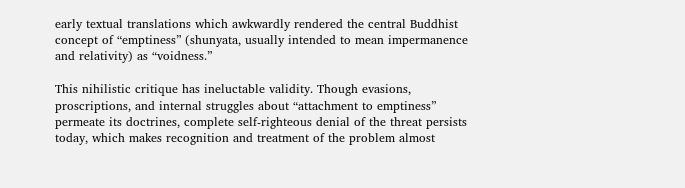early textual translations which awkwardly rendered the central Buddhist concept of “emptiness” (shunyata, usually intended to mean impermanence and relativity) as “voidness.”

This nihilistic critique has ineluctable validity. Though evasions, proscriptions, and internal struggles about “attachment to emptiness” permeate its doctrines, complete self-righteous denial of the threat persists today, which makes recognition and treatment of the problem almost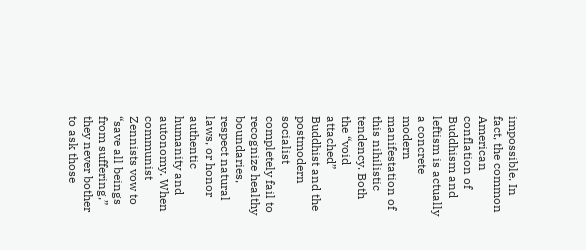impossible. In fact, the common American conflation of Buddhism and leftism is actually a concrete modern manifestation of this nihilistic tendency. Both the “void attached” Buddhist and the postmodern socialist completely fail to recognize healthy boundaries, respect natural laws, or honor authentic humanity and autonomy. When communist Zennists vow to “save all beings from suffering,” they never bother to ask those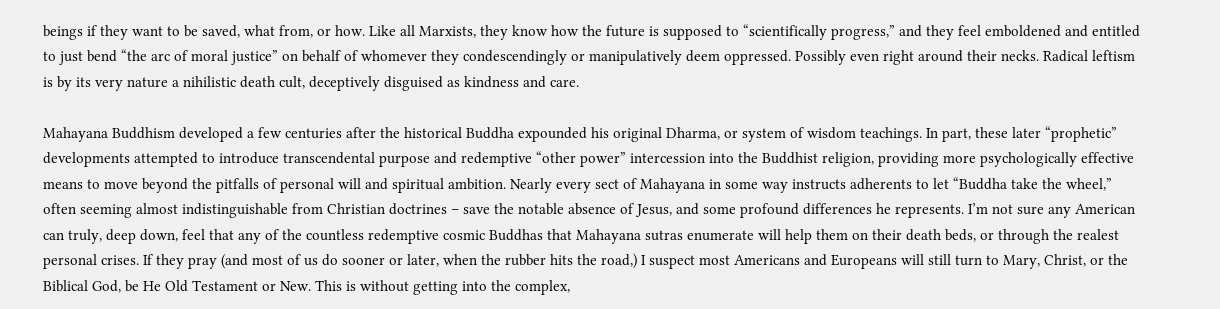beings if they want to be saved, what from, or how. Like all Marxists, they know how the future is supposed to “scientifically progress,” and they feel emboldened and entitled to just bend “the arc of moral justice” on behalf of whomever they condescendingly or manipulatively deem oppressed. Possibly even right around their necks. Radical leftism is by its very nature a nihilistic death cult, deceptively disguised as kindness and care.

Mahayana Buddhism developed a few centuries after the historical Buddha expounded his original Dharma, or system of wisdom teachings. In part, these later “prophetic” developments attempted to introduce transcendental purpose and redemptive “other power” intercession into the Buddhist religion, providing more psychologically effective means to move beyond the pitfalls of personal will and spiritual ambition. Nearly every sect of Mahayana in some way instructs adherents to let “Buddha take the wheel,” often seeming almost indistinguishable from Christian doctrines – save the notable absence of Jesus, and some profound differences he represents. I’m not sure any American can truly, deep down, feel that any of the countless redemptive cosmic Buddhas that Mahayana sutras enumerate will help them on their death beds, or through the realest personal crises. If they pray (and most of us do sooner or later, when the rubber hits the road,) I suspect most Americans and Europeans will still turn to Mary, Christ, or the Biblical God, be He Old Testament or New. This is without getting into the complex,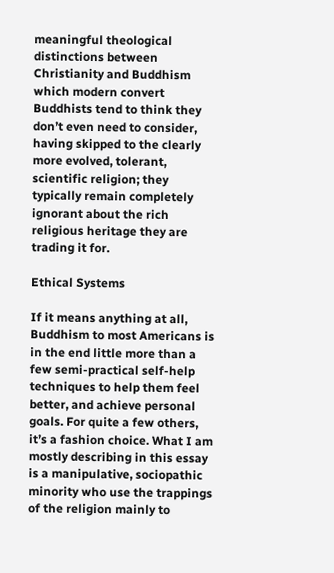meaningful theological distinctions between Christianity and Buddhism which modern convert Buddhists tend to think they don’t even need to consider, having skipped to the clearly more evolved, tolerant, scientific religion; they typically remain completely ignorant about the rich religious heritage they are trading it for.

Ethical Systems

If it means anything at all, Buddhism to most Americans is in the end little more than a few semi-practical self-help techniques to help them feel better, and achieve personal goals. For quite a few others, it’s a fashion choice. What I am mostly describing in this essay is a manipulative, sociopathic minority who use the trappings of the religion mainly to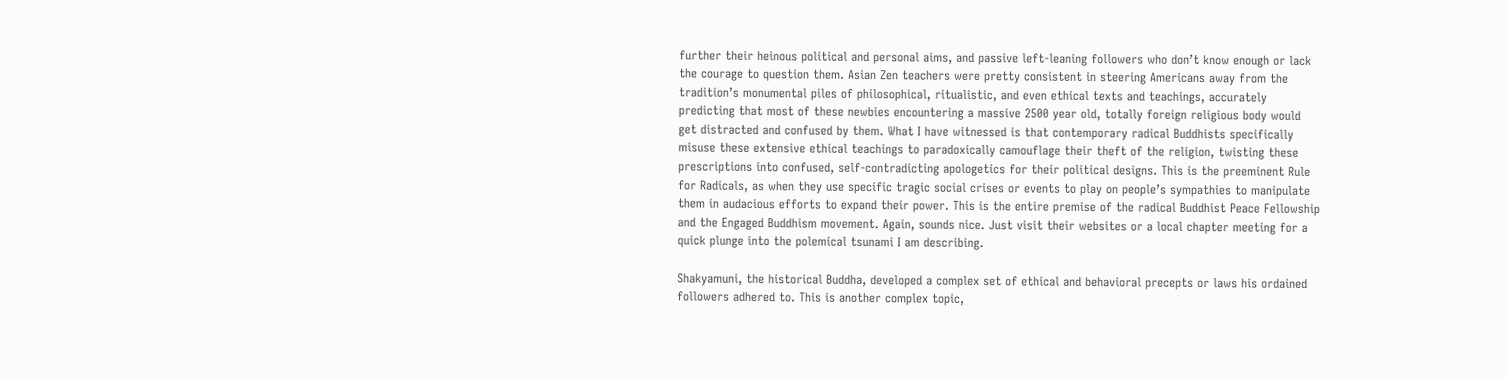further their heinous political and personal aims, and passive left-leaning followers who don’t know enough or lack the courage to question them. Asian Zen teachers were pretty consistent in steering Americans away from the tradition’s monumental piles of philosophical, ritualistic, and even ethical texts and teachings, accurately predicting that most of these newbies encountering a massive 2500 year old, totally foreign religious body would get distracted and confused by them. What I have witnessed is that contemporary radical Buddhists specifically misuse these extensive ethical teachings to paradoxically camouflage their theft of the religion, twisting these prescriptions into confused, self-contradicting apologetics for their political designs. This is the preeminent Rule for Radicals, as when they use specific tragic social crises or events to play on people’s sympathies to manipulate them in audacious efforts to expand their power. This is the entire premise of the radical Buddhist Peace Fellowship and the Engaged Buddhism movement. Again, sounds nice. Just visit their websites or a local chapter meeting for a quick plunge into the polemical tsunami I am describing.

Shakyamuni, the historical Buddha, developed a complex set of ethical and behavioral precepts or laws his ordained followers adhered to. This is another complex topic,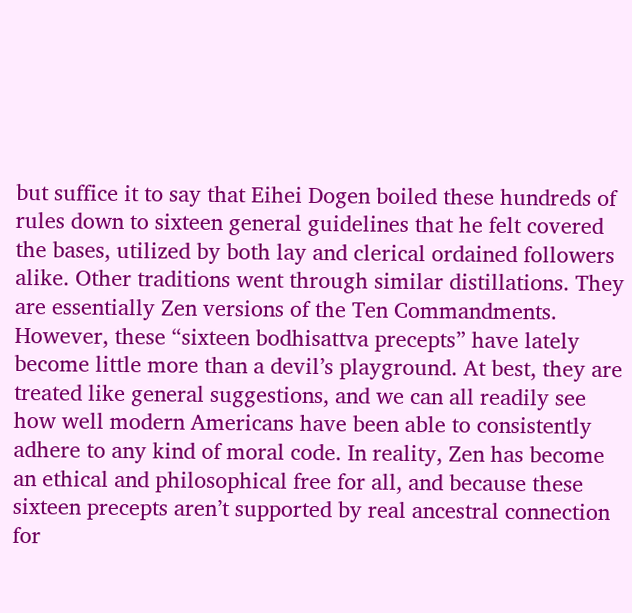but suffice it to say that Eihei Dogen boiled these hundreds of rules down to sixteen general guidelines that he felt covered the bases, utilized by both lay and clerical ordained followers alike. Other traditions went through similar distillations. They are essentially Zen versions of the Ten Commandments. However, these “sixteen bodhisattva precepts” have lately become little more than a devil’s playground. At best, they are treated like general suggestions, and we can all readily see how well modern Americans have been able to consistently adhere to any kind of moral code. In reality, Zen has become an ethical and philosophical free for all, and because these sixteen precepts aren’t supported by real ancestral connection for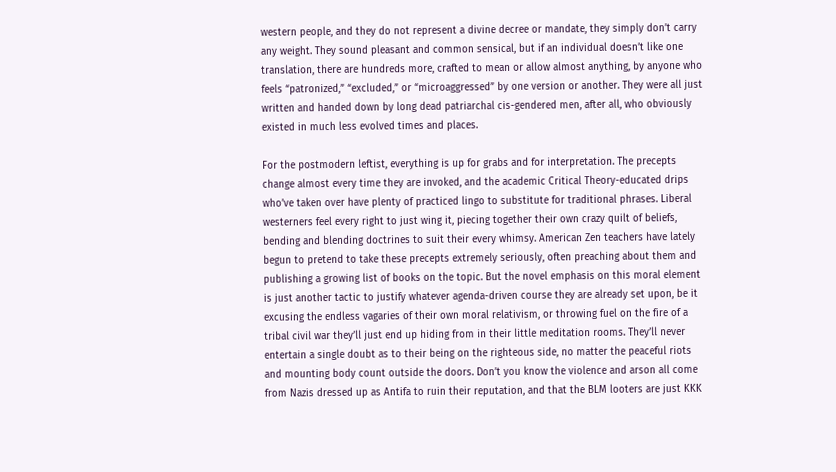western people, and they do not represent a divine decree or mandate, they simply don’t carry any weight. They sound pleasant and common sensical, but if an individual doesn’t like one translation, there are hundreds more, crafted to mean or allow almost anything, by anyone who feels “patronized,” “excluded,” or “microaggressed” by one version or another. They were all just written and handed down by long dead patriarchal cis-gendered men, after all, who obviously existed in much less evolved times and places.

For the postmodern leftist, everything is up for grabs and for interpretation. The precepts change almost every time they are invoked, and the academic Critical Theory-educated drips who’ve taken over have plenty of practiced lingo to substitute for traditional phrases. Liberal westerners feel every right to just wing it, piecing together their own crazy quilt of beliefs, bending and blending doctrines to suit their every whimsy. American Zen teachers have lately begun to pretend to take these precepts extremely seriously, often preaching about them and publishing a growing list of books on the topic. But the novel emphasis on this moral element is just another tactic to justify whatever agenda-driven course they are already set upon, be it excusing the endless vagaries of their own moral relativism, or throwing fuel on the fire of a tribal civil war they’ll just end up hiding from in their little meditation rooms. They’ll never entertain a single doubt as to their being on the righteous side, no matter the peaceful riots and mounting body count outside the doors. Don’t you know the violence and arson all come from Nazis dressed up as Antifa to ruin their reputation, and that the BLM looters are just KKK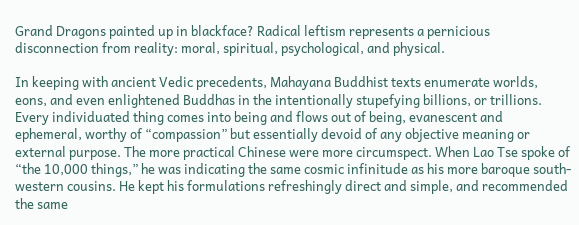Grand Dragons painted up in blackface? Radical leftism represents a pernicious disconnection from reality: moral, spiritual, psychological, and physical.

In keeping with ancient Vedic precedents, Mahayana Buddhist texts enumerate worlds, eons, and even enlightened Buddhas in the intentionally stupefying billions, or trillions. Every individuated thing comes into being and flows out of being, evanescent and ephemeral, worthy of “compassion” but essentially devoid of any objective meaning or external purpose. The more practical Chinese were more circumspect. When Lao Tse spoke of “the 10,000 things,” he was indicating the same cosmic infinitude as his more baroque south-western cousins. He kept his formulations refreshingly direct and simple, and recommended the same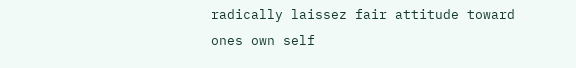radically laissez fair attitude toward ones own self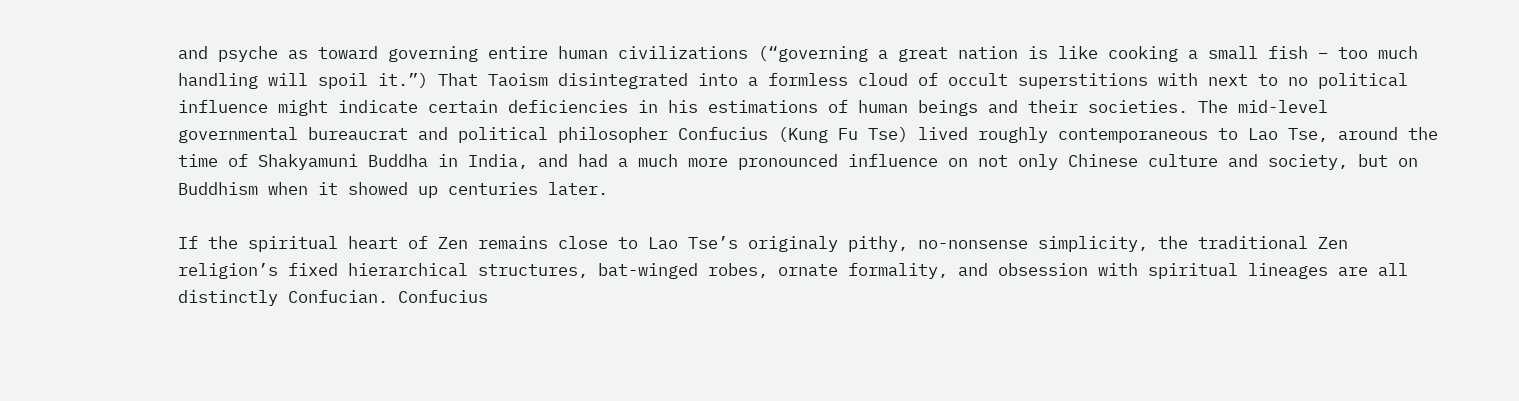and psyche as toward governing entire human civilizations (“governing a great nation is like cooking a small fish – too much handling will spoil it.”) That Taoism disintegrated into a formless cloud of occult superstitions with next to no political influence might indicate certain deficiencies in his estimations of human beings and their societies. The mid-level governmental bureaucrat and political philosopher Confucius (Kung Fu Tse) lived roughly contemporaneous to Lao Tse, around the time of Shakyamuni Buddha in India, and had a much more pronounced influence on not only Chinese culture and society, but on Buddhism when it showed up centuries later.

If the spiritual heart of Zen remains close to Lao Tse’s originaly pithy, no-nonsense simplicity, the traditional Zen religion’s fixed hierarchical structures, bat-winged robes, ornate formality, and obsession with spiritual lineages are all distinctly Confucian. Confucius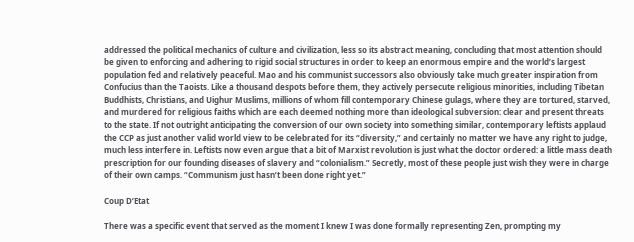addressed the political mechanics of culture and civilization, less so its abstract meaning, concluding that most attention should be given to enforcing and adhering to rigid social structures in order to keep an enormous empire and the world’s largest population fed and relatively peaceful. Mao and his communist successors also obviously take much greater inspiration from Confucius than the Taoists. Like a thousand despots before them, they actively persecute religious minorities, including Tibetan Buddhists, Christians, and Uighur Muslims, millions of whom fill contemporary Chinese gulags, where they are tortured, starved, and murdered for religious faiths which are each deemed nothing more than ideological subversion: clear and present threats to the state. If not outright anticipating the conversion of our own society into something similar, contemporary leftists applaud the CCP as just another valid world view to be celebrated for its “diversity,” and certainly no matter we have any right to judge, much less interfere in. Leftists now even argue that a bit of Marxist revolution is just what the doctor ordered: a little mass death prescription for our founding diseases of slavery and “colonialism.” Secretly, most of these people just wish they were in charge of their own camps. “Communism just hasn’t been done right yet.”

Coup D’Etat

There was a specific event that served as the moment I knew I was done formally representing Zen, prompting my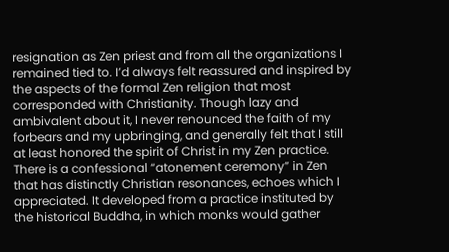resignation as Zen priest and from all the organizations I remained tied to. I’d always felt reassured and inspired by the aspects of the formal Zen religion that most corresponded with Christianity. Though lazy and ambivalent about it, I never renounced the faith of my forbears and my upbringing, and generally felt that I still at least honored the spirit of Christ in my Zen practice. There is a confessional “atonement ceremony” in Zen that has distinctly Christian resonances, echoes which I appreciated. It developed from a practice instituted by the historical Buddha, in which monks would gather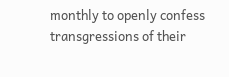monthly to openly confess transgressions of their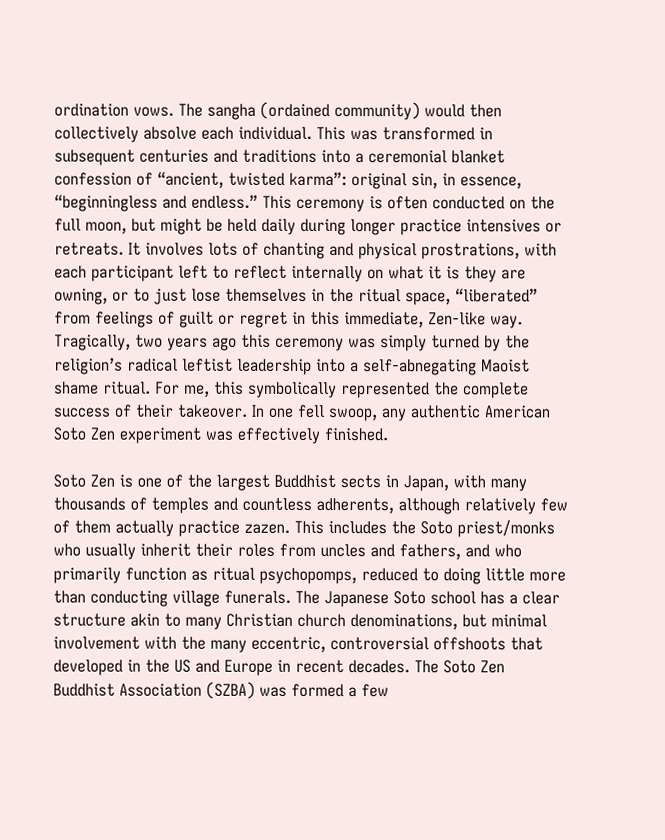ordination vows. The sangha (ordained community) would then collectively absolve each individual. This was transformed in subsequent centuries and traditions into a ceremonial blanket confession of “ancient, twisted karma”: original sin, in essence, “beginningless and endless.” This ceremony is often conducted on the full moon, but might be held daily during longer practice intensives or retreats. It involves lots of chanting and physical prostrations, with each participant left to reflect internally on what it is they are owning, or to just lose themselves in the ritual space, “liberated” from feelings of guilt or regret in this immediate, Zen-like way. Tragically, two years ago this ceremony was simply turned by the religion’s radical leftist leadership into a self-abnegating Maoist shame ritual. For me, this symbolically represented the complete success of their takeover. In one fell swoop, any authentic American Soto Zen experiment was effectively finished.

Soto Zen is one of the largest Buddhist sects in Japan, with many thousands of temples and countless adherents, although relatively few of them actually practice zazen. This includes the Soto priest/monks who usually inherit their roles from uncles and fathers, and who primarily function as ritual psychopomps, reduced to doing little more than conducting village funerals. The Japanese Soto school has a clear structure akin to many Christian church denominations, but minimal involvement with the many eccentric, controversial offshoots that developed in the US and Europe in recent decades. The Soto Zen Buddhist Association (SZBA) was formed a few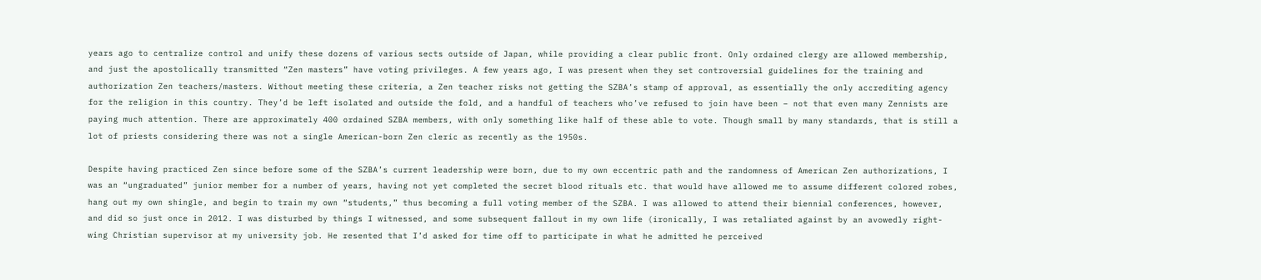years ago to centralize control and unify these dozens of various sects outside of Japan, while providing a clear public front. Only ordained clergy are allowed membership, and just the apostolically transmitted “Zen masters” have voting privileges. A few years ago, I was present when they set controversial guidelines for the training and authorization Zen teachers/masters. Without meeting these criteria, a Zen teacher risks not getting the SZBA’s stamp of approval, as essentially the only accrediting agency for the religion in this country. They’d be left isolated and outside the fold, and a handful of teachers who’ve refused to join have been – not that even many Zennists are paying much attention. There are approximately 400 ordained SZBA members, with only something like half of these able to vote. Though small by many standards, that is still a lot of priests considering there was not a single American-born Zen cleric as recently as the 1950s.

Despite having practiced Zen since before some of the SZBA’s current leadership were born, due to my own eccentric path and the randomness of American Zen authorizations, I was an “ungraduated” junior member for a number of years, having not yet completed the secret blood rituals etc. that would have allowed me to assume different colored robes, hang out my own shingle, and begin to train my own “students,” thus becoming a full voting member of the SZBA. I was allowed to attend their biennial conferences, however, and did so just once in 2012. I was disturbed by things I witnessed, and some subsequent fallout in my own life (ironically, I was retaliated against by an avowedly right-wing Christian supervisor at my university job. He resented that I’d asked for time off to participate in what he admitted he perceived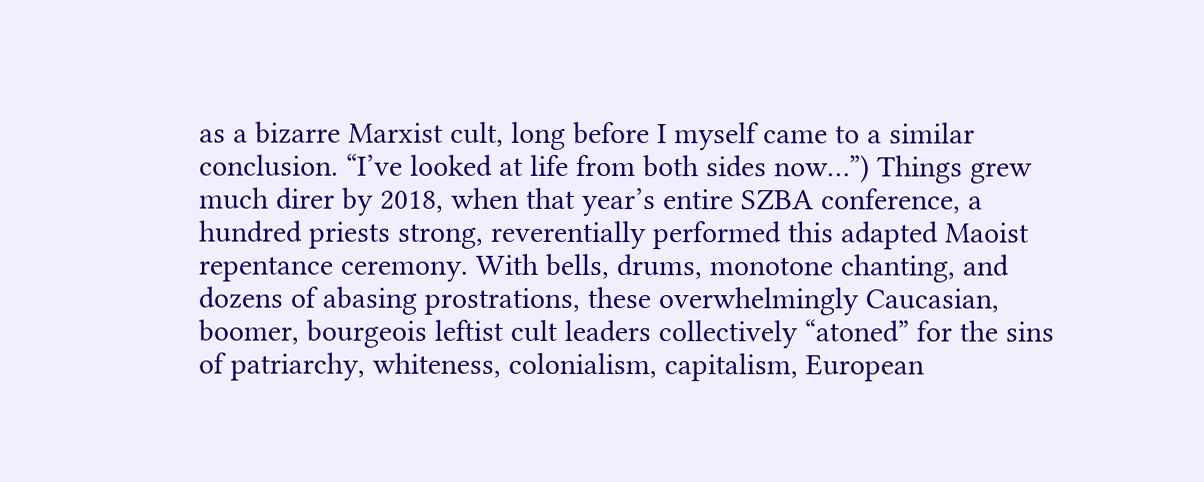as a bizarre Marxist cult, long before I myself came to a similar conclusion. “I’ve looked at life from both sides now…”) Things grew much direr by 2018, when that year’s entire SZBA conference, a hundred priests strong, reverentially performed this adapted Maoist repentance ceremony. With bells, drums, monotone chanting, and dozens of abasing prostrations, these overwhelmingly Caucasian, boomer, bourgeois leftist cult leaders collectively “atoned” for the sins of patriarchy, whiteness, colonialism, capitalism, European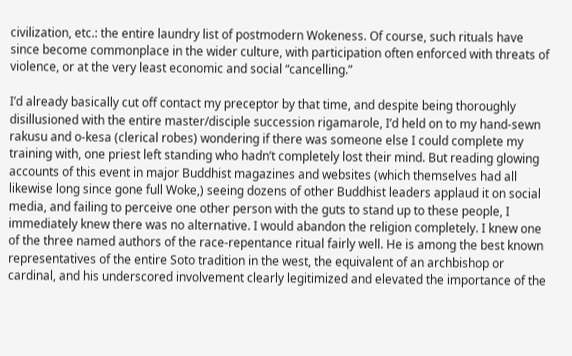civilization, etc.: the entire laundry list of postmodern Wokeness. Of course, such rituals have since become commonplace in the wider culture, with participation often enforced with threats of violence, or at the very least economic and social “cancelling.”

I’d already basically cut off contact my preceptor by that time, and despite being thoroughly disillusioned with the entire master/disciple succession rigamarole, I’d held on to my hand-sewn rakusu and o-kesa (clerical robes) wondering if there was someone else I could complete my training with, one priest left standing who hadn’t completely lost their mind. But reading glowing accounts of this event in major Buddhist magazines and websites (which themselves had all likewise long since gone full Woke,) seeing dozens of other Buddhist leaders applaud it on social media, and failing to perceive one other person with the guts to stand up to these people, I immediately knew there was no alternative. I would abandon the religion completely. I knew one of the three named authors of the race-repentance ritual fairly well. He is among the best known representatives of the entire Soto tradition in the west, the equivalent of an archbishop or cardinal, and his underscored involvement clearly legitimized and elevated the importance of the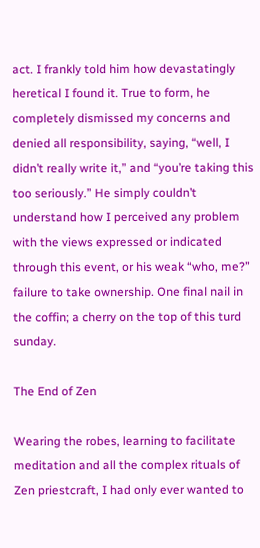act. I frankly told him how devastatingly heretical I found it. True to form, he completely dismissed my concerns and denied all responsibility, saying, “well, I didn’t really write it,” and “you’re taking this too seriously.” He simply couldn’t understand how I perceived any problem with the views expressed or indicated through this event, or his weak “who, me?” failure to take ownership. One final nail in the coffin; a cherry on the top of this turd sunday.

The End of Zen

Wearing the robes, learning to facilitate meditation and all the complex rituals of Zen priestcraft, I had only ever wanted to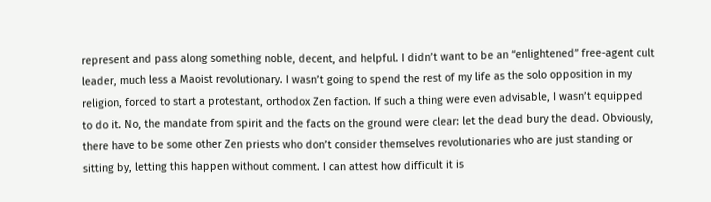represent and pass along something noble, decent, and helpful. I didn’t want to be an “enlightened” free-agent cult leader, much less a Maoist revolutionary. I wasn’t going to spend the rest of my life as the solo opposition in my religion, forced to start a protestant, orthodox Zen faction. If such a thing were even advisable, I wasn’t equipped to do it. No, the mandate from spirit and the facts on the ground were clear: let the dead bury the dead. Obviously, there have to be some other Zen priests who don’t consider themselves revolutionaries who are just standing or sitting by, letting this happen without comment. I can attest how difficult it is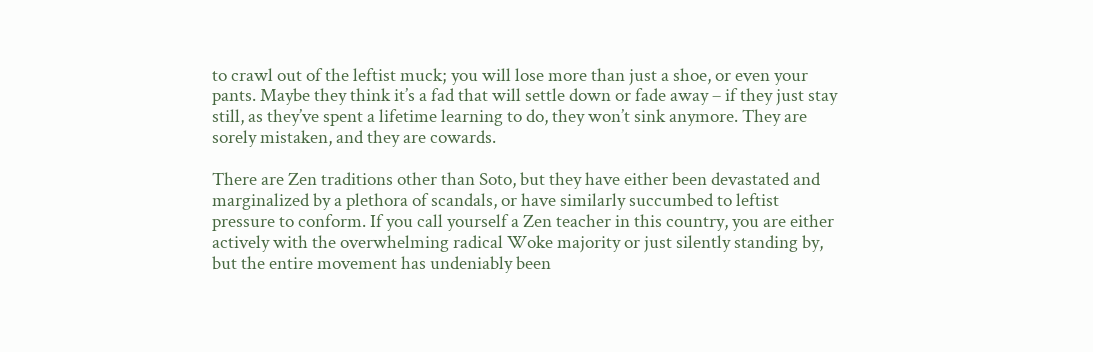to crawl out of the leftist muck; you will lose more than just a shoe, or even your pants. Maybe they think it’s a fad that will settle down or fade away – if they just stay still, as they’ve spent a lifetime learning to do, they won’t sink anymore. They are sorely mistaken, and they are cowards.

There are Zen traditions other than Soto, but they have either been devastated and marginalized by a plethora of scandals, or have similarly succumbed to leftist pressure to conform. If you call yourself a Zen teacher in this country, you are either actively with the overwhelming radical Woke majority or just silently standing by, but the entire movement has undeniably been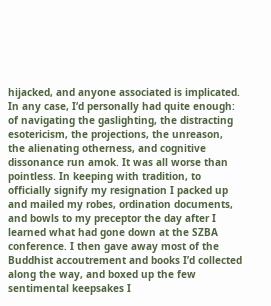hijacked, and anyone associated is implicated. In any case, I‘d personally had quite enough: of navigating the gaslighting, the distracting esotericism, the projections, the unreason, the alienating otherness, and cognitive dissonance run amok. It was all worse than pointless. In keeping with tradition, to officially signify my resignation I packed up and mailed my robes, ordination documents, and bowls to my preceptor the day after I learned what had gone down at the SZBA conference. I then gave away most of the Buddhist accoutrement and books I’d collected along the way, and boxed up the few sentimental keepsakes I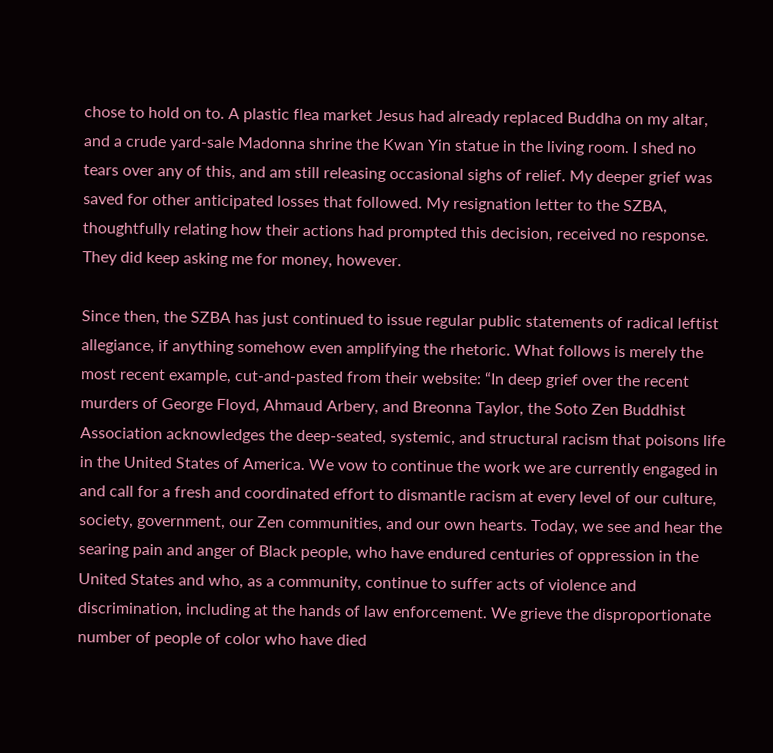chose to hold on to. A plastic flea market Jesus had already replaced Buddha on my altar, and a crude yard-sale Madonna shrine the Kwan Yin statue in the living room. I shed no tears over any of this, and am still releasing occasional sighs of relief. My deeper grief was saved for other anticipated losses that followed. My resignation letter to the SZBA, thoughtfully relating how their actions had prompted this decision, received no response. They did keep asking me for money, however.

Since then, the SZBA has just continued to issue regular public statements of radical leftist allegiance, if anything somehow even amplifying the rhetoric. What follows is merely the most recent example, cut-and-pasted from their website: “In deep grief over the recent murders of George Floyd, Ahmaud Arbery, and Breonna Taylor, the Soto Zen Buddhist Association acknowledges the deep-seated, systemic, and structural racism that poisons life in the United States of America. We vow to continue the work we are currently engaged in and call for a fresh and coordinated effort to dismantle racism at every level of our culture, society, government, our Zen communities, and our own hearts. Today, we see and hear the searing pain and anger of Black people, who have endured centuries of oppression in the United States and who, as a community, continue to suffer acts of violence and discrimination, including at the hands of law enforcement. We grieve the disproportionate number of people of color who have died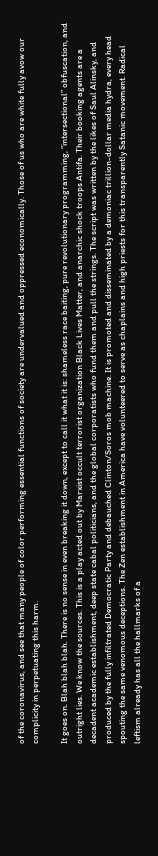of the coronavirus, and see that many people of color performing essential functions of society are undervalued and oppressed economically. Those of us who are white fully avow our complicity in perpetuating this harm.

It goes on. Blah blah blah. There is no sense in even breaking it down, except to call it what it is: shameless race baiting, pure revolutionary programming, “intersectional” obfuscation, and outright lies. We know the sources. This is a play acted out by Marxist occult terrorist organization Black Lives Matter, and anarchic shock troops Antifa. Their booking agents are a decadent academic establishment, deep state cabal politicians, and the global corporatists who fund them and pull the strings. The script was written by the likes of Saul Alinsky, and produced by the fully infiltrated Democratic Party and debauched Clinton/Soros mob machine. It is promoted and disseminated by a demoniac trillion-dollar media hydra, every head spouting the same venomous deceptions. The Zen establishment in America have volunteered to serve as chaplains and high priests for this transparently Satanic movement. Radical leftism already has all the hallmarks of a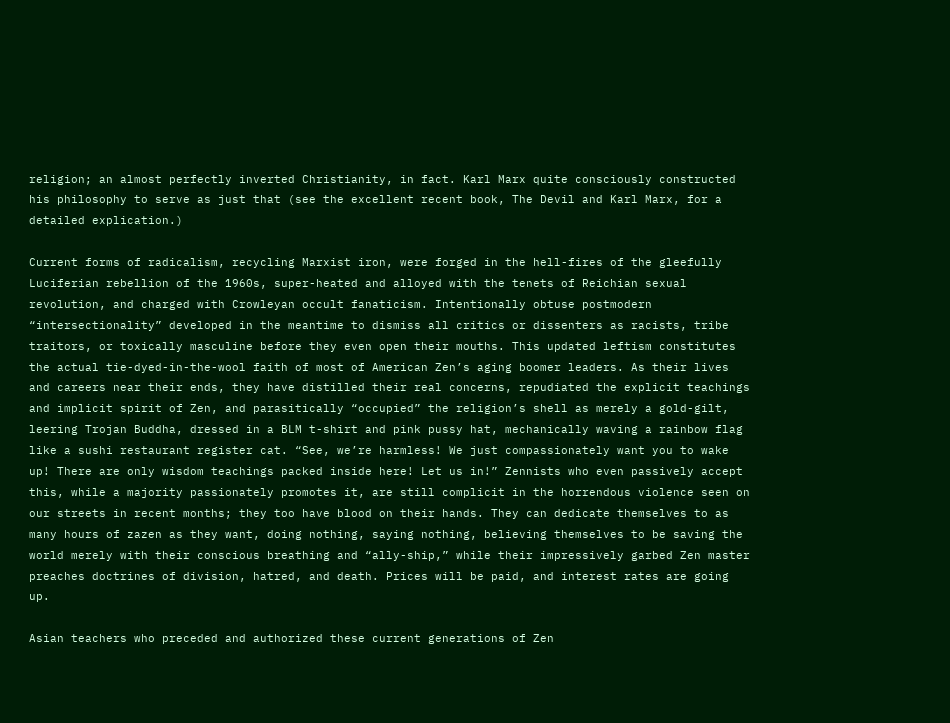religion; an almost perfectly inverted Christianity, in fact. Karl Marx quite consciously constructed his philosophy to serve as just that (see the excellent recent book, The Devil and Karl Marx, for a detailed explication.)

Current forms of radicalism, recycling Marxist iron, were forged in the hell-fires of the gleefully Luciferian rebellion of the 1960s, super-heated and alloyed with the tenets of Reichian sexual revolution, and charged with Crowleyan occult fanaticism. Intentionally obtuse postmodern “intersectionality” developed in the meantime to dismiss all critics or dissenters as racists, tribe traitors, or toxically masculine before they even open their mouths. This updated leftism constitutes the actual tie-dyed-in-the-wool faith of most of American Zen’s aging boomer leaders. As their lives and careers near their ends, they have distilled their real concerns, repudiated the explicit teachings and implicit spirit of Zen, and parasitically “occupied” the religion’s shell as merely a gold-gilt, leering Trojan Buddha, dressed in a BLM t-shirt and pink pussy hat, mechanically waving a rainbow flag like a sushi restaurant register cat. “See, we’re harmless! We just compassionately want you to wake up! There are only wisdom teachings packed inside here! Let us in!” Zennists who even passively accept this, while a majority passionately promotes it, are still complicit in the horrendous violence seen on our streets in recent months; they too have blood on their hands. They can dedicate themselves to as many hours of zazen as they want, doing nothing, saying nothing, believing themselves to be saving the world merely with their conscious breathing and “ally-ship,” while their impressively garbed Zen master preaches doctrines of division, hatred, and death. Prices will be paid, and interest rates are going up.

Asian teachers who preceded and authorized these current generations of Zen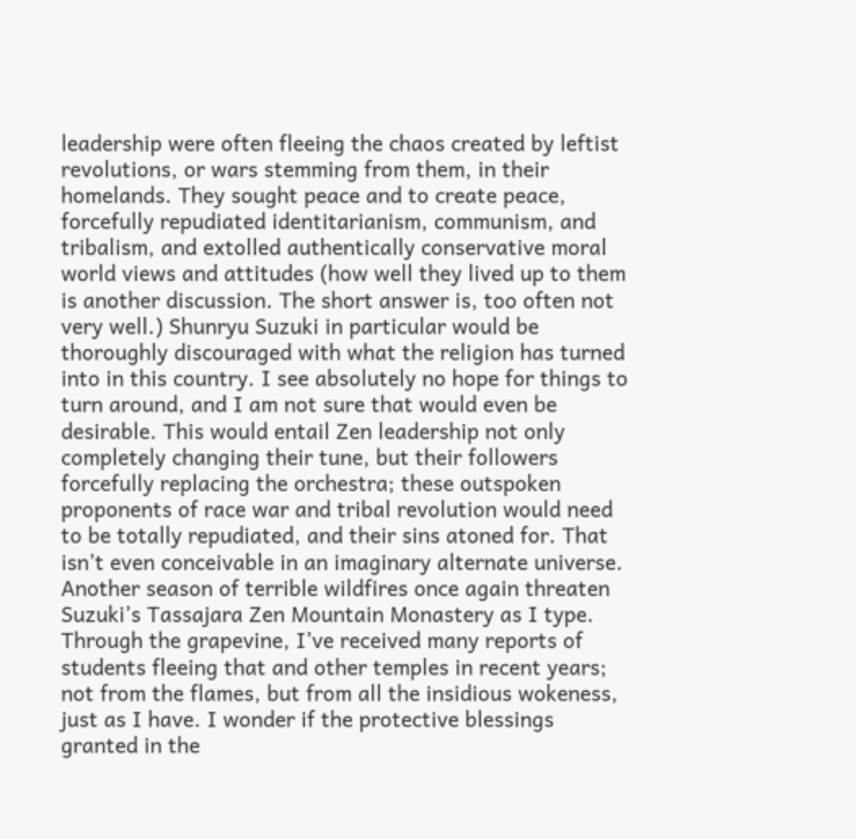leadership were often fleeing the chaos created by leftist revolutions, or wars stemming from them, in their homelands. They sought peace and to create peace, forcefully repudiated identitarianism, communism, and tribalism, and extolled authentically conservative moral world views and attitudes (how well they lived up to them is another discussion. The short answer is, too often not very well.) Shunryu Suzuki in particular would be thoroughly discouraged with what the religion has turned into in this country. I see absolutely no hope for things to turn around, and I am not sure that would even be desirable. This would entail Zen leadership not only completely changing their tune, but their followers forcefully replacing the orchestra; these outspoken proponents of race war and tribal revolution would need to be totally repudiated, and their sins atoned for. That isn’t even conceivable in an imaginary alternate universe. Another season of terrible wildfires once again threaten Suzuki’s Tassajara Zen Mountain Monastery as I type. Through the grapevine, I’ve received many reports of students fleeing that and other temples in recent years; not from the flames, but from all the insidious wokeness, just as I have. I wonder if the protective blessings granted in the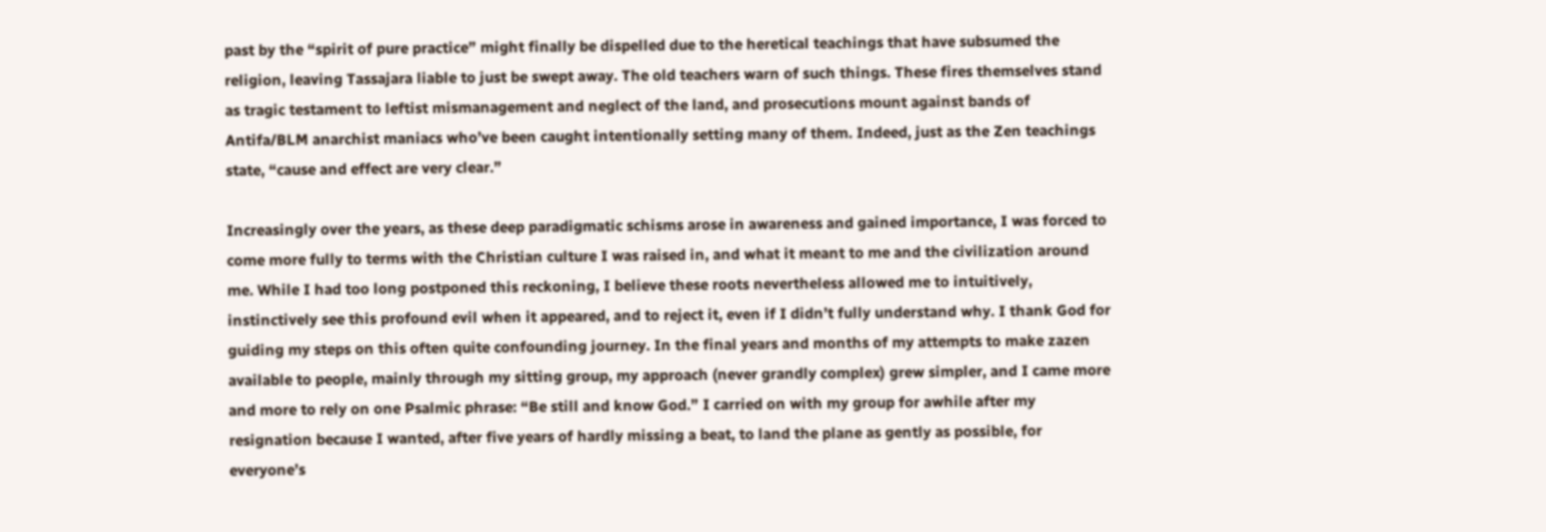past by the “spirit of pure practice” might finally be dispelled due to the heretical teachings that have subsumed the religion, leaving Tassajara liable to just be swept away. The old teachers warn of such things. These fires themselves stand as tragic testament to leftist mismanagement and neglect of the land, and prosecutions mount against bands of Antifa/BLM anarchist maniacs who’ve been caught intentionally setting many of them. Indeed, just as the Zen teachings state, “cause and effect are very clear.”

Increasingly over the years, as these deep paradigmatic schisms arose in awareness and gained importance, I was forced to come more fully to terms with the Christian culture I was raised in, and what it meant to me and the civilization around me. While I had too long postponed this reckoning, I believe these roots nevertheless allowed me to intuitively, instinctively see this profound evil when it appeared, and to reject it, even if I didn’t fully understand why. I thank God for guiding my steps on this often quite confounding journey. In the final years and months of my attempts to make zazen available to people, mainly through my sitting group, my approach (never grandly complex) grew simpler, and I came more and more to rely on one Psalmic phrase: “Be still and know God.” I carried on with my group for awhile after my resignation because I wanted, after five years of hardly missing a beat, to land the plane as gently as possible, for everyone’s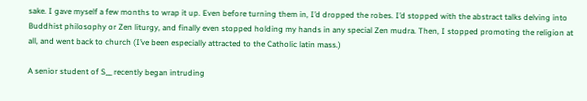sake. I gave myself a few months to wrap it up. Even before turning them in, I’d dropped the robes. I’d stopped with the abstract talks delving into Buddhist philosophy or Zen liturgy, and finally even stopped holding my hands in any special Zen mudra. Then, I stopped promoting the religion at all, and went back to church (I’ve been especially attracted to the Catholic latin mass.)

A senior student of S__ recently began intruding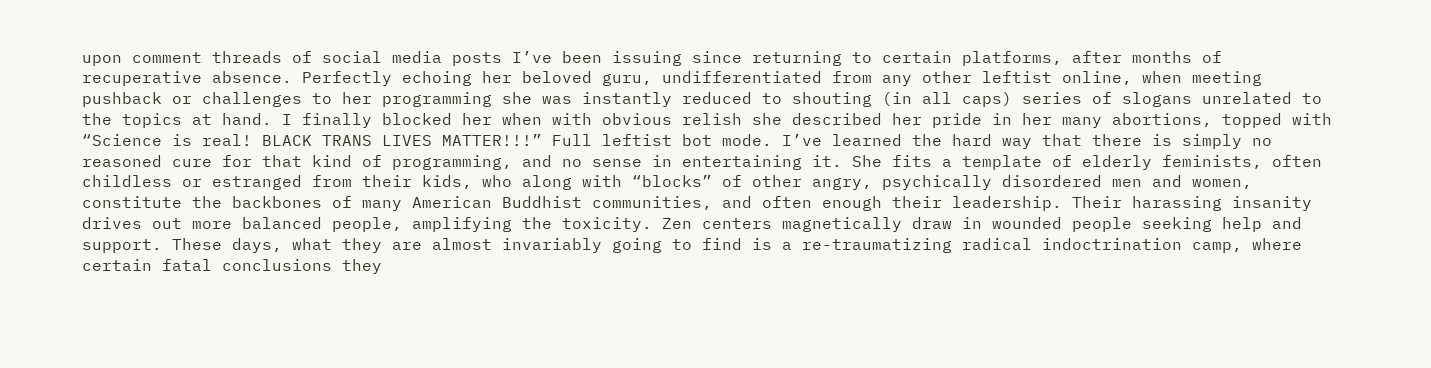upon comment threads of social media posts I’ve been issuing since returning to certain platforms, after months of recuperative absence. Perfectly echoing her beloved guru, undifferentiated from any other leftist online, when meeting pushback or challenges to her programming she was instantly reduced to shouting (in all caps) series of slogans unrelated to the topics at hand. I finally blocked her when with obvious relish she described her pride in her many abortions, topped with “Science is real! BLACK TRANS LIVES MATTER!!!” Full leftist bot mode. I’ve learned the hard way that there is simply no reasoned cure for that kind of programming, and no sense in entertaining it. She fits a template of elderly feminists, often childless or estranged from their kids, who along with “blocks” of other angry, psychically disordered men and women, constitute the backbones of many American Buddhist communities, and often enough their leadership. Their harassing insanity drives out more balanced people, amplifying the toxicity. Zen centers magnetically draw in wounded people seeking help and support. These days, what they are almost invariably going to find is a re-traumatizing radical indoctrination camp, where certain fatal conclusions they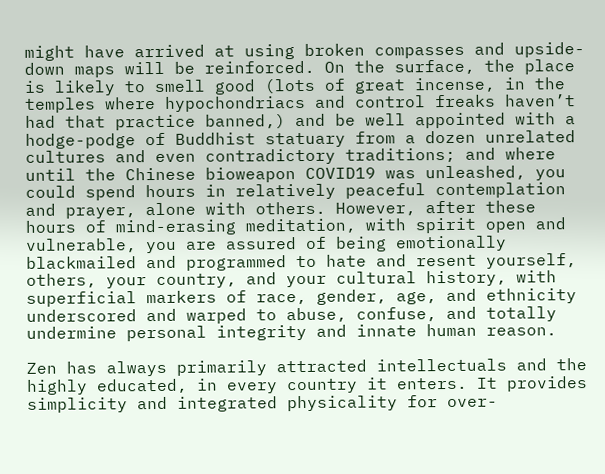might have arrived at using broken compasses and upside-down maps will be reinforced. On the surface, the place is likely to smell good (lots of great incense, in the temples where hypochondriacs and control freaks haven’t had that practice banned,) and be well appointed with a hodge-podge of Buddhist statuary from a dozen unrelated cultures and even contradictory traditions; and where until the Chinese bioweapon COVID19 was unleashed, you could spend hours in relatively peaceful contemplation and prayer, alone with others. However, after these hours of mind-erasing meditation, with spirit open and vulnerable, you are assured of being emotionally blackmailed and programmed to hate and resent yourself, others, your country, and your cultural history, with superficial markers of race, gender, age, and ethnicity underscored and warped to abuse, confuse, and totally undermine personal integrity and innate human reason.

Zen has always primarily attracted intellectuals and the highly educated, in every country it enters. It provides simplicity and integrated physicality for over-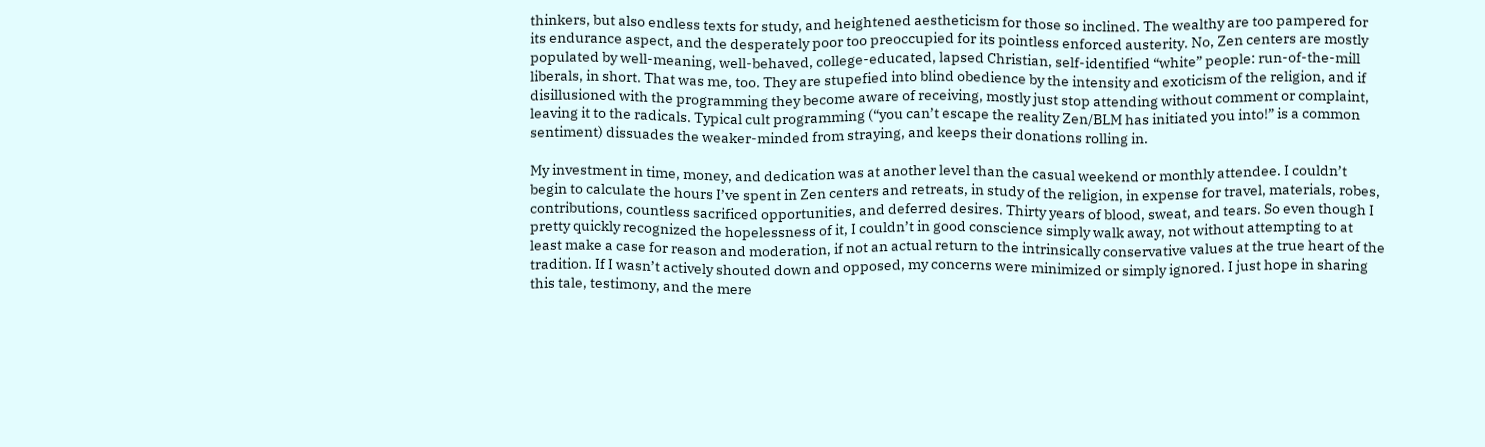thinkers, but also endless texts for study, and heightened aestheticism for those so inclined. The wealthy are too pampered for its endurance aspect, and the desperately poor too preoccupied for its pointless enforced austerity. No, Zen centers are mostly populated by well-meaning, well-behaved, college-educated, lapsed Christian, self-identified “white” people: run-of-the-mill liberals, in short. That was me, too. They are stupefied into blind obedience by the intensity and exoticism of the religion, and if disillusioned with the programming they become aware of receiving, mostly just stop attending without comment or complaint, leaving it to the radicals. Typical cult programming (“you can’t escape the reality Zen/BLM has initiated you into!” is a common sentiment) dissuades the weaker-minded from straying, and keeps their donations rolling in.

My investment in time, money, and dedication was at another level than the casual weekend or monthly attendee. I couldn’t begin to calculate the hours I’ve spent in Zen centers and retreats, in study of the religion, in expense for travel, materials, robes, contributions, countless sacrificed opportunities, and deferred desires. Thirty years of blood, sweat, and tears. So even though I pretty quickly recognized the hopelessness of it, I couldn’t in good conscience simply walk away, not without attempting to at least make a case for reason and moderation, if not an actual return to the intrinsically conservative values at the true heart of the tradition. If I wasn’t actively shouted down and opposed, my concerns were minimized or simply ignored. I just hope in sharing this tale, testimony, and the mere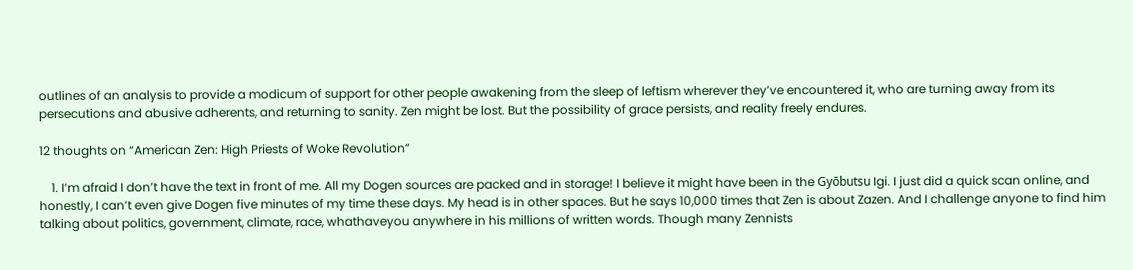outlines of an analysis to provide a modicum of support for other people awakening from the sleep of leftism wherever they’ve encountered it, who are turning away from its persecutions and abusive adherents, and returning to sanity. Zen might be lost. But the possibility of grace persists, and reality freely endures.

12 thoughts on “American Zen: High Priests of Woke Revolution”

    1. I’m afraid I don’t have the text in front of me. All my Dogen sources are packed and in storage! I believe it might have been in the Gyōbutsu Igi. I just did a quick scan online, and honestly, I can’t even give Dogen five minutes of my time these days. My head is in other spaces. But he says 10,000 times that Zen is about Zazen. And I challenge anyone to find him talking about politics, government, climate, race, whathaveyou anywhere in his millions of written words. Though many Zennists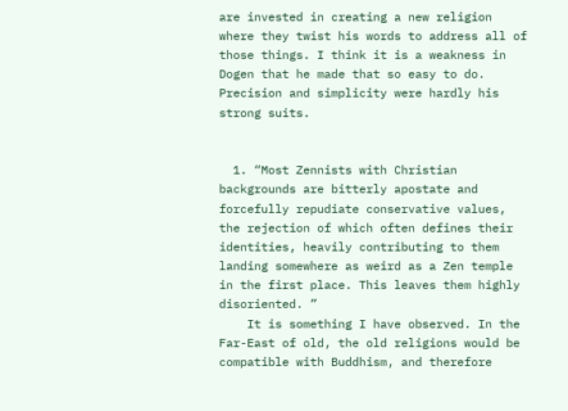are invested in creating a new religion where they twist his words to address all of those things. I think it is a weakness in Dogen that he made that so easy to do. Precision and simplicity were hardly his strong suits.


  1. “Most Zennists with Christian backgrounds are bitterly apostate and forcefully repudiate conservative values, the rejection of which often defines their identities, heavily contributing to them landing somewhere as weird as a Zen temple in the first place. This leaves them highly disoriented. ”
    It is something I have observed. In the Far-East of old, the old religions would be compatible with Buddhism, and therefore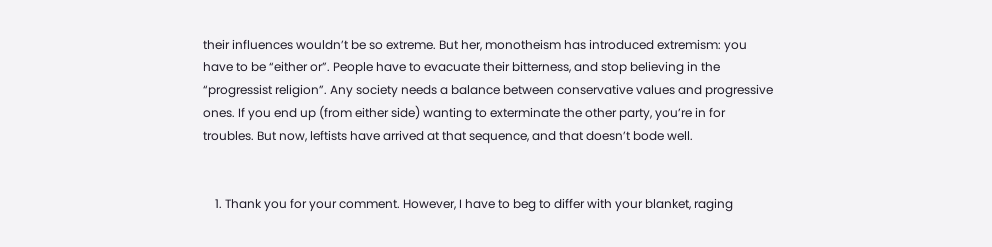their influences wouldn’t be so extreme. But her, monotheism has introduced extremism: you have to be “either or”. People have to evacuate their bitterness, and stop believing in the “progressist religion”. Any society needs a balance between conservative values and progressive ones. If you end up (from either side) wanting to exterminate the other party, you’re in for troubles. But now, leftists have arrived at that sequence, and that doesn’t bode well.


    1. Thank you for your comment. However, I have to beg to differ with your blanket, raging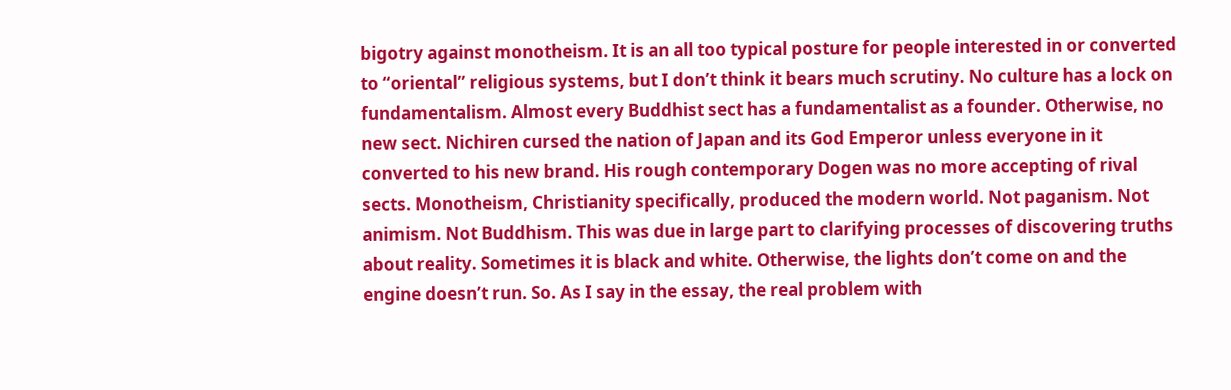bigotry against monotheism. It is an all too typical posture for people interested in or converted to “oriental” religious systems, but I don’t think it bears much scrutiny. No culture has a lock on fundamentalism. Almost every Buddhist sect has a fundamentalist as a founder. Otherwise, no new sect. Nichiren cursed the nation of Japan and its God Emperor unless everyone in it converted to his new brand. His rough contemporary Dogen was no more accepting of rival sects. Monotheism, Christianity specifically, produced the modern world. Not paganism. Not animism. Not Buddhism. This was due in large part to clarifying processes of discovering truths about reality. Sometimes it is black and white. Otherwise, the lights don’t come on and the engine doesn’t run. So. As I say in the essay, the real problem with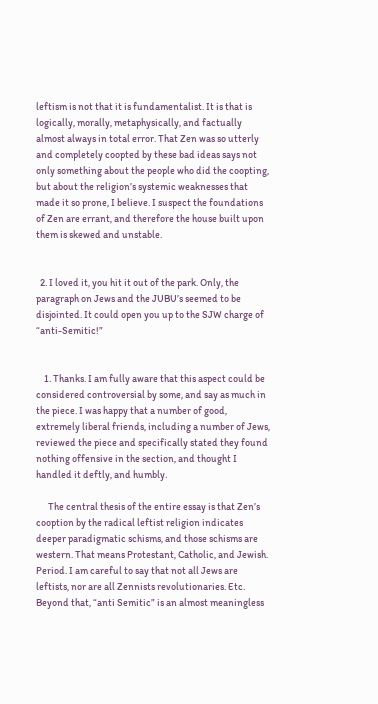leftism is not that it is fundamentalist. It is that is logically, morally, metaphysically, and factually almost always in total error. That Zen was so utterly and completely coopted by these bad ideas says not only something about the people who did the coopting, but about the religion’s systemic weaknesses that made it so prone, I believe. I suspect the foundations of Zen are errant, and therefore the house built upon them is skewed and unstable.


  2. I loved it, you hit it out of the park. Only, the paragraph on Jews and the JUBU’s seemed to be disjointed. It could open you up to the SJW charge of “anti-Semitic!”


    1. Thanks. I am fully aware that this aspect could be considered controversial by some, and say as much in the piece. I was happy that a number of good, extremely liberal friends, including a number of Jews, reviewed the piece and specifically stated they found nothing offensive in the section, and thought I handled it deftly, and humbly.

      The central thesis of the entire essay is that Zen’s cooption by the radical leftist religion indicates deeper paradigmatic schisms, and those schisms are western. That means Protestant, Catholic, and Jewish. Period. I am careful to say that not all Jews are leftists, nor are all Zennists revolutionaries. Etc. Beyond that, “anti Semitic” is an almost meaningless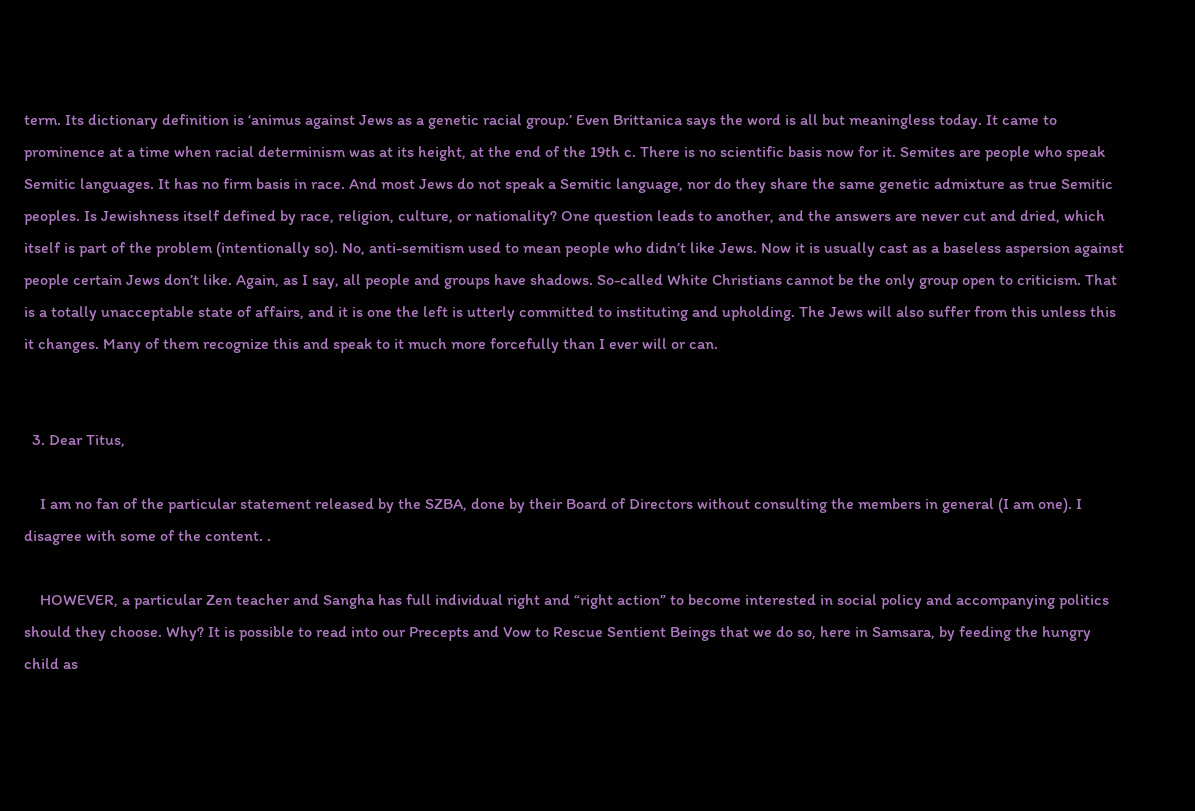term. Its dictionary definition is ‘animus against Jews as a genetic racial group.’ Even Brittanica says the word is all but meaningless today. It came to prominence at a time when racial determinism was at its height, at the end of the 19th c. There is no scientific basis now for it. Semites are people who speak Semitic languages. It has no firm basis in race. And most Jews do not speak a Semitic language, nor do they share the same genetic admixture as true Semitic peoples. Is Jewishness itself defined by race, religion, culture, or nationality? One question leads to another, and the answers are never cut and dried, which itself is part of the problem (intentionally so). No, anti-semitism used to mean people who didn’t like Jews. Now it is usually cast as a baseless aspersion against people certain Jews don’t like. Again, as I say, all people and groups have shadows. So-called White Christians cannot be the only group open to criticism. That is a totally unacceptable state of affairs, and it is one the left is utterly committed to instituting and upholding. The Jews will also suffer from this unless this it changes. Many of them recognize this and speak to it much more forcefully than I ever will or can.


  3. Dear Titus,

    I am no fan of the particular statement released by the SZBA, done by their Board of Directors without consulting the members in general (I am one). I disagree with some of the content. .

    HOWEVER, a particular Zen teacher and Sangha has full individual right and “right action” to become interested in social policy and accompanying politics should they choose. Why? It is possible to read into our Precepts and Vow to Rescue Sentient Beings that we do so, here in Samsara, by feeding the hungry child as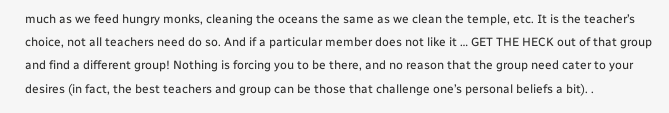much as we feed hungry monks, cleaning the oceans the same as we clean the temple, etc. It is the teacher’s choice, not all teachers need do so. And if a particular member does not like it … GET THE HECK out of that group and find a different group! Nothing is forcing you to be there, and no reason that the group need cater to your desires (in fact, the best teachers and group can be those that challenge one’s personal beliefs a bit). .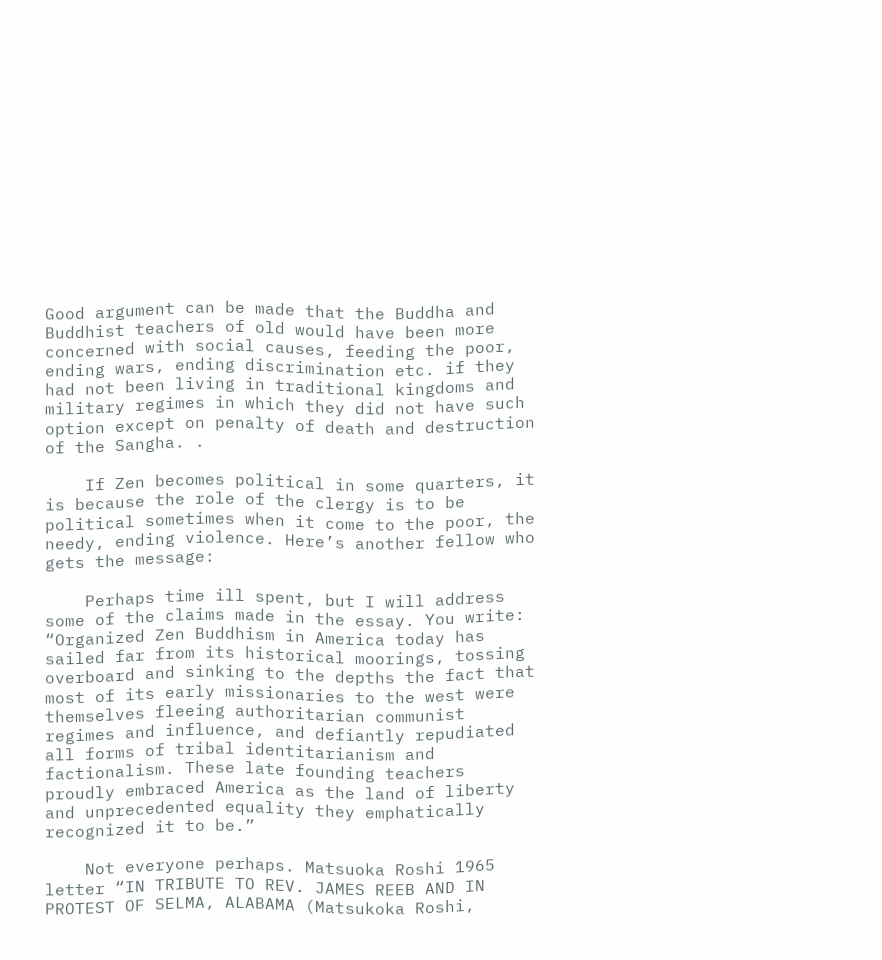Good argument can be made that the Buddha and Buddhist teachers of old would have been more concerned with social causes, feeding the poor, ending wars, ending discrimination etc. if they had not been living in traditional kingdoms and military regimes in which they did not have such option except on penalty of death and destruction of the Sangha. .

    If Zen becomes political in some quarters, it is because the role of the clergy is to be political sometimes when it come to the poor, the needy, ending violence. Here’s another fellow who gets the message:

    Perhaps time ill spent, but I will address some of the claims made in the essay. You write: “Organized Zen Buddhism in America today has sailed far from its historical moorings, tossing overboard and sinking to the depths the fact that most of its early missionaries to the west were themselves fleeing authoritarian communist regimes and influence, and defiantly repudiated all forms of tribal identitarianism and factionalism. These late founding teachers proudly embraced America as the land of liberty and unprecedented equality they emphatically recognized it to be.”

    Not everyone perhaps. Matsuoka Roshi 1965 letter “IN TRIBUTE TO REV. JAMES REEB AND IN PROTEST OF SELMA, ALABAMA (Matsukoka Roshi,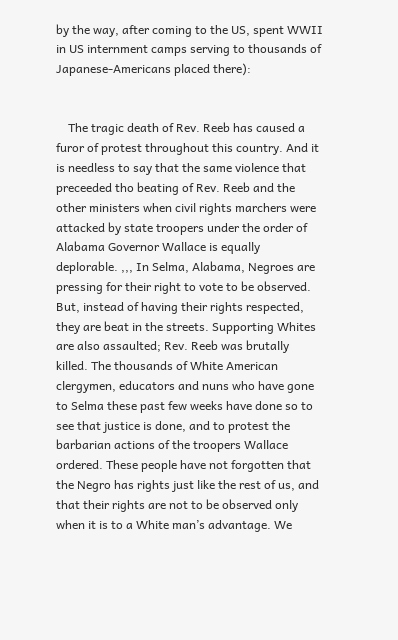by the way, after coming to the US, spent WWII in US internment camps serving to thousands of Japanese-Americans placed there):


    The tragic death of Rev. Reeb has caused a furor of protest throughout this country. And it is needless to say that the same violence that preceeded tho beating of Rev. Reeb and the other ministers when civil rights marchers were attacked by state troopers under the order of Alabama Governor Wallace is equally deplorable. ,,, In Selma, Alabama, Negroes are pressing for their right to vote to be observed. But, instead of having their rights respected, they are beat in the streets. Supporting Whites are also assaulted; Rev. Reeb was brutally killed. The thousands of White American clergymen, educators and nuns who have gone to Selma these past few weeks have done so to see that justice is done, and to protest the barbarian actions of the troopers Wallace ordered. These people have not forgotten that the Negro has rights just like the rest of us, and that their rights are not to be observed only when it is to a White man’s advantage. We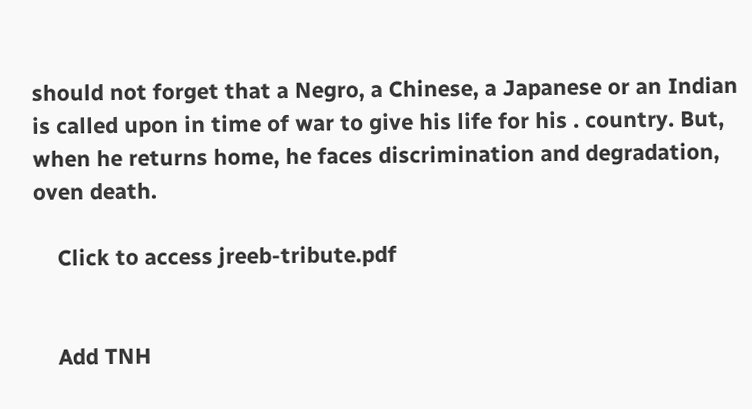should not forget that a Negro, a Chinese, a Japanese or an Indian is called upon in time of war to give his life for his . country. But, when he returns home, he faces discrimination and degradation, oven death.

    Click to access jreeb-tribute.pdf


    Add TNH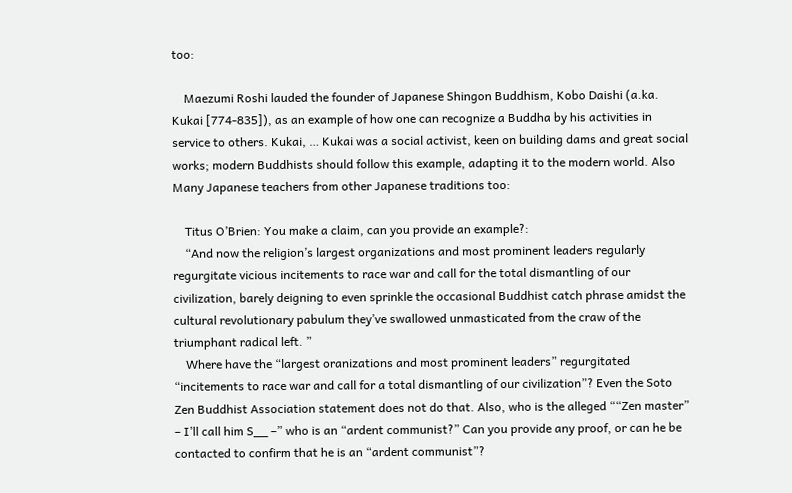too:

    Maezumi Roshi lauded the founder of Japanese Shingon Buddhism, Kobo Daishi (a.ka. Kukai [774-835]), as an example of how one can recognize a Buddha by his activities in service to others. Kukai, … Kukai was a social activist, keen on building dams and great social works; modern Buddhists should follow this example, adapting it to the modern world. Also Many Japanese teachers from other Japanese traditions too:

    Titus O’Brien: You make a claim, can you provide an example?:
    “And now the religion’s largest organizations and most prominent leaders regularly regurgitate vicious incitements to race war and call for the total dismantling of our civilization, barely deigning to even sprinkle the occasional Buddhist catch phrase amidst the cultural revolutionary pabulum they’ve swallowed unmasticated from the craw of the triumphant radical left. ”
    Where have the “largest oranizations and most prominent leaders” regurgitated “incitements to race war and call for a total dismantling of our civilization”? Even the Soto Zen Buddhist Association statement does not do that. Also, who is the alleged ““Zen master” – I’ll call him S__ –” who is an “ardent communist?” Can you provide any proof, or can he be contacted to confirm that he is an “ardent communist”?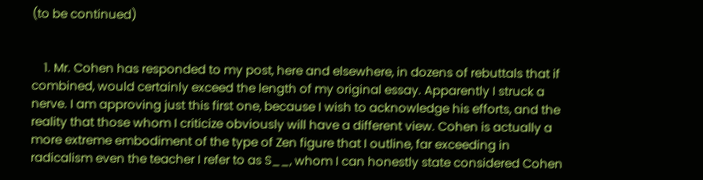(to be continued)


    1. Mr. Cohen has responded to my post, here and elsewhere, in dozens of rebuttals that if combined, would certainly exceed the length of my original essay. Apparently I struck a nerve. I am approving just this first one, because I wish to acknowledge his efforts, and the reality that those whom I criticize obviously will have a different view. Cohen is actually a more extreme embodiment of the type of Zen figure that I outline, far exceeding in radicalism even the teacher I refer to as S__, whom I can honestly state considered Cohen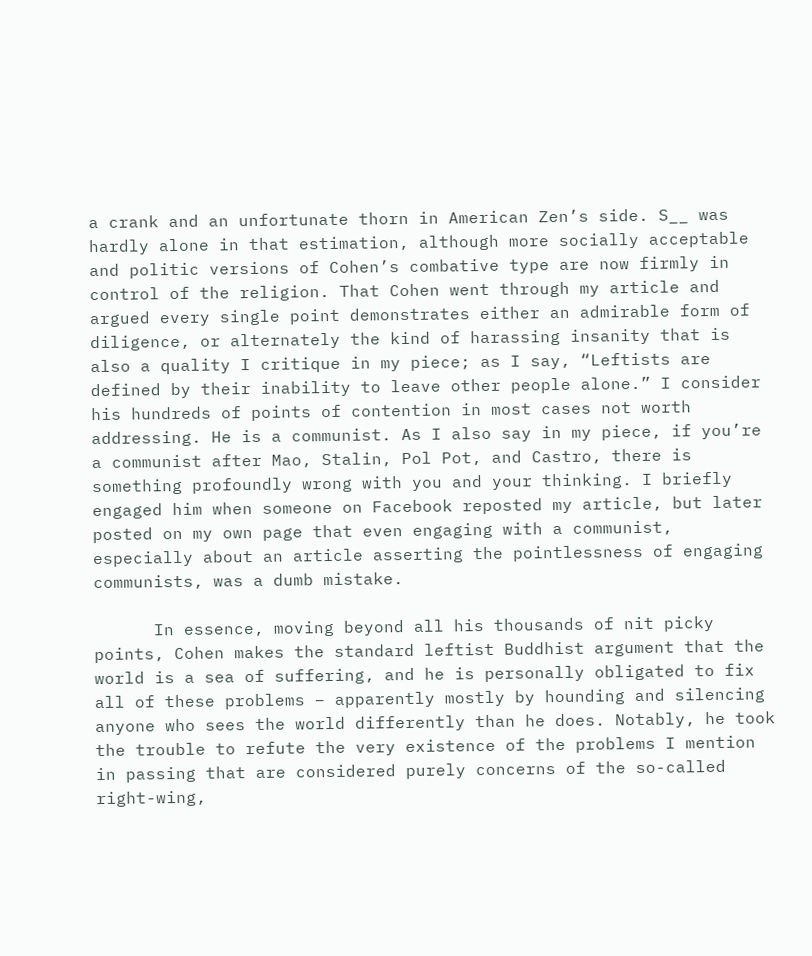a crank and an unfortunate thorn in American Zen’s side. S__ was hardly alone in that estimation, although more socially acceptable and politic versions of Cohen’s combative type are now firmly in control of the religion. That Cohen went through my article and argued every single point demonstrates either an admirable form of diligence, or alternately the kind of harassing insanity that is also a quality I critique in my piece; as I say, “Leftists are defined by their inability to leave other people alone.” I consider his hundreds of points of contention in most cases not worth addressing. He is a communist. As I also say in my piece, if you’re a communist after Mao, Stalin, Pol Pot, and Castro, there is something profoundly wrong with you and your thinking. I briefly engaged him when someone on Facebook reposted my article, but later posted on my own page that even engaging with a communist, especially about an article asserting the pointlessness of engaging communists, was a dumb mistake.

      In essence, moving beyond all his thousands of nit picky points, Cohen makes the standard leftist Buddhist argument that the world is a sea of suffering, and he is personally obligated to fix all of these problems – apparently mostly by hounding and silencing anyone who sees the world differently than he does. Notably, he took the trouble to refute the very existence of the problems I mention in passing that are considered purely concerns of the so-called right-wing,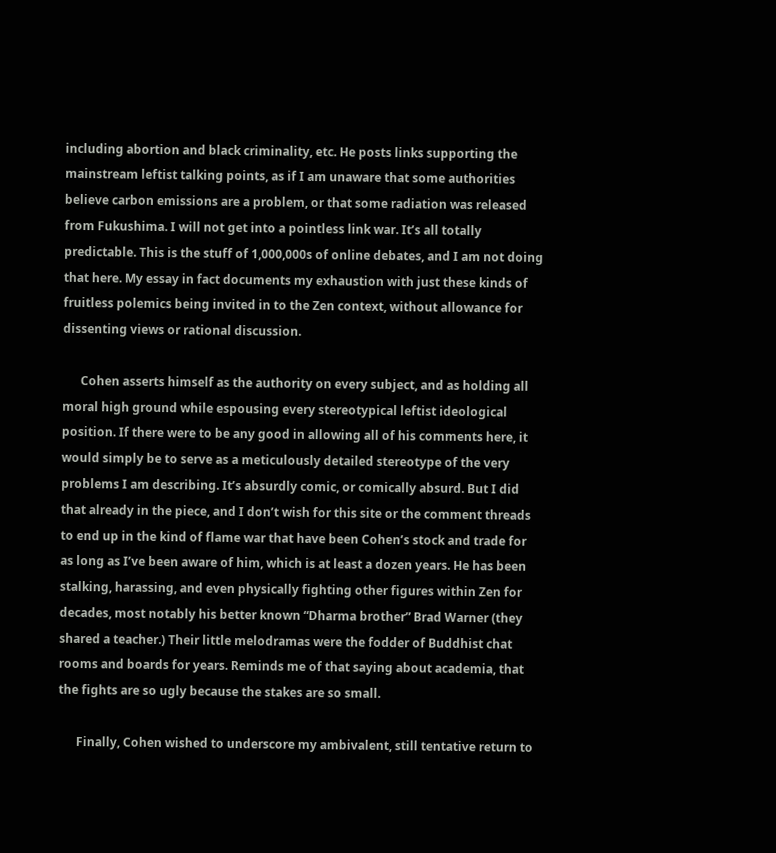including abortion and black criminality, etc. He posts links supporting the mainstream leftist talking points, as if I am unaware that some authorities believe carbon emissions are a problem, or that some radiation was released from Fukushima. I will not get into a pointless link war. It’s all totally predictable. This is the stuff of 1,000,000s of online debates, and I am not doing that here. My essay in fact documents my exhaustion with just these kinds of fruitless polemics being invited in to the Zen context, without allowance for dissenting views or rational discussion.

      Cohen asserts himself as the authority on every subject, and as holding all moral high ground while espousing every stereotypical leftist ideological position. If there were to be any good in allowing all of his comments here, it would simply be to serve as a meticulously detailed stereotype of the very problems I am describing. It’s absurdly comic, or comically absurd. But I did that already in the piece, and I don’t wish for this site or the comment threads to end up in the kind of flame war that have been Cohen’s stock and trade for as long as I’ve been aware of him, which is at least a dozen years. He has been stalking, harassing, and even physically fighting other figures within Zen for decades, most notably his better known “Dharma brother” Brad Warner (they shared a teacher.) Their little melodramas were the fodder of Buddhist chat rooms and boards for years. Reminds me of that saying about academia, that the fights are so ugly because the stakes are so small.

      Finally, Cohen wished to underscore my ambivalent, still tentative return to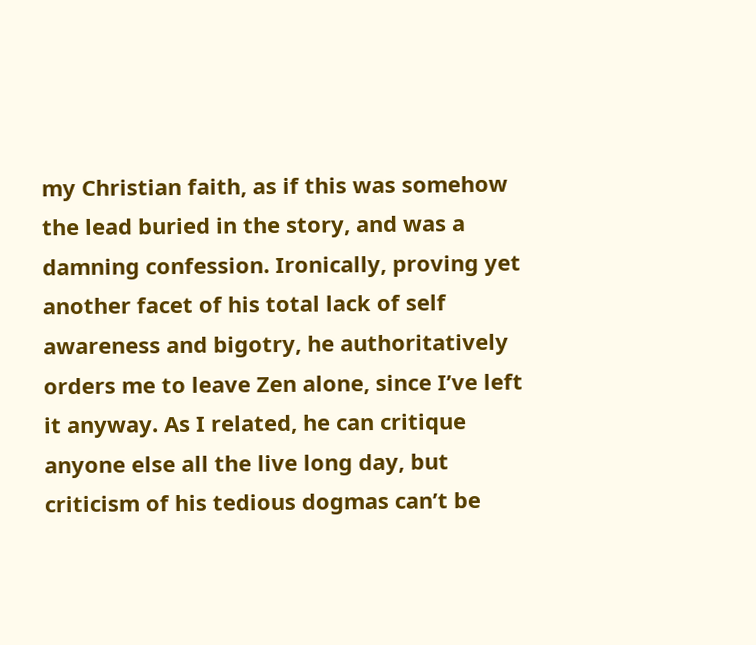my Christian faith, as if this was somehow the lead buried in the story, and was a damning confession. Ironically, proving yet another facet of his total lack of self awareness and bigotry, he authoritatively orders me to leave Zen alone, since I’ve left it anyway. As I related, he can critique anyone else all the live long day, but criticism of his tedious dogmas can’t be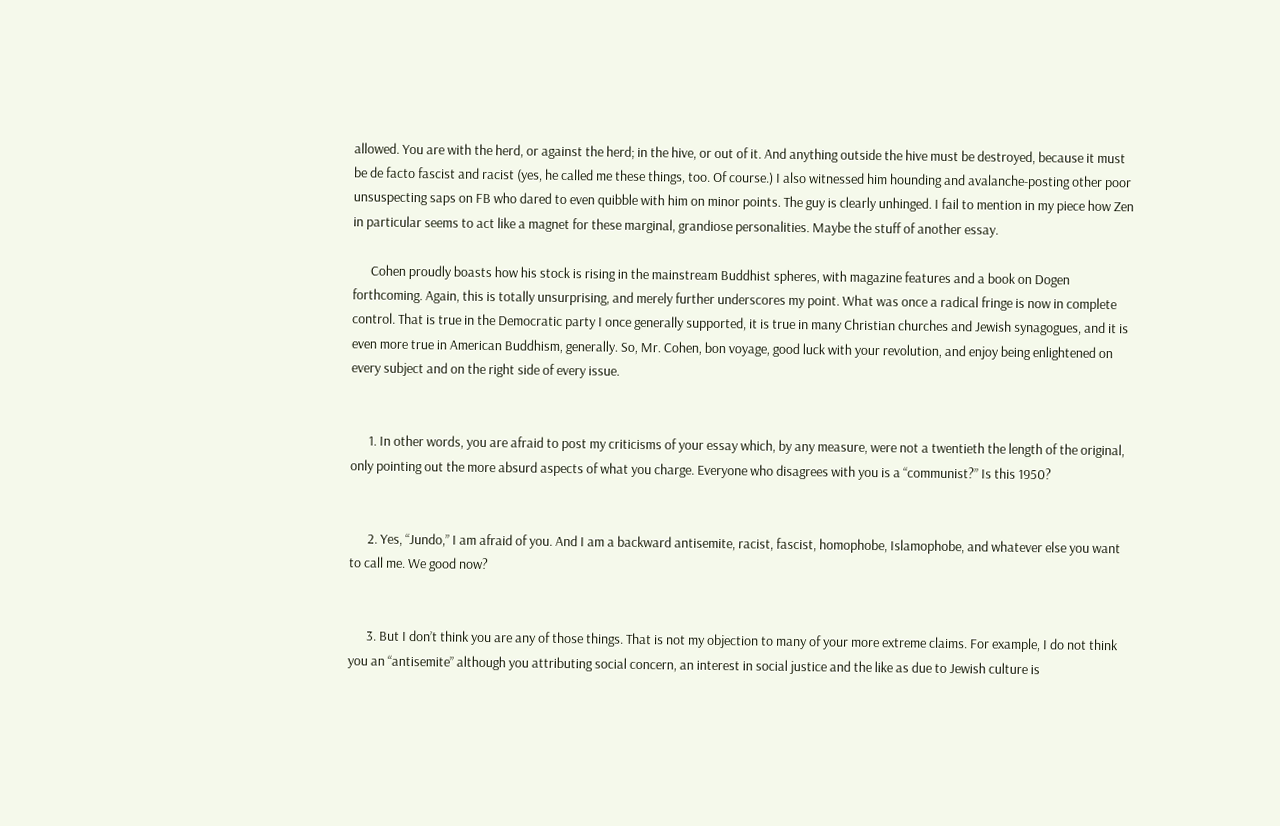allowed. You are with the herd, or against the herd; in the hive, or out of it. And anything outside the hive must be destroyed, because it must be de facto fascist and racist (yes, he called me these things, too. Of course.) I also witnessed him hounding and avalanche-posting other poor unsuspecting saps on FB who dared to even quibble with him on minor points. The guy is clearly unhinged. I fail to mention in my piece how Zen in particular seems to act like a magnet for these marginal, grandiose personalities. Maybe the stuff of another essay.

      Cohen proudly boasts how his stock is rising in the mainstream Buddhist spheres, with magazine features and a book on Dogen forthcoming. Again, this is totally unsurprising, and merely further underscores my point. What was once a radical fringe is now in complete control. That is true in the Democratic party I once generally supported, it is true in many Christian churches and Jewish synagogues, and it is even more true in American Buddhism, generally. So, Mr. Cohen, bon voyage, good luck with your revolution, and enjoy being enlightened on every subject and on the right side of every issue.


      1. In other words, you are afraid to post my criticisms of your essay which, by any measure, were not a twentieth the length of the original, only pointing out the more absurd aspects of what you charge. Everyone who disagrees with you is a “communist?” Is this 1950?


      2. Yes, “Jundo,” I am afraid of you. And I am a backward antisemite, racist, fascist, homophobe, Islamophobe, and whatever else you want to call me. We good now?


      3. But I don’t think you are any of those things. That is not my objection to many of your more extreme claims. For example, I do not think you an “antisemite” although you attributing social concern, an interest in social justice and the like as due to Jewish culture is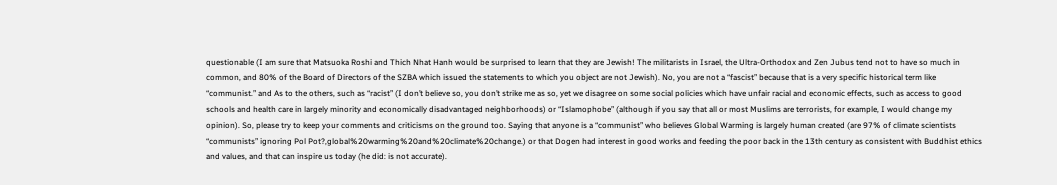questionable (I am sure that Matsuoka Roshi and Thich Nhat Hanh would be surprised to learn that they are Jewish! The militarists in Israel, the Ultra-Orthodox and Zen Jubus tend not to have so much in common, and 80% of the Board of Directors of the SZBA which issued the statements to which you object are not Jewish). No, you are not a “fascist” because that is a very specific historical term like “communist.” and As to the others, such as “racist” (I don’t believe so, you don’t strike me as so, yet we disagree on some social policies which have unfair racial and economic effects, such as access to good schools and health care in largely minority and economically disadvantaged neighborhoods) or “Islamophobe” (although if you say that all or most Muslims are terrorists, for example, I would change my opinion). So, please try to keep your comments and criticisms on the ground too. Saying that anyone is a “communist” who believes Global Warming is largely human created (are 97% of climate scientists “communists” ignoring Pol Pot?,global%20warming%20and%20climate%20change.) or that Dogen had interest in good works and feeding the poor back in the 13th century as consistent with Buddhist ethics and values, and that can inspire us today (he did: is not accurate).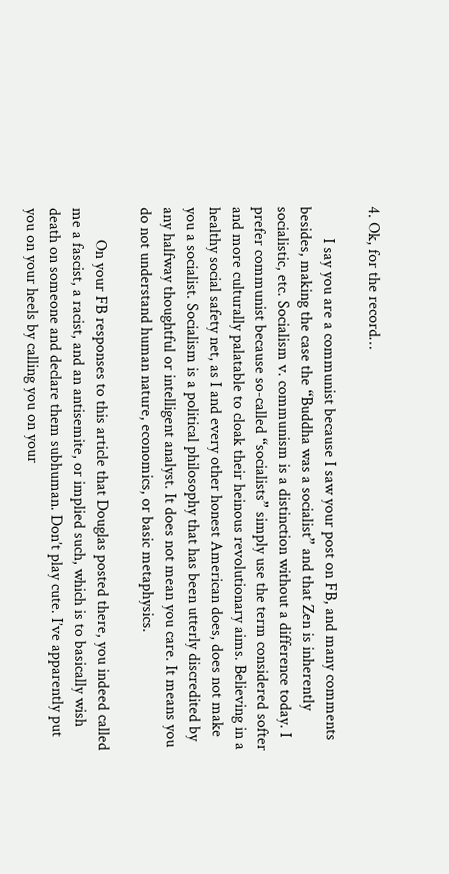4. Ok, for the record…

        I say you are a communist because I saw your post on FB, and many comments besides, making the case the “Buddha was a socialist” and that Zen is inherently socialistic, etc. Socialism v. communism is a distinction without a difference today. I prefer communist because so-called “socialists” simply use the term considered softer and more culturally palatable to cloak their heinous revolutionary aims. Believing in a healthy social safety net, as I and every other honest American does, does not make you a socialist. Socialism is a political philosophy that has been utterly discredited by any halfway thoughtful or intelligent analyst. It does not mean you care. It means you do not understand human nature, economics, or basic metaphysics.

        On your FB responses to this article that Douglas posted there, you indeed called me a fascist, a racist, and an antisemite, or implied such, which is to basically wish death on someone and declare them subhuman. Don’t play cute. I’ve apparently put you on your heels by calling you on your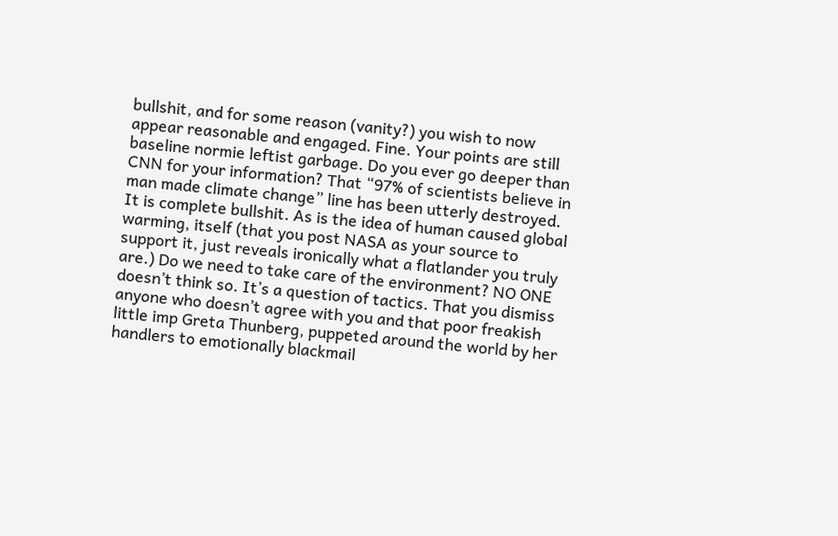bullshit, and for some reason (vanity?) you wish to now appear reasonable and engaged. Fine. Your points are still baseline normie leftist garbage. Do you ever go deeper than CNN for your information? That “97% of scientists believe in man made climate change” line has been utterly destroyed. It is complete bullshit. As is the idea of human caused global warming, itself (that you post NASA as your source to support it, just reveals ironically what a flatlander you truly are.) Do we need to take care of the environment? NO ONE doesn’t think so. It’s a question of tactics. That you dismiss anyone who doesn’t agree with you and that poor freakish little imp Greta Thunberg, puppeted around the world by her handlers to emotionally blackmail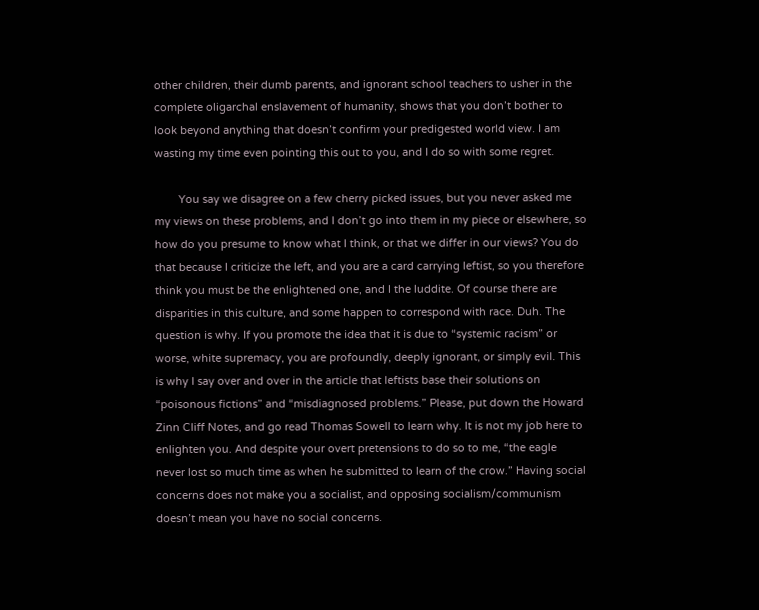other children, their dumb parents, and ignorant school teachers to usher in the complete oligarchal enslavement of humanity, shows that you don’t bother to look beyond anything that doesn’t confirm your predigested world view. I am wasting my time even pointing this out to you, and I do so with some regret.

        You say we disagree on a few cherry picked issues, but you never asked me my views on these problems, and I don’t go into them in my piece or elsewhere, so how do you presume to know what I think, or that we differ in our views? You do that because I criticize the left, and you are a card carrying leftist, so you therefore think you must be the enlightened one, and I the luddite. Of course there are disparities in this culture, and some happen to correspond with race. Duh. The question is why. If you promote the idea that it is due to “systemic racism” or worse, white supremacy, you are profoundly, deeply ignorant, or simply evil. This is why I say over and over in the article that leftists base their solutions on “poisonous fictions” and “misdiagnosed problems.” Please, put down the Howard Zinn Cliff Notes, and go read Thomas Sowell to learn why. It is not my job here to enlighten you. And despite your overt pretensions to do so to me, “the eagle never lost so much time as when he submitted to learn of the crow.” Having social concerns does not make you a socialist, and opposing socialism/communism doesn’t mean you have no social concerns.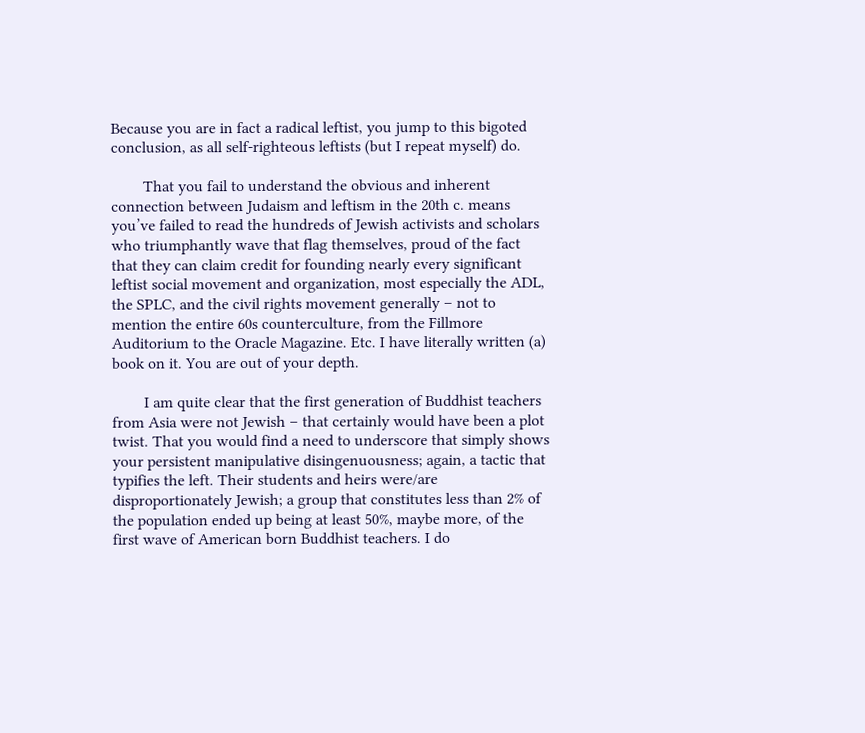Because you are in fact a radical leftist, you jump to this bigoted conclusion, as all self-righteous leftists (but I repeat myself) do.

        That you fail to understand the obvious and inherent connection between Judaism and leftism in the 20th c. means you’ve failed to read the hundreds of Jewish activists and scholars who triumphantly wave that flag themselves, proud of the fact that they can claim credit for founding nearly every significant leftist social movement and organization, most especially the ADL, the SPLC, and the civil rights movement generally – not to mention the entire 60s counterculture, from the Fillmore Auditorium to the Oracle Magazine. Etc. I have literally written (a) book on it. You are out of your depth.

        I am quite clear that the first generation of Buddhist teachers from Asia were not Jewish – that certainly would have been a plot twist. That you would find a need to underscore that simply shows your persistent manipulative disingenuousness; again, a tactic that typifies the left. Their students and heirs were/are disproportionately Jewish; a group that constitutes less than 2% of the population ended up being at least 50%, maybe more, of the first wave of American born Buddhist teachers. I do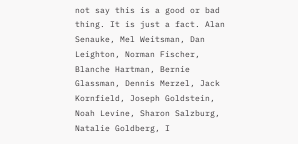not say this is a good or bad thing. It is just a fact. Alan Senauke, Mel Weitsman, Dan Leighton, Norman Fischer, Blanche Hartman, Bernie Glassman, Dennis Merzel, Jack Kornfield, Joseph Goldstein, Noah Levine, Sharon Salzburg, Natalie Goldberg, I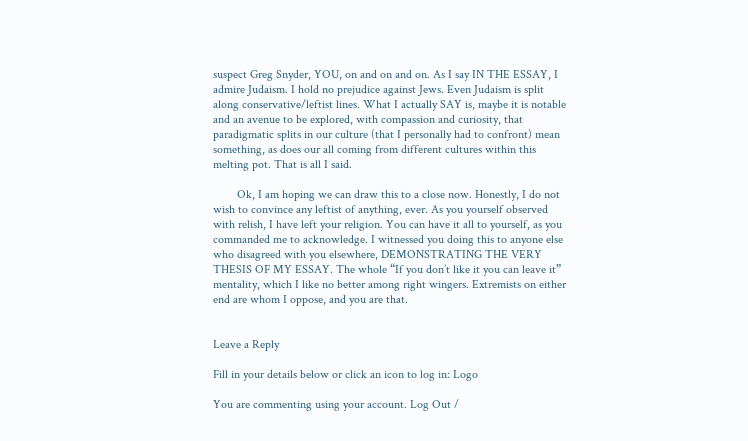suspect Greg Snyder, YOU, on and on and on. As I say IN THE ESSAY, I admire Judaism. I hold no prejudice against Jews. Even Judaism is split along conservative/leftist lines. What I actually SAY is, maybe it is notable and an avenue to be explored, with compassion and curiosity, that paradigmatic splits in our culture (that I personally had to confront) mean something, as does our all coming from different cultures within this melting pot. That is all I said.

        Ok, I am hoping we can draw this to a close now. Honestly, I do not wish to convince any leftist of anything, ever. As you yourself observed with relish, I have left your religion. You can have it all to yourself, as you commanded me to acknowledge. I witnessed you doing this to anyone else who disagreed with you elsewhere, DEMONSTRATING THE VERY THESIS OF MY ESSAY. The whole “If you don’t like it you can leave it” mentality, which I like no better among right wingers. Extremists on either end are whom I oppose, and you are that.


Leave a Reply

Fill in your details below or click an icon to log in: Logo

You are commenting using your account. Log Out /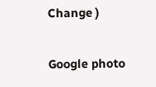Change )

Google photo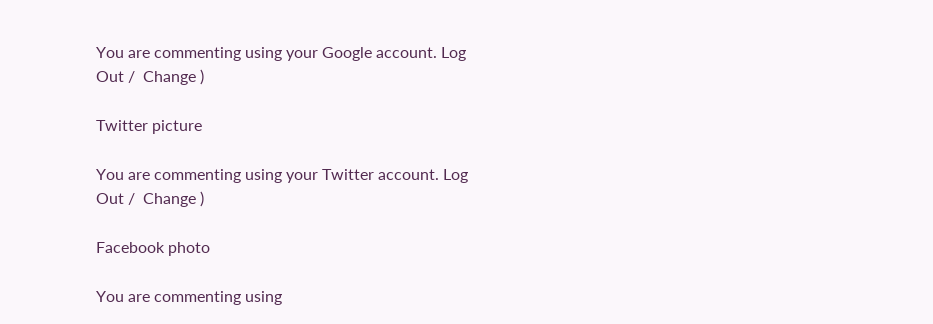You are commenting using your Google account. Log Out /  Change )

Twitter picture

You are commenting using your Twitter account. Log Out /  Change )

Facebook photo

You are commenting using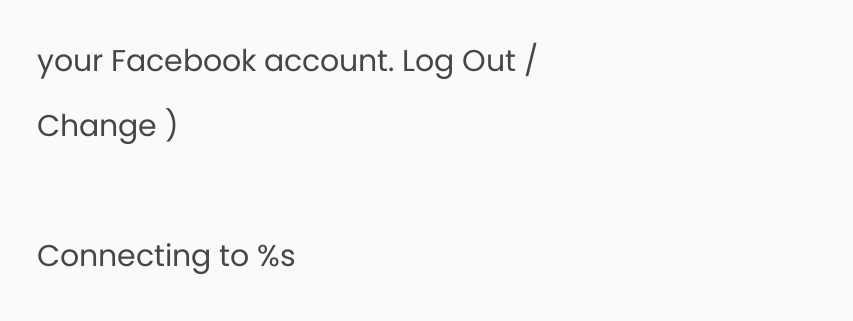your Facebook account. Log Out /  Change )

Connecting to %s